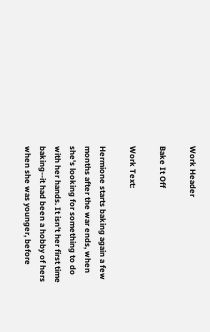Work Header

Bake It Off

Work Text:

Hermione starts baking again a few months after the war ends, when she's looking for something to do with her hands. It isn't her first time baking--it had been a hobby of hers when she was younger, before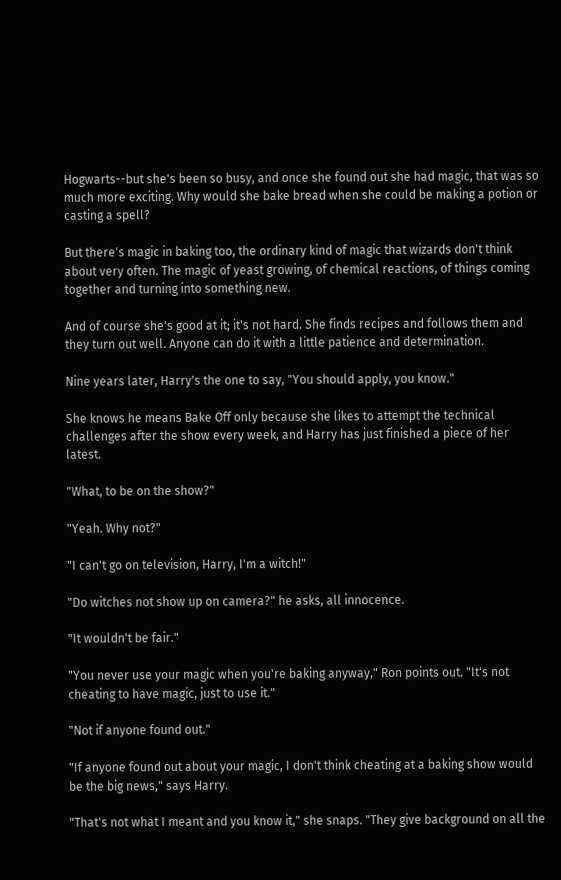Hogwarts--but she's been so busy, and once she found out she had magic, that was so much more exciting. Why would she bake bread when she could be making a potion or casting a spell?

But there's magic in baking too, the ordinary kind of magic that wizards don't think about very often. The magic of yeast growing, of chemical reactions, of things coming together and turning into something new.

And of course she's good at it; it's not hard. She finds recipes and follows them and they turn out well. Anyone can do it with a little patience and determination.

Nine years later, Harry's the one to say, "You should apply, you know."

She knows he means Bake Off only because she likes to attempt the technical challenges after the show every week, and Harry has just finished a piece of her latest.

"What, to be on the show?"

"Yeah. Why not?"

"I can't go on television, Harry, I'm a witch!"

"Do witches not show up on camera?" he asks, all innocence.

"It wouldn't be fair."

"You never use your magic when you're baking anyway," Ron points out. "It's not cheating to have magic, just to use it."

"Not if anyone found out."

"If anyone found out about your magic, I don't think cheating at a baking show would be the big news," says Harry.

"That's not what I meant and you know it," she snaps. "They give background on all the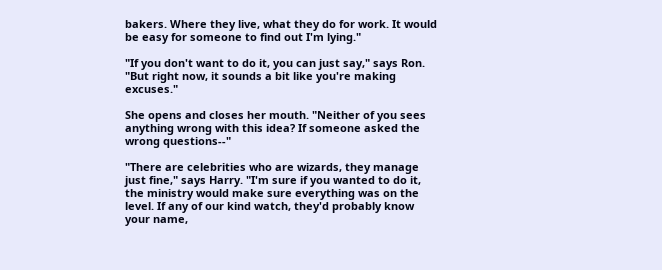bakers. Where they live, what they do for work. It would be easy for someone to find out I'm lying."

"If you don't want to do it, you can just say," says Ron. "But right now, it sounds a bit like you're making excuses."

She opens and closes her mouth. "Neither of you sees anything wrong with this idea? If someone asked the wrong questions--"

"There are celebrities who are wizards, they manage just fine," says Harry. "I'm sure if you wanted to do it, the ministry would make sure everything was on the level. If any of our kind watch, they'd probably know your name,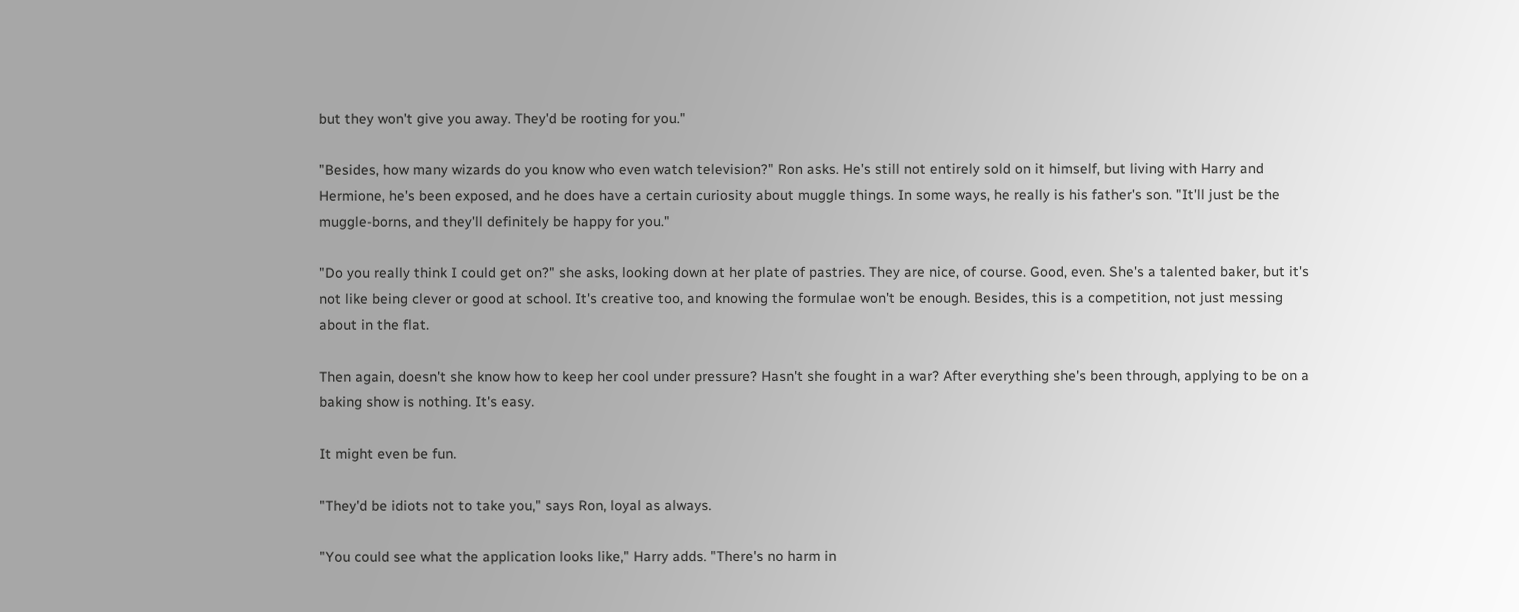but they won't give you away. They'd be rooting for you."

"Besides, how many wizards do you know who even watch television?" Ron asks. He's still not entirely sold on it himself, but living with Harry and Hermione, he's been exposed, and he does have a certain curiosity about muggle things. In some ways, he really is his father's son. "It'll just be the muggle-borns, and they'll definitely be happy for you."

"Do you really think I could get on?" she asks, looking down at her plate of pastries. They are nice, of course. Good, even. She's a talented baker, but it's not like being clever or good at school. It's creative too, and knowing the formulae won't be enough. Besides, this is a competition, not just messing about in the flat.

Then again, doesn't she know how to keep her cool under pressure? Hasn't she fought in a war? After everything she's been through, applying to be on a baking show is nothing. It's easy.

It might even be fun.

"They'd be idiots not to take you," says Ron, loyal as always.

"You could see what the application looks like," Harry adds. "There's no harm in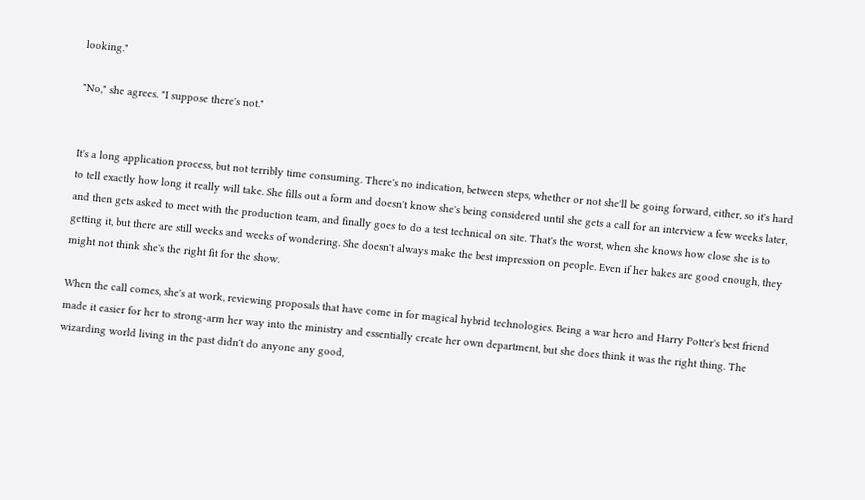looking."

"No," she agrees. "I suppose there's not."


It's a long application process, but not terribly time consuming. There's no indication, between steps, whether or not she'll be going forward, either, so it's hard to tell exactly how long it really will take. She fills out a form and doesn't know she's being considered until she gets a call for an interview a few weeks later, and then gets asked to meet with the production team, and finally goes to do a test technical on site. That's the worst, when she knows how close she is to getting it, but there are still weeks and weeks of wondering. She doesn't always make the best impression on people. Even if her bakes are good enough, they might not think she's the right fit for the show.

When the call comes, she's at work, reviewing proposals that have come in for magical hybrid technologies. Being a war hero and Harry Potter's best friend made it easier for her to strong-arm her way into the ministry and essentially create her own department, but she does think it was the right thing. The wizarding world living in the past didn't do anyone any good,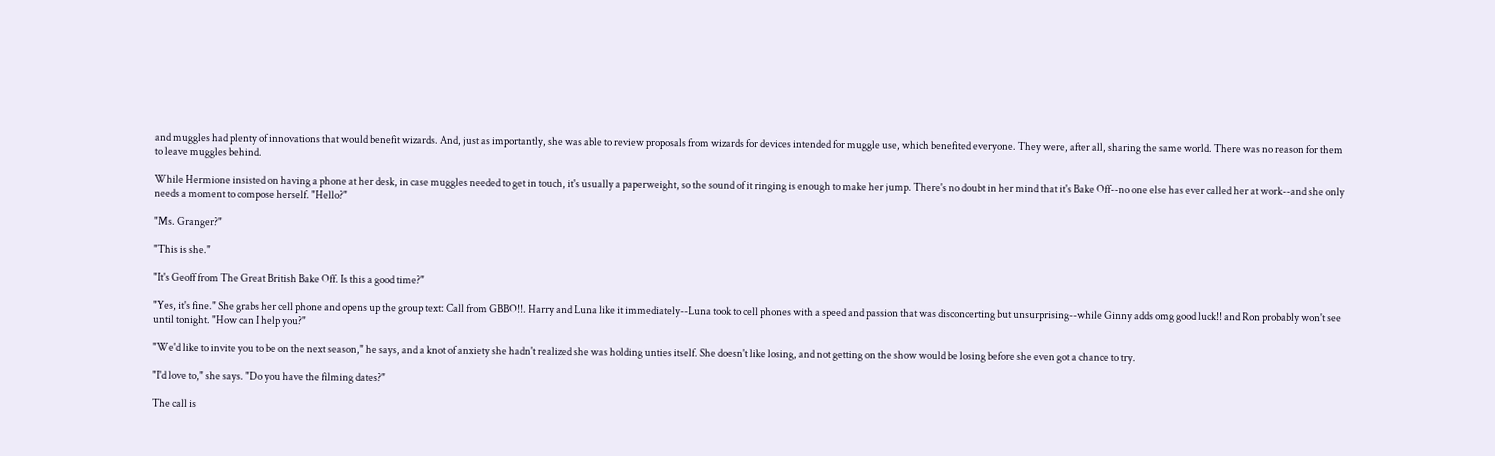and muggles had plenty of innovations that would benefit wizards. And, just as importantly, she was able to review proposals from wizards for devices intended for muggle use, which benefited everyone. They were, after all, sharing the same world. There was no reason for them to leave muggles behind.

While Hermione insisted on having a phone at her desk, in case muggles needed to get in touch, it's usually a paperweight, so the sound of it ringing is enough to make her jump. There's no doubt in her mind that it's Bake Off--no one else has ever called her at work--and she only needs a moment to compose herself. "Hello?"

"Ms. Granger?"

"This is she."

"It's Geoff from The Great British Bake Off. Is this a good time?"

"Yes, it's fine." She grabs her cell phone and opens up the group text: Call from GBBO!!. Harry and Luna like it immediately--Luna took to cell phones with a speed and passion that was disconcerting but unsurprising--while Ginny adds omg good luck!! and Ron probably won't see until tonight. "How can I help you?"

"We'd like to invite you to be on the next season," he says, and a knot of anxiety she hadn't realized she was holding unties itself. She doesn't like losing, and not getting on the show would be losing before she even got a chance to try.

"I'd love to," she says. "Do you have the filming dates?"

The call is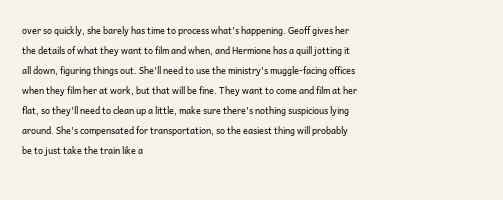over so quickly, she barely has time to process what's happening. Geoff gives her the details of what they want to film and when, and Hermione has a quill jotting it all down, figuring things out. She'll need to use the ministry's muggle-facing offices when they film her at work, but that will be fine. They want to come and film at her flat, so they'll need to clean up a little, make sure there's nothing suspicious lying around. She's compensated for transportation, so the easiest thing will probably be to just take the train like a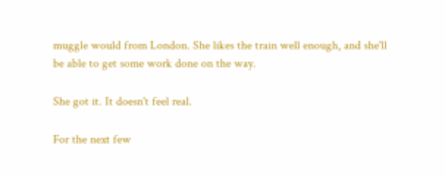muggle would from London. She likes the train well enough, and she'll be able to get some work done on the way.

She got it. It doesn't feel real.

For the next few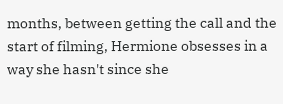months, between getting the call and the start of filming, Hermione obsesses in a way she hasn't since she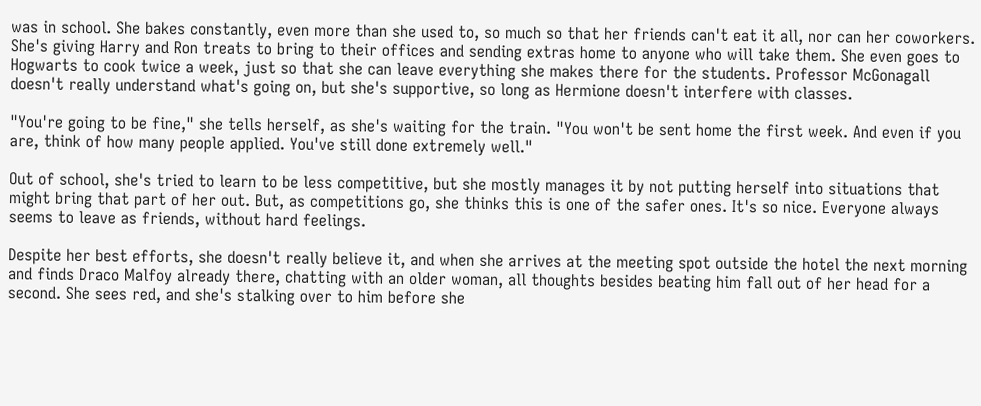was in school. She bakes constantly, even more than she used to, so much so that her friends can't eat it all, nor can her coworkers. She's giving Harry and Ron treats to bring to their offices and sending extras home to anyone who will take them. She even goes to Hogwarts to cook twice a week, just so that she can leave everything she makes there for the students. Professor McGonagall doesn't really understand what's going on, but she's supportive, so long as Hermione doesn't interfere with classes.

"You're going to be fine," she tells herself, as she's waiting for the train. "You won't be sent home the first week. And even if you are, think of how many people applied. You've still done extremely well."

Out of school, she's tried to learn to be less competitive, but she mostly manages it by not putting herself into situations that might bring that part of her out. But, as competitions go, she thinks this is one of the safer ones. It's so nice. Everyone always seems to leave as friends, without hard feelings.

Despite her best efforts, she doesn't really believe it, and when she arrives at the meeting spot outside the hotel the next morning and finds Draco Malfoy already there, chatting with an older woman, all thoughts besides beating him fall out of her head for a second. She sees red, and she's stalking over to him before she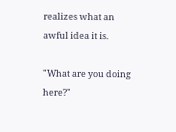realizes what an awful idea it is.

"What are you doing here?"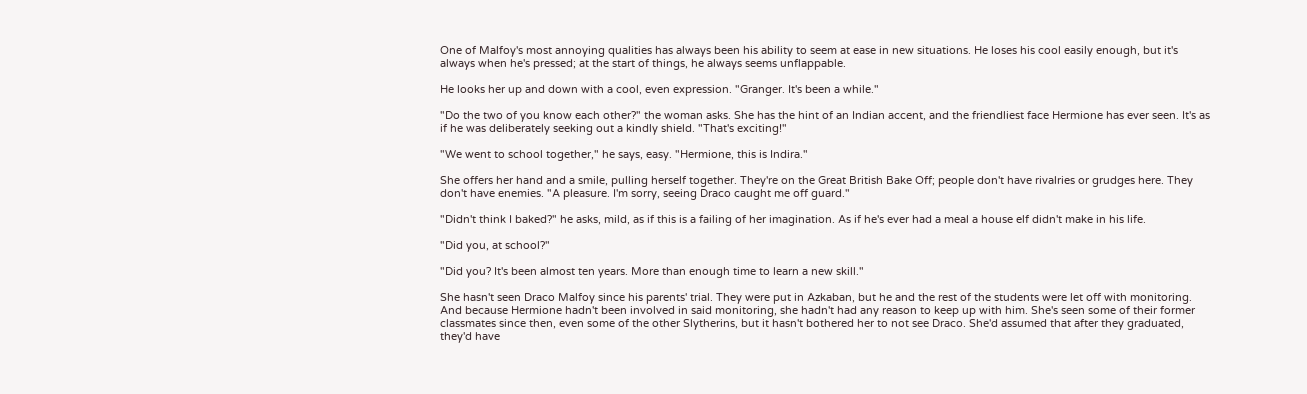One of Malfoy's most annoying qualities has always been his ability to seem at ease in new situations. He loses his cool easily enough, but it's always when he's pressed; at the start of things, he always seems unflappable.

He looks her up and down with a cool, even expression. "Granger. It's been a while."

"Do the two of you know each other?" the woman asks. She has the hint of an Indian accent, and the friendliest face Hermione has ever seen. It's as if he was deliberately seeking out a kindly shield. "That's exciting!"

"We went to school together," he says, easy. "Hermione, this is Indira."

She offers her hand and a smile, pulling herself together. They're on the Great British Bake Off; people don't have rivalries or grudges here. They don't have enemies. "A pleasure. I'm sorry, seeing Draco caught me off guard."

"Didn't think I baked?" he asks, mild, as if this is a failing of her imagination. As if he's ever had a meal a house elf didn't make in his life.

"Did you, at school?"

"Did you? It's been almost ten years. More than enough time to learn a new skill."

She hasn't seen Draco Malfoy since his parents' trial. They were put in Azkaban, but he and the rest of the students were let off with monitoring. And because Hermione hadn't been involved in said monitoring, she hadn't had any reason to keep up with him. She's seen some of their former classmates since then, even some of the other Slytherins, but it hasn't bothered her to not see Draco. She'd assumed that after they graduated, they'd have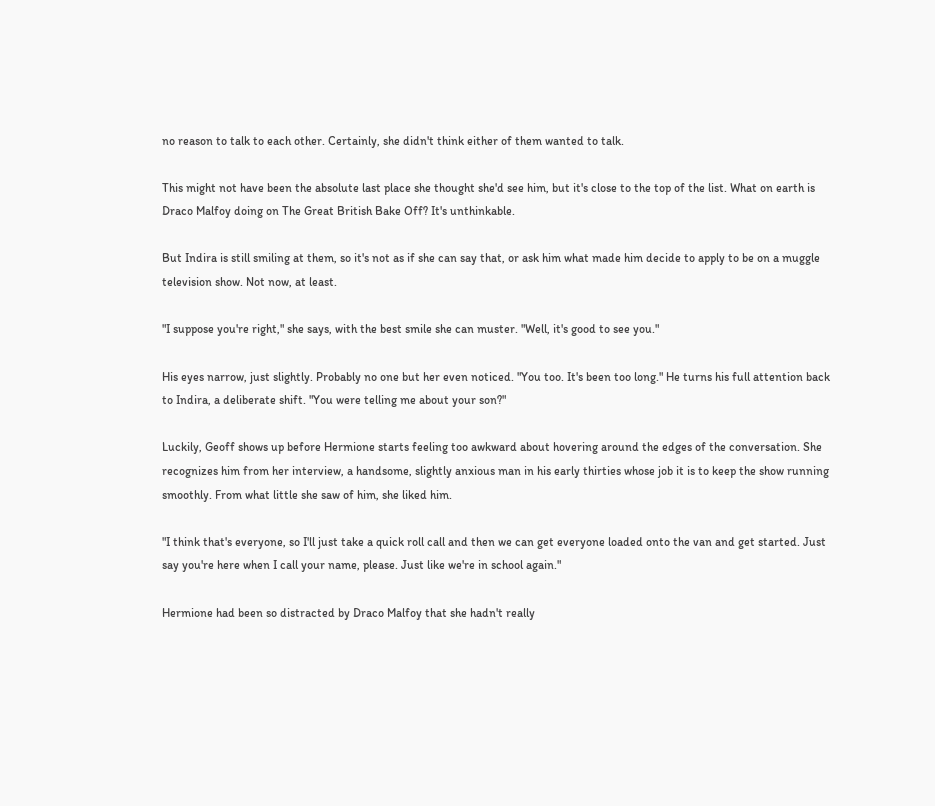no reason to talk to each other. Certainly, she didn't think either of them wanted to talk.

This might not have been the absolute last place she thought she'd see him, but it's close to the top of the list. What on earth is Draco Malfoy doing on The Great British Bake Off? It's unthinkable.

But Indira is still smiling at them, so it's not as if she can say that, or ask him what made him decide to apply to be on a muggle television show. Not now, at least.

"I suppose you're right," she says, with the best smile she can muster. "Well, it's good to see you."

His eyes narrow, just slightly. Probably no one but her even noticed. "You too. It's been too long." He turns his full attention back to Indira, a deliberate shift. "You were telling me about your son?"

Luckily, Geoff shows up before Hermione starts feeling too awkward about hovering around the edges of the conversation. She recognizes him from her interview, a handsome, slightly anxious man in his early thirties whose job it is to keep the show running smoothly. From what little she saw of him, she liked him.

"I think that's everyone, so I'll just take a quick roll call and then we can get everyone loaded onto the van and get started. Just say you're here when I call your name, please. Just like we're in school again."

Hermione had been so distracted by Draco Malfoy that she hadn't really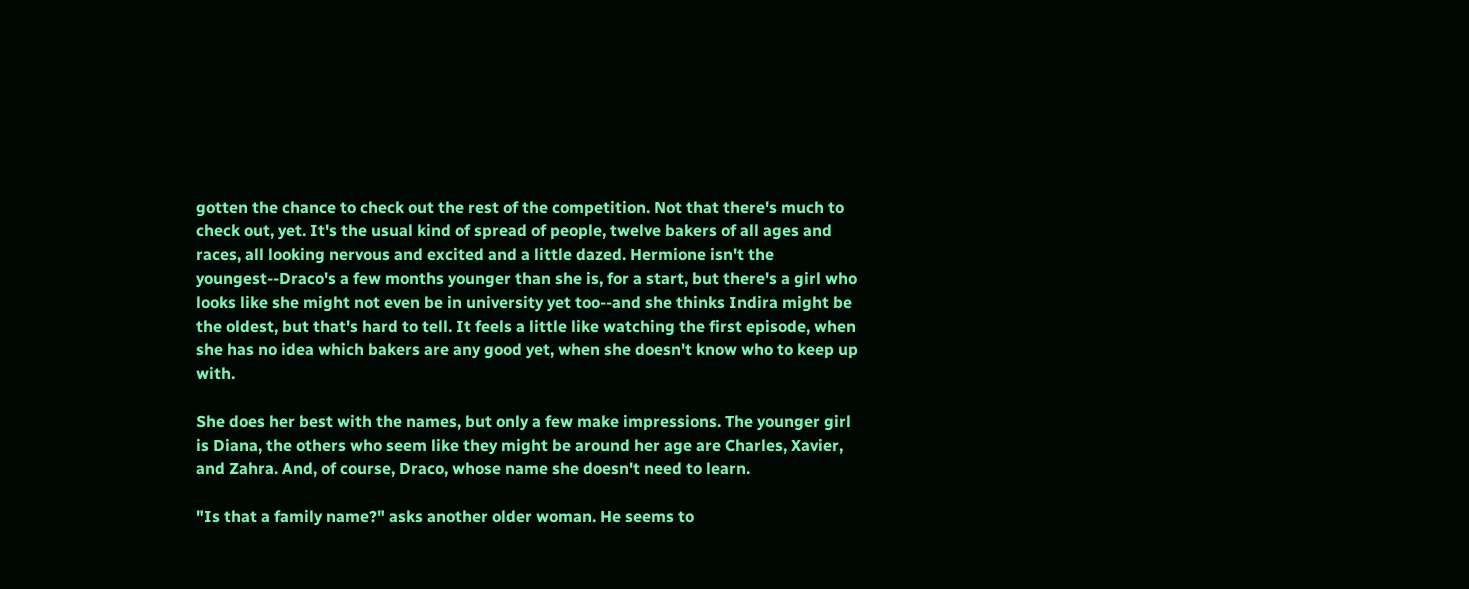gotten the chance to check out the rest of the competition. Not that there's much to check out, yet. It's the usual kind of spread of people, twelve bakers of all ages and races, all looking nervous and excited and a little dazed. Hermione isn't the youngest--Draco's a few months younger than she is, for a start, but there's a girl who looks like she might not even be in university yet too--and she thinks Indira might be the oldest, but that's hard to tell. It feels a little like watching the first episode, when she has no idea which bakers are any good yet, when she doesn't know who to keep up with.

She does her best with the names, but only a few make impressions. The younger girl is Diana, the others who seem like they might be around her age are Charles, Xavier, and Zahra. And, of course, Draco, whose name she doesn't need to learn.

"Is that a family name?" asks another older woman. He seems to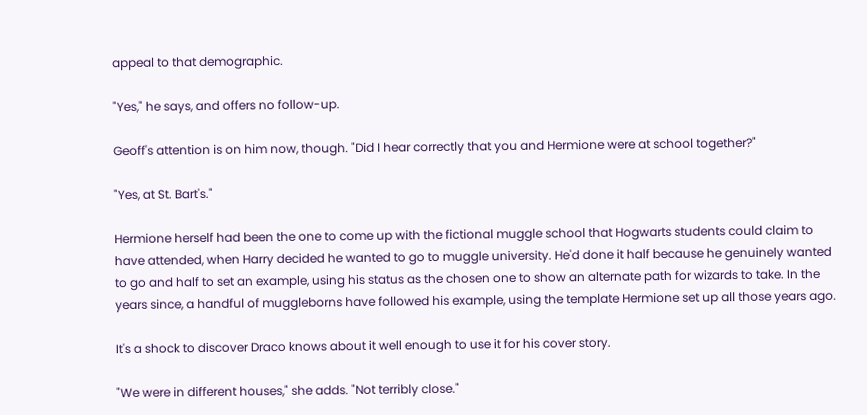appeal to that demographic.

"Yes," he says, and offers no follow-up.

Geoff's attention is on him now, though. "Did I hear correctly that you and Hermione were at school together?"

"Yes, at St. Bart's."

Hermione herself had been the one to come up with the fictional muggle school that Hogwarts students could claim to have attended, when Harry decided he wanted to go to muggle university. He'd done it half because he genuinely wanted to go and half to set an example, using his status as the chosen one to show an alternate path for wizards to take. In the years since, a handful of muggleborns have followed his example, using the template Hermione set up all those years ago.

It's a shock to discover Draco knows about it well enough to use it for his cover story.

"We were in different houses," she adds. "Not terribly close."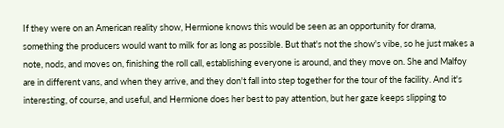If they were on an American reality show, Hermione knows this would be seen as an opportunity for drama, something the producers would want to milk for as long as possible. But that's not the show's vibe, so he just makes a note, nods, and moves on, finishing the roll call, establishing everyone is around, and they move on. She and Malfoy are in different vans, and when they arrive, and they don't fall into step together for the tour of the facility. And it's interesting, of course, and useful, and Hermione does her best to pay attention, but her gaze keeps slipping to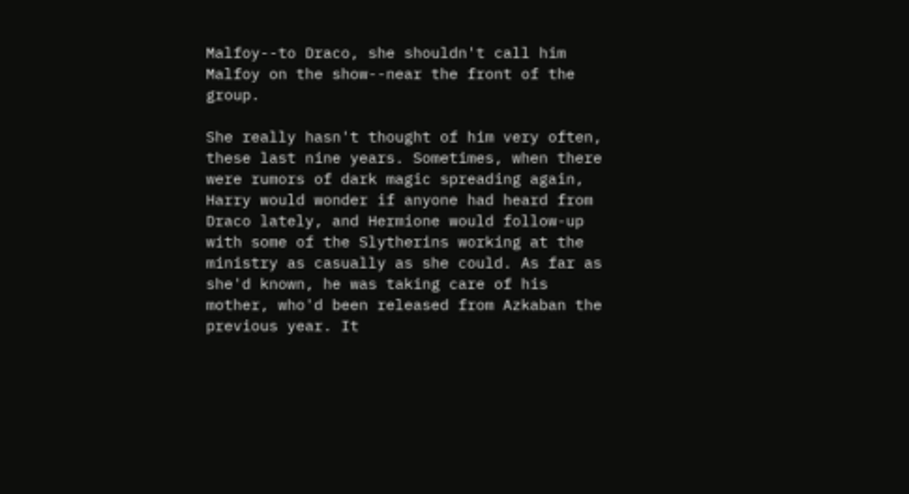Malfoy--to Draco, she shouldn't call him Malfoy on the show--near the front of the group.

She really hasn't thought of him very often, these last nine years. Sometimes, when there were rumors of dark magic spreading again, Harry would wonder if anyone had heard from Draco lately, and Hermione would follow-up with some of the Slytherins working at the ministry as casually as she could. As far as she'd known, he was taking care of his mother, who'd been released from Azkaban the previous year. It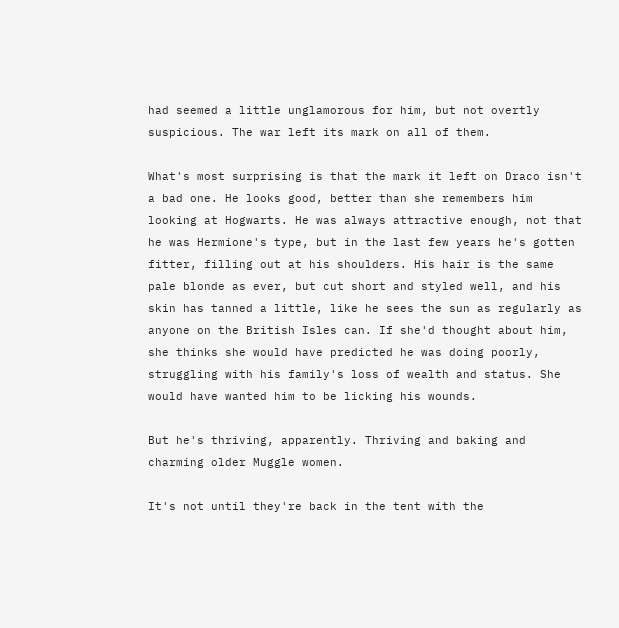had seemed a little unglamorous for him, but not overtly suspicious. The war left its mark on all of them.

What's most surprising is that the mark it left on Draco isn't a bad one. He looks good, better than she remembers him looking at Hogwarts. He was always attractive enough, not that he was Hermione's type, but in the last few years he's gotten fitter, filling out at his shoulders. His hair is the same pale blonde as ever, but cut short and styled well, and his skin has tanned a little, like he sees the sun as regularly as anyone on the British Isles can. If she'd thought about him, she thinks she would have predicted he was doing poorly, struggling with his family's loss of wealth and status. She would have wanted him to be licking his wounds.

But he's thriving, apparently. Thriving and baking and charming older Muggle women.

It's not until they're back in the tent with the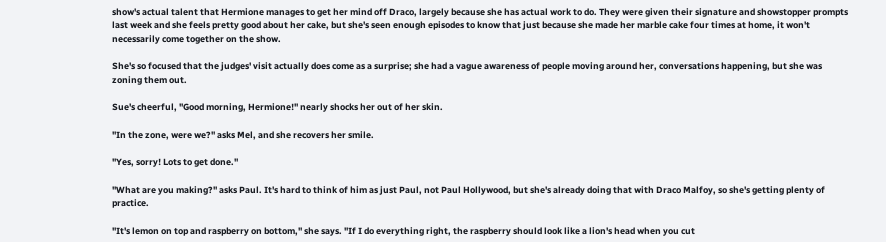show's actual talent that Hermione manages to get her mind off Draco, largely because she has actual work to do. They were given their signature and showstopper prompts last week and she feels pretty good about her cake, but she's seen enough episodes to know that just because she made her marble cake four times at home, it won't necessarily come together on the show.

She's so focused that the judges' visit actually does come as a surprise; she had a vague awareness of people moving around her, conversations happening, but she was zoning them out.

Sue's cheerful, "Good morning, Hermione!" nearly shocks her out of her skin.

"In the zone, were we?" asks Mel, and she recovers her smile.

"Yes, sorry! Lots to get done."

"What are you making?" asks Paul. It's hard to think of him as just Paul, not Paul Hollywood, but she's already doing that with Draco Malfoy, so she's getting plenty of practice.

"It's lemon on top and raspberry on bottom," she says. "If I do everything right, the raspberry should look like a lion's head when you cut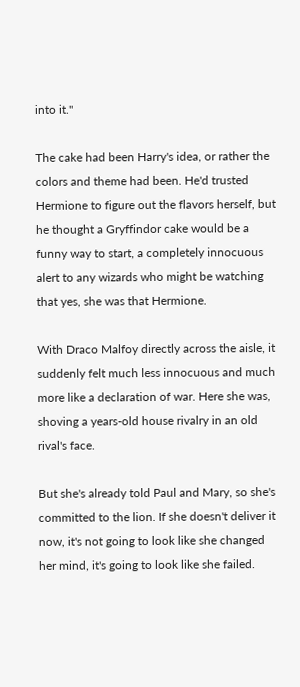into it."

The cake had been Harry's idea, or rather the colors and theme had been. He'd trusted Hermione to figure out the flavors herself, but he thought a Gryffindor cake would be a funny way to start, a completely innocuous alert to any wizards who might be watching that yes, she was that Hermione.

With Draco Malfoy directly across the aisle, it suddenly felt much less innocuous and much more like a declaration of war. Here she was, shoving a years-old house rivalry in an old rival's face.

But she's already told Paul and Mary, so she's committed to the lion. If she doesn't deliver it now, it's not going to look like she changed her mind, it's going to look like she failed.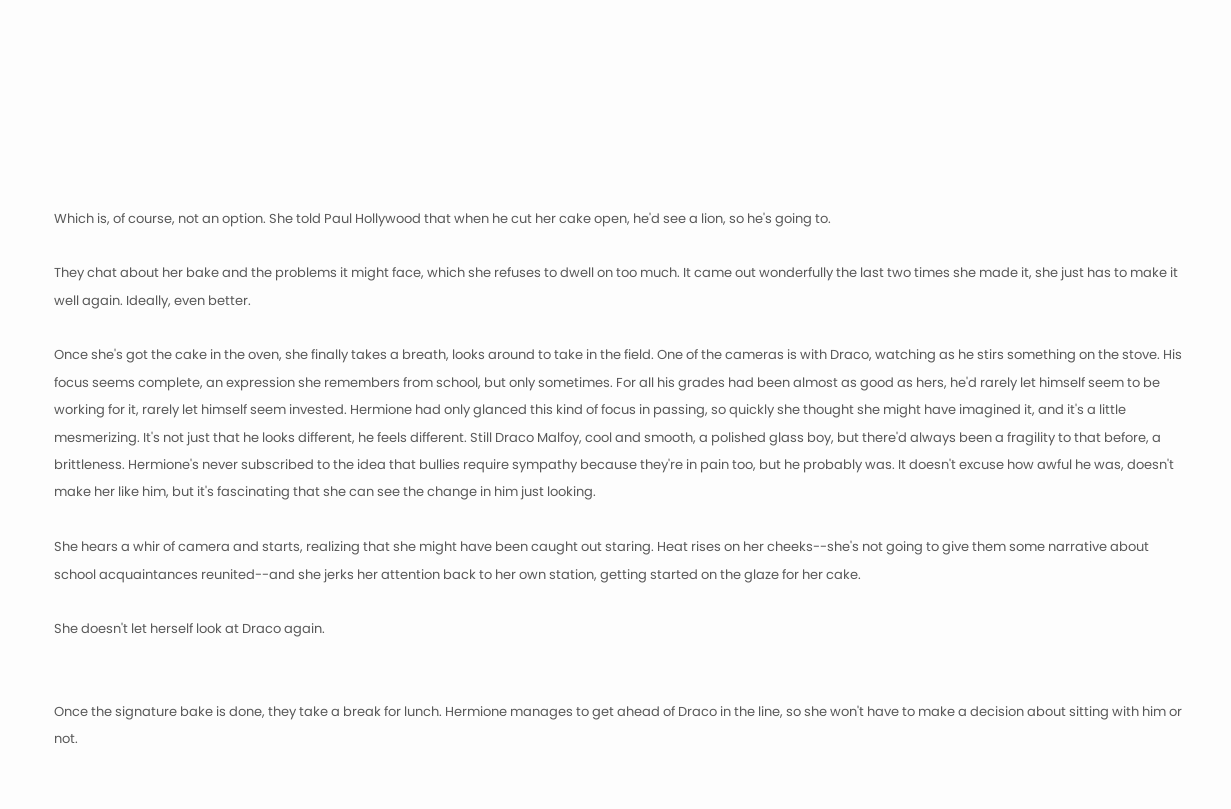Which is, of course, not an option. She told Paul Hollywood that when he cut her cake open, he'd see a lion, so he's going to.

They chat about her bake and the problems it might face, which she refuses to dwell on too much. It came out wonderfully the last two times she made it, she just has to make it well again. Ideally, even better.

Once she's got the cake in the oven, she finally takes a breath, looks around to take in the field. One of the cameras is with Draco, watching as he stirs something on the stove. His focus seems complete, an expression she remembers from school, but only sometimes. For all his grades had been almost as good as hers, he'd rarely let himself seem to be working for it, rarely let himself seem invested. Hermione had only glanced this kind of focus in passing, so quickly she thought she might have imagined it, and it's a little mesmerizing. It's not just that he looks different, he feels different. Still Draco Malfoy, cool and smooth, a polished glass boy, but there'd always been a fragility to that before, a brittleness. Hermione's never subscribed to the idea that bullies require sympathy because they're in pain too, but he probably was. It doesn't excuse how awful he was, doesn't make her like him, but it's fascinating that she can see the change in him just looking.

She hears a whir of camera and starts, realizing that she might have been caught out staring. Heat rises on her cheeks--she's not going to give them some narrative about school acquaintances reunited--and she jerks her attention back to her own station, getting started on the glaze for her cake.

She doesn't let herself look at Draco again.


Once the signature bake is done, they take a break for lunch. Hermione manages to get ahead of Draco in the line, so she won't have to make a decision about sitting with him or not.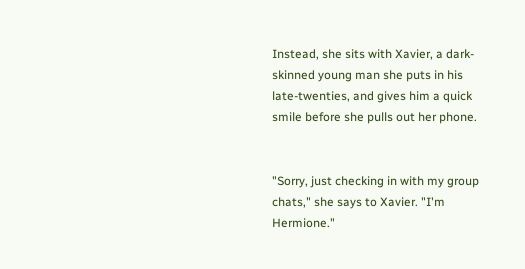Instead, she sits with Xavier, a dark-skinned young man she puts in his late-twenties, and gives him a quick smile before she pulls out her phone.


"Sorry, just checking in with my group chats," she says to Xavier. "I'm Hermione."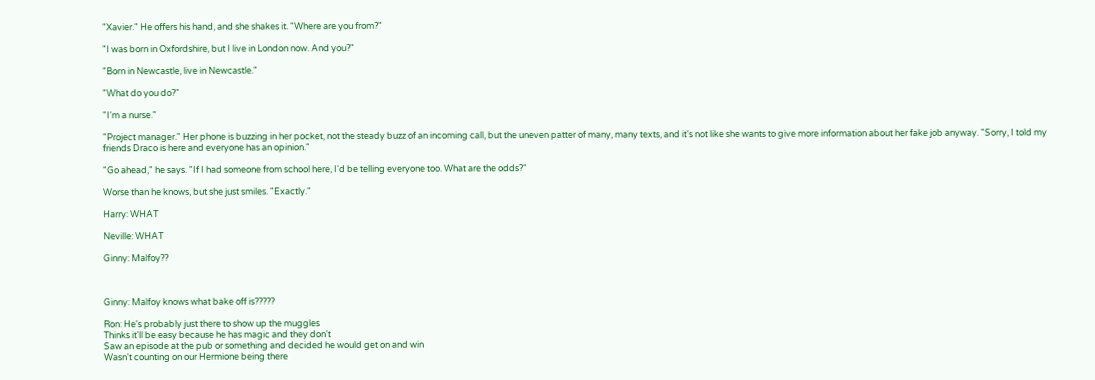"Xavier." He offers his hand, and she shakes it. "Where are you from?"

"I was born in Oxfordshire, but I live in London now. And you?"

"Born in Newcastle, live in Newcastle."

"What do you do?"

"I'm a nurse."

"Project manager." Her phone is buzzing in her pocket, not the steady buzz of an incoming call, but the uneven patter of many, many texts, and it's not like she wants to give more information about her fake job anyway. "Sorry, I told my friends Draco is here and everyone has an opinion."

"Go ahead," he says. "If I had someone from school here, I'd be telling everyone too. What are the odds?"

Worse than he knows, but she just smiles. "Exactly."

Harry: WHAT

Neville: WHAT

Ginny: Malfoy??



Ginny: Malfoy knows what bake off is?????

Ron: He's probably just there to show up the muggles
Thinks it'll be easy because he has magic and they don't
Saw an episode at the pub or something and decided he would get on and win
Wasn't counting on our Hermione being there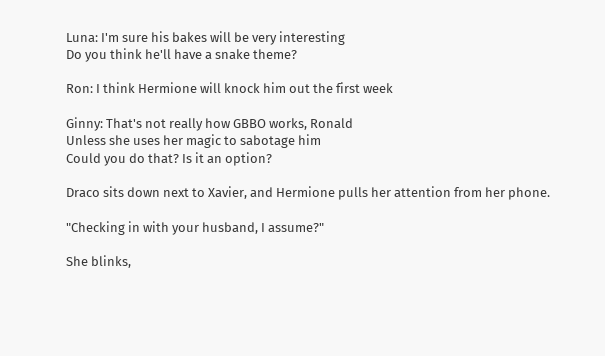Luna: I'm sure his bakes will be very interesting
Do you think he'll have a snake theme?

Ron: I think Hermione will knock him out the first week

Ginny: That's not really how GBBO works, Ronald
Unless she uses her magic to sabotage him
Could you do that? Is it an option?

Draco sits down next to Xavier, and Hermione pulls her attention from her phone.

"Checking in with your husband, I assume?"

She blinks,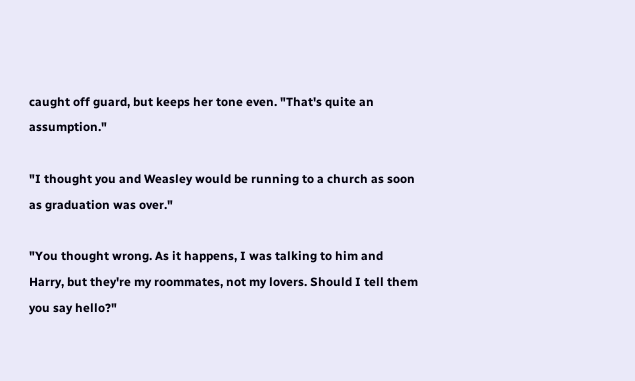caught off guard, but keeps her tone even. "That's quite an assumption."

"I thought you and Weasley would be running to a church as soon as graduation was over."

"You thought wrong. As it happens, I was talking to him and Harry, but they're my roommates, not my lovers. Should I tell them you say hello?"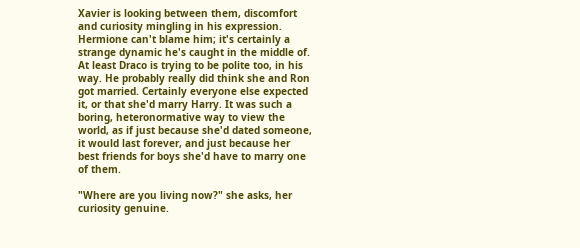Xavier is looking between them, discomfort and curiosity mingling in his expression. Hermione can't blame him; it's certainly a strange dynamic he's caught in the middle of. At least Draco is trying to be polite too, in his way. He probably really did think she and Ron got married. Certainly everyone else expected it, or that she'd marry Harry. It was such a boring, heteronormative way to view the world, as if just because she'd dated someone, it would last forever, and just because her best friends for boys she'd have to marry one of them.

"Where are you living now?" she asks, her curiosity genuine.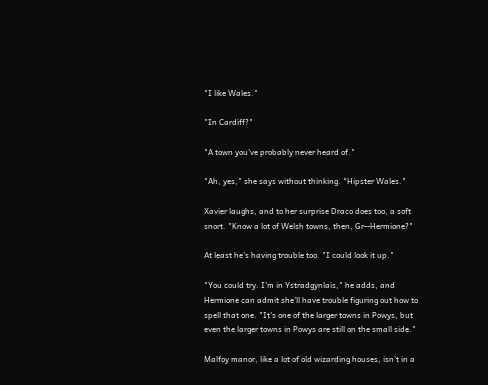"I like Wales."

"In Cardiff?"

"A town you've probably never heard of."

"Ah, yes," she says without thinking. "Hipster Wales."

Xavier laughs, and to her surprise Draco does too, a soft snort. "Know a lot of Welsh towns, then, Gr--Hermione?"

At least he's having trouble too. "I could look it up."

"You could try. I'm in Ystradgynlais," he adds, and Hermione can admit she'll have trouble figuring out how to spell that one. "It's one of the larger towns in Powys, but even the larger towns in Powys are still on the small side."

Malfoy manor, like a lot of old wizarding houses, isn't in a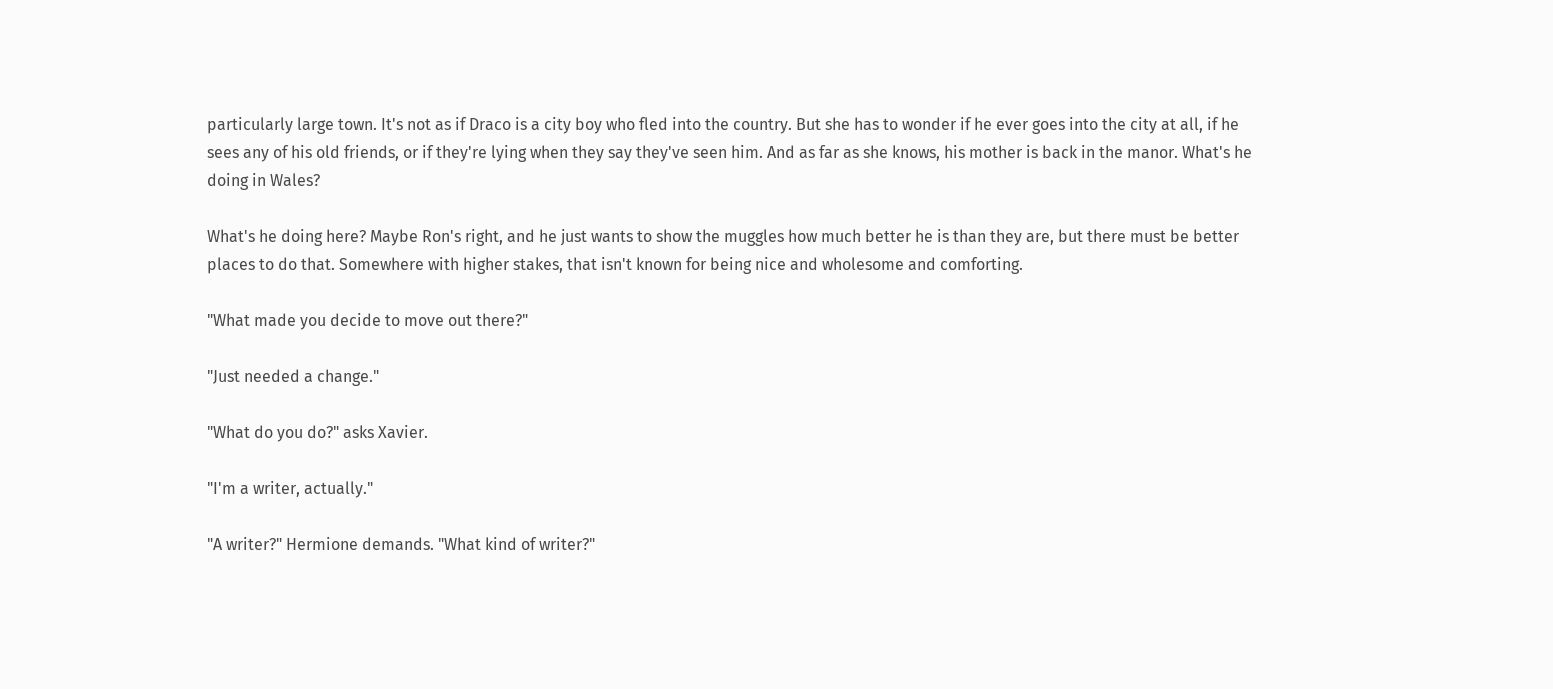particularly large town. It's not as if Draco is a city boy who fled into the country. But she has to wonder if he ever goes into the city at all, if he sees any of his old friends, or if they're lying when they say they've seen him. And as far as she knows, his mother is back in the manor. What's he doing in Wales?

What's he doing here? Maybe Ron's right, and he just wants to show the muggles how much better he is than they are, but there must be better places to do that. Somewhere with higher stakes, that isn't known for being nice and wholesome and comforting.

"What made you decide to move out there?"

"Just needed a change."

"What do you do?" asks Xavier.

"I'm a writer, actually."

"A writer?" Hermione demands. "What kind of writer?"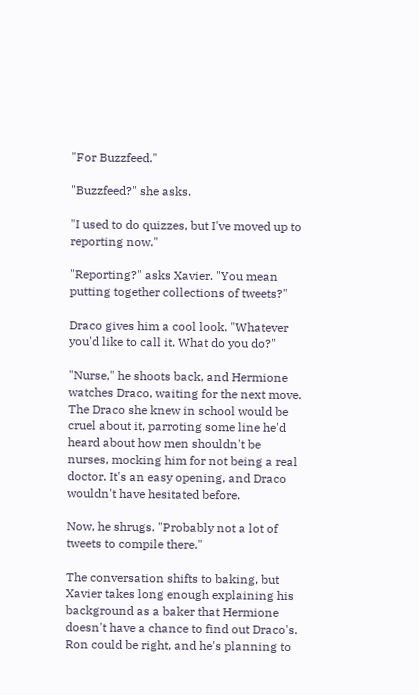"For Buzzfeed."

"Buzzfeed?" she asks.

"I used to do quizzes, but I've moved up to reporting now."

"Reporting?" asks Xavier. "You mean putting together collections of tweets?"

Draco gives him a cool look. "Whatever you'd like to call it. What do you do?"

"Nurse," he shoots back, and Hermione watches Draco, waiting for the next move. The Draco she knew in school would be cruel about it, parroting some line he'd heard about how men shouldn't be nurses, mocking him for not being a real doctor. It's an easy opening, and Draco wouldn't have hesitated before.

Now, he shrugs. "Probably not a lot of tweets to compile there."

The conversation shifts to baking, but Xavier takes long enough explaining his background as a baker that Hermione doesn't have a chance to find out Draco's. Ron could be right, and he's planning to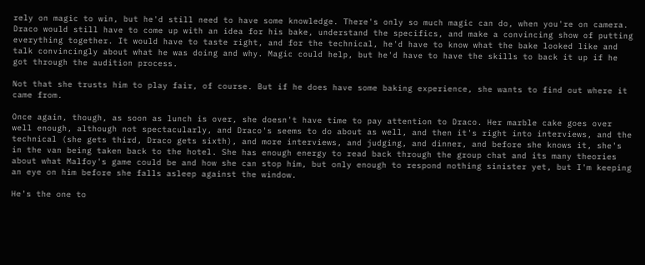rely on magic to win, but he'd still need to have some knowledge. There's only so much magic can do, when you're on camera. Draco would still have to come up with an idea for his bake, understand the specifics, and make a convincing show of putting everything together. It would have to taste right, and for the technical, he'd have to know what the bake looked like and talk convincingly about what he was doing and why. Magic could help, but he'd have to have the skills to back it up if he got through the audition process.

Not that she trusts him to play fair, of course. But if he does have some baking experience, she wants to find out where it came from.

Once again, though, as soon as lunch is over, she doesn't have time to pay attention to Draco. Her marble cake goes over well enough, although not spectacularly, and Draco's seems to do about as well, and then it's right into interviews, and the technical (she gets third, Draco gets sixth), and more interviews, and judging, and dinner, and before she knows it, she's in the van being taken back to the hotel. She has enough energy to read back through the group chat and its many theories about what Malfoy's game could be and how she can stop him, but only enough to respond nothing sinister yet, but I'm keeping an eye on him before she falls asleep against the window.

He's the one to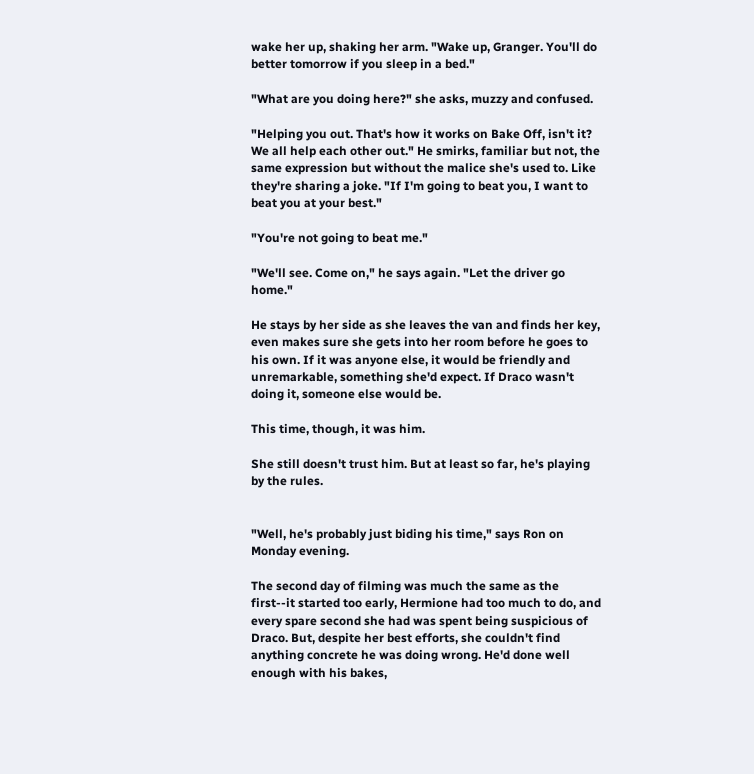wake her up, shaking her arm. "Wake up, Granger. You'll do better tomorrow if you sleep in a bed."

"What are you doing here?" she asks, muzzy and confused.

"Helping you out. That's how it works on Bake Off, isn't it? We all help each other out." He smirks, familiar but not, the same expression but without the malice she's used to. Like they're sharing a joke. "If I'm going to beat you, I want to beat you at your best."

"You're not going to beat me."

"We'll see. Come on," he says again. "Let the driver go home."

He stays by her side as she leaves the van and finds her key, even makes sure she gets into her room before he goes to his own. If it was anyone else, it would be friendly and unremarkable, something she'd expect. If Draco wasn't doing it, someone else would be.

This time, though, it was him.

She still doesn't trust him. But at least so far, he's playing by the rules.


"Well, he's probably just biding his time," says Ron on Monday evening.

The second day of filming was much the same as the first--it started too early, Hermione had too much to do, and every spare second she had was spent being suspicious of Draco. But, despite her best efforts, she couldn't find anything concrete he was doing wrong. He'd done well enough with his bakes,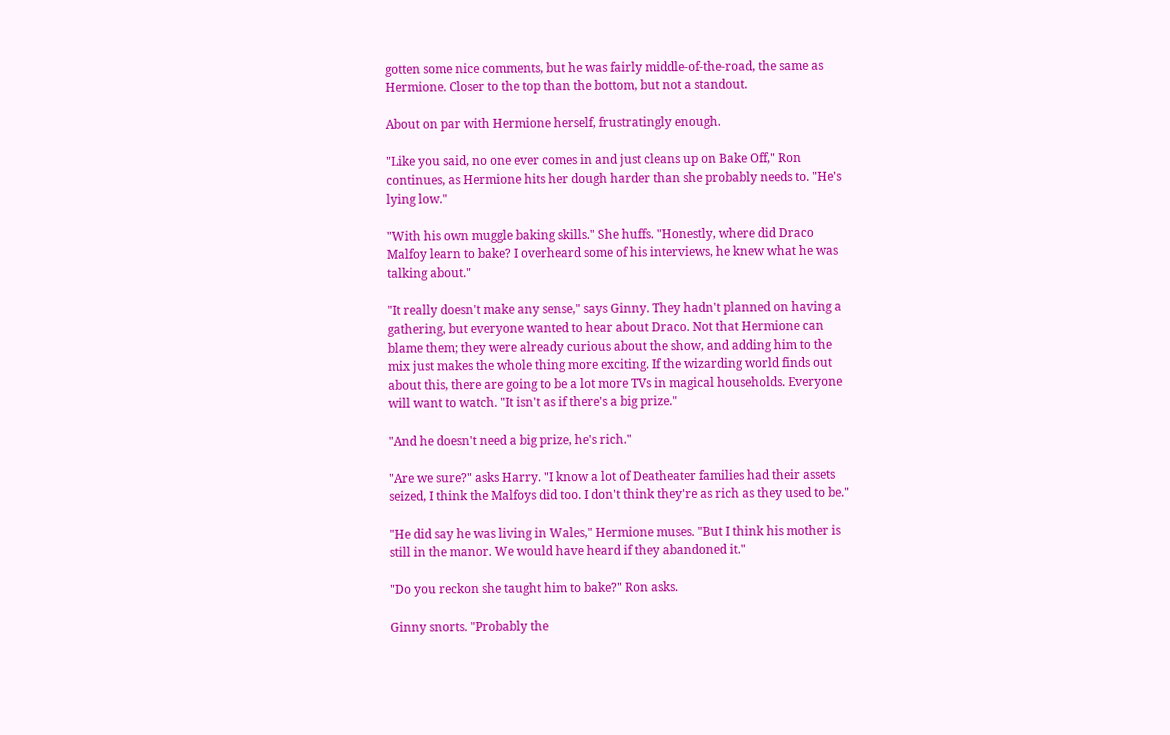gotten some nice comments, but he was fairly middle-of-the-road, the same as Hermione. Closer to the top than the bottom, but not a standout.

About on par with Hermione herself, frustratingly enough.

"Like you said, no one ever comes in and just cleans up on Bake Off," Ron continues, as Hermione hits her dough harder than she probably needs to. "He's lying low."

"With his own muggle baking skills." She huffs. "Honestly, where did Draco Malfoy learn to bake? I overheard some of his interviews, he knew what he was talking about."

"It really doesn't make any sense," says Ginny. They hadn't planned on having a gathering, but everyone wanted to hear about Draco. Not that Hermione can blame them; they were already curious about the show, and adding him to the mix just makes the whole thing more exciting. If the wizarding world finds out about this, there are going to be a lot more TVs in magical households. Everyone will want to watch. "It isn't as if there's a big prize."

"And he doesn't need a big prize, he's rich."

"Are we sure?" asks Harry. "I know a lot of Deatheater families had their assets seized, I think the Malfoys did too. I don't think they're as rich as they used to be."

"He did say he was living in Wales," Hermione muses. "But I think his mother is still in the manor. We would have heard if they abandoned it."

"Do you reckon she taught him to bake?" Ron asks.

Ginny snorts. "Probably the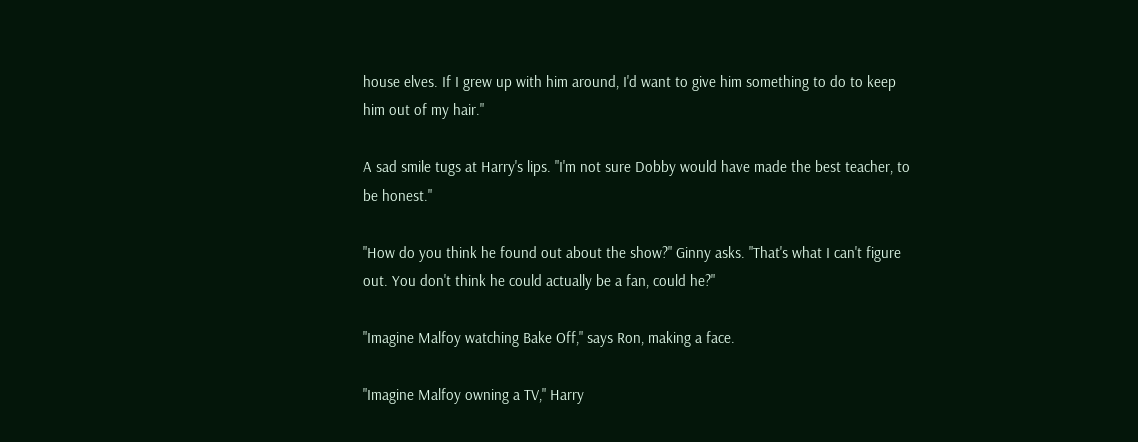house elves. If I grew up with him around, I'd want to give him something to do to keep him out of my hair."

A sad smile tugs at Harry's lips. "I'm not sure Dobby would have made the best teacher, to be honest."

"How do you think he found out about the show?" Ginny asks. "That's what I can't figure out. You don't think he could actually be a fan, could he?"

"Imagine Malfoy watching Bake Off," says Ron, making a face.

"Imagine Malfoy owning a TV," Harry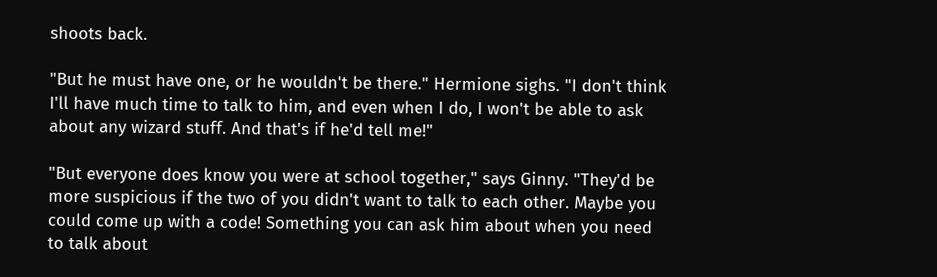shoots back.

"But he must have one, or he wouldn't be there." Hermione sighs. "I don't think I'll have much time to talk to him, and even when I do, I won't be able to ask about any wizard stuff. And that's if he'd tell me!"

"But everyone does know you were at school together," says Ginny. "They'd be more suspicious if the two of you didn't want to talk to each other. Maybe you could come up with a code! Something you can ask him about when you need to talk about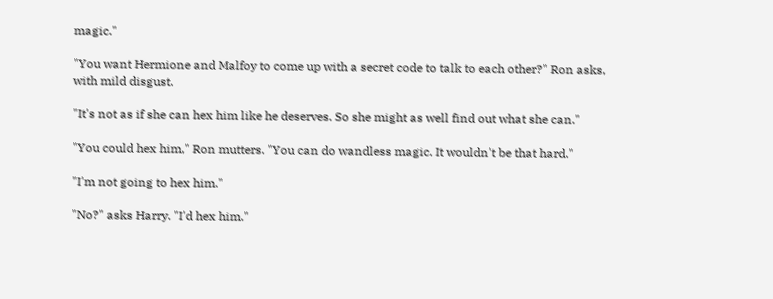magic."

"You want Hermione and Malfoy to come up with a secret code to talk to each other?" Ron asks, with mild disgust.

"It's not as if she can hex him like he deserves. So she might as well find out what she can."

"You could hex him," Ron mutters. "You can do wandless magic. It wouldn't be that hard."

"I'm not going to hex him."

"No?" asks Harry. "I'd hex him."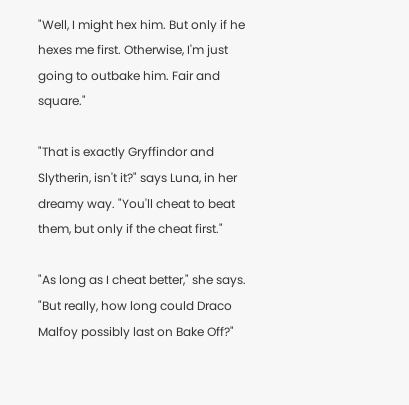"Well, I might hex him. But only if he hexes me first. Otherwise, I'm just going to outbake him. Fair and square."

"That is exactly Gryffindor and Slytherin, isn't it?" says Luna, in her dreamy way. "You'll cheat to beat them, but only if the cheat first."

"As long as I cheat better," she says. "But really, how long could Draco Malfoy possibly last on Bake Off?"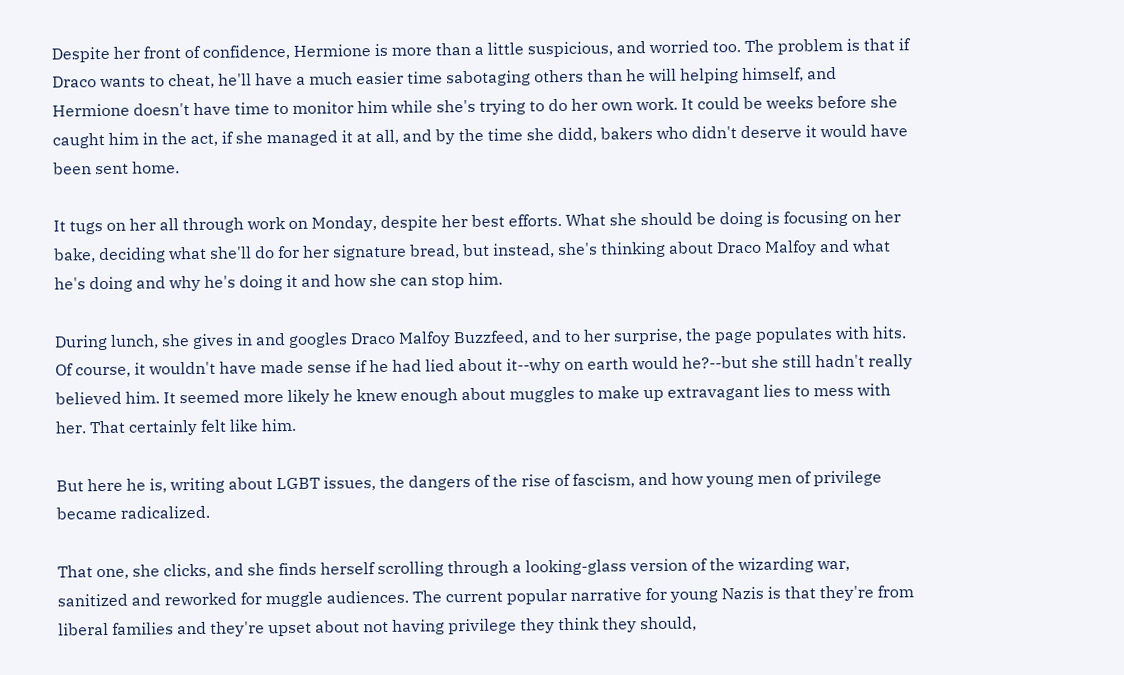Despite her front of confidence, Hermione is more than a little suspicious, and worried too. The problem is that if Draco wants to cheat, he'll have a much easier time sabotaging others than he will helping himself, and Hermione doesn't have time to monitor him while she's trying to do her own work. It could be weeks before she caught him in the act, if she managed it at all, and by the time she didd, bakers who didn't deserve it would have been sent home.

It tugs on her all through work on Monday, despite her best efforts. What she should be doing is focusing on her bake, deciding what she'll do for her signature bread, but instead, she's thinking about Draco Malfoy and what he's doing and why he's doing it and how she can stop him.

During lunch, she gives in and googles Draco Malfoy Buzzfeed, and to her surprise, the page populates with hits. Of course, it wouldn't have made sense if he had lied about it--why on earth would he?--but she still hadn't really believed him. It seemed more likely he knew enough about muggles to make up extravagant lies to mess with her. That certainly felt like him.

But here he is, writing about LGBT issues, the dangers of the rise of fascism, and how young men of privilege became radicalized.

That one, she clicks, and she finds herself scrolling through a looking-glass version of the wizarding war, sanitized and reworked for muggle audiences. The current popular narrative for young Nazis is that they're from liberal families and they're upset about not having privilege they think they should,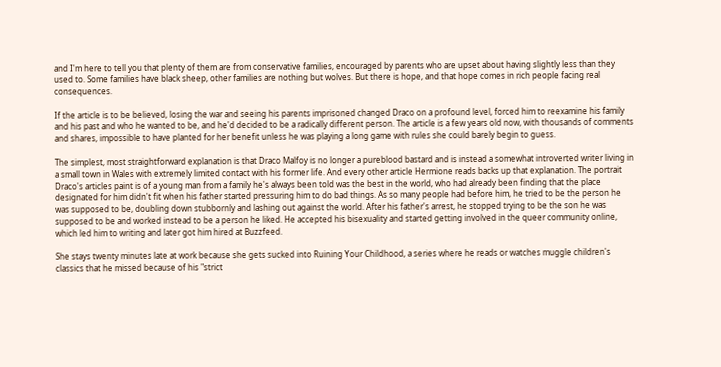and I'm here to tell you that plenty of them are from conservative families, encouraged by parents who are upset about having slightly less than they used to. Some families have black sheep, other families are nothing but wolves. But there is hope, and that hope comes in rich people facing real consequences.

If the article is to be believed, losing the war and seeing his parents imprisoned changed Draco on a profound level, forced him to reexamine his family and his past and who he wanted to be, and he'd decided to be a radically different person. The article is a few years old now, with thousands of comments and shares, impossible to have planted for her benefit unless he was playing a long game with rules she could barely begin to guess.

The simplest, most straightforward explanation is that Draco Malfoy is no longer a pureblood bastard and is instead a somewhat introverted writer living in a small town in Wales with extremely limited contact with his former life. And every other article Hermione reads backs up that explanation. The portrait Draco's articles paint is of a young man from a family he's always been told was the best in the world, who had already been finding that the place designated for him didn't fit when his father started pressuring him to do bad things. As so many people had before him, he tried to be the person he was supposed to be, doubling down stubbornly and lashing out against the world. After his father's arrest, he stopped trying to be the son he was supposed to be and worked instead to be a person he liked. He accepted his bisexuality and started getting involved in the queer community online, which led him to writing and later got him hired at Buzzfeed.

She stays twenty minutes late at work because she gets sucked into Ruining Your Childhood, a series where he reads or watches muggle children's classics that he missed because of his "strict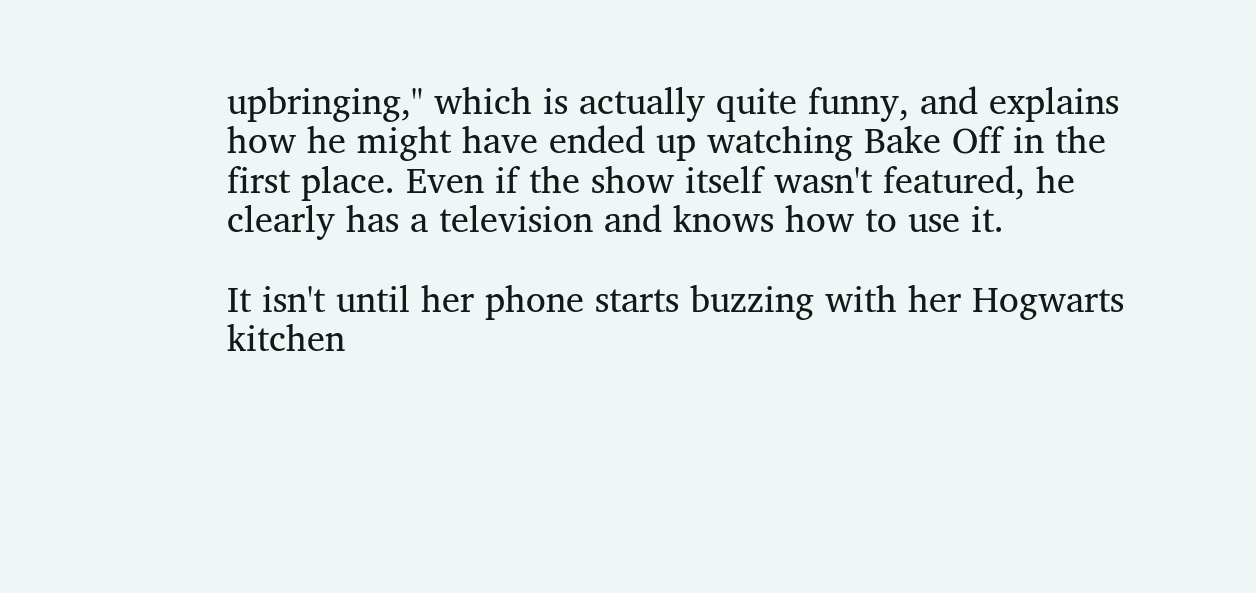upbringing," which is actually quite funny, and explains how he might have ended up watching Bake Off in the first place. Even if the show itself wasn't featured, he clearly has a television and knows how to use it.

It isn't until her phone starts buzzing with her Hogwarts kitchen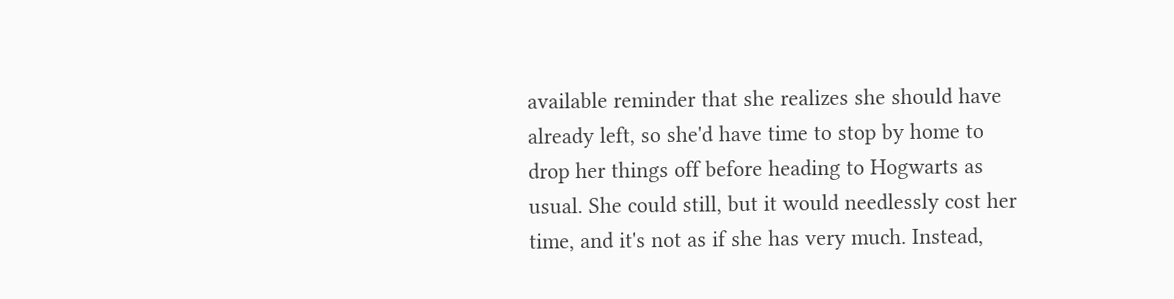available reminder that she realizes she should have already left, so she'd have time to stop by home to drop her things off before heading to Hogwarts as usual. She could still, but it would needlessly cost her time, and it's not as if she has very much. Instead,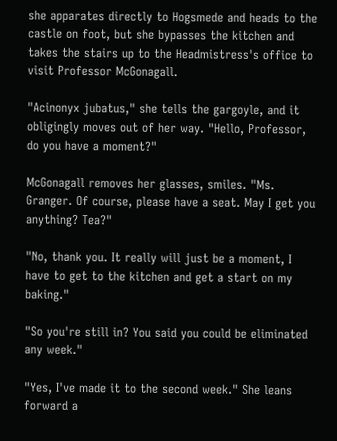she apparates directly to Hogsmede and heads to the castle on foot, but she bypasses the kitchen and takes the stairs up to the Headmistress's office to visit Professor McGonagall.

"Acinonyx jubatus," she tells the gargoyle, and it obligingly moves out of her way. "Hello, Professor, do you have a moment?"

McGonagall removes her glasses, smiles. "Ms. Granger. Of course, please have a seat. May I get you anything? Tea?"

"No, thank you. It really will just be a moment, I have to get to the kitchen and get a start on my baking."

"So you're still in? You said you could be eliminated any week."

"Yes, I've made it to the second week." She leans forward a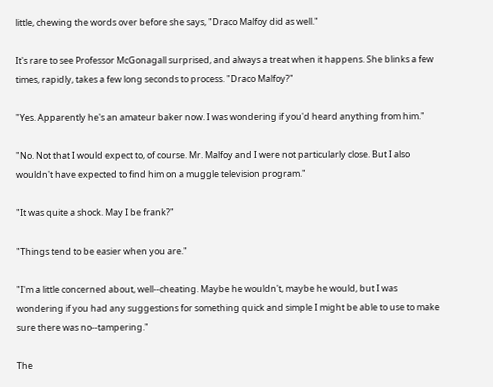little, chewing the words over before she says, "Draco Malfoy did as well."

It's rare to see Professor McGonagall surprised, and always a treat when it happens. She blinks a few times, rapidly, takes a few long seconds to process. "Draco Malfoy?"

"Yes. Apparently he's an amateur baker now. I was wondering if you'd heard anything from him."

"No. Not that I would expect to, of course. Mr. Malfoy and I were not particularly close. But I also wouldn't have expected to find him on a muggle television program."

"It was quite a shock. May I be frank?"

"Things tend to be easier when you are."

"I'm a little concerned about, well--cheating. Maybe he wouldn't, maybe he would, but I was wondering if you had any suggestions for something quick and simple I might be able to use to make sure there was no--tampering."

The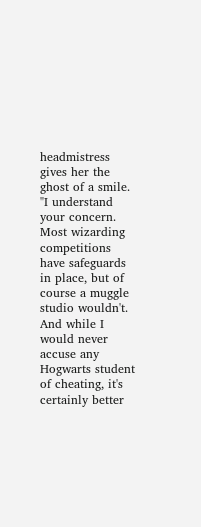headmistress gives her the ghost of a smile. "I understand your concern. Most wizarding competitions have safeguards in place, but of course a muggle studio wouldn't. And while I would never accuse any Hogwarts student of cheating, it's certainly better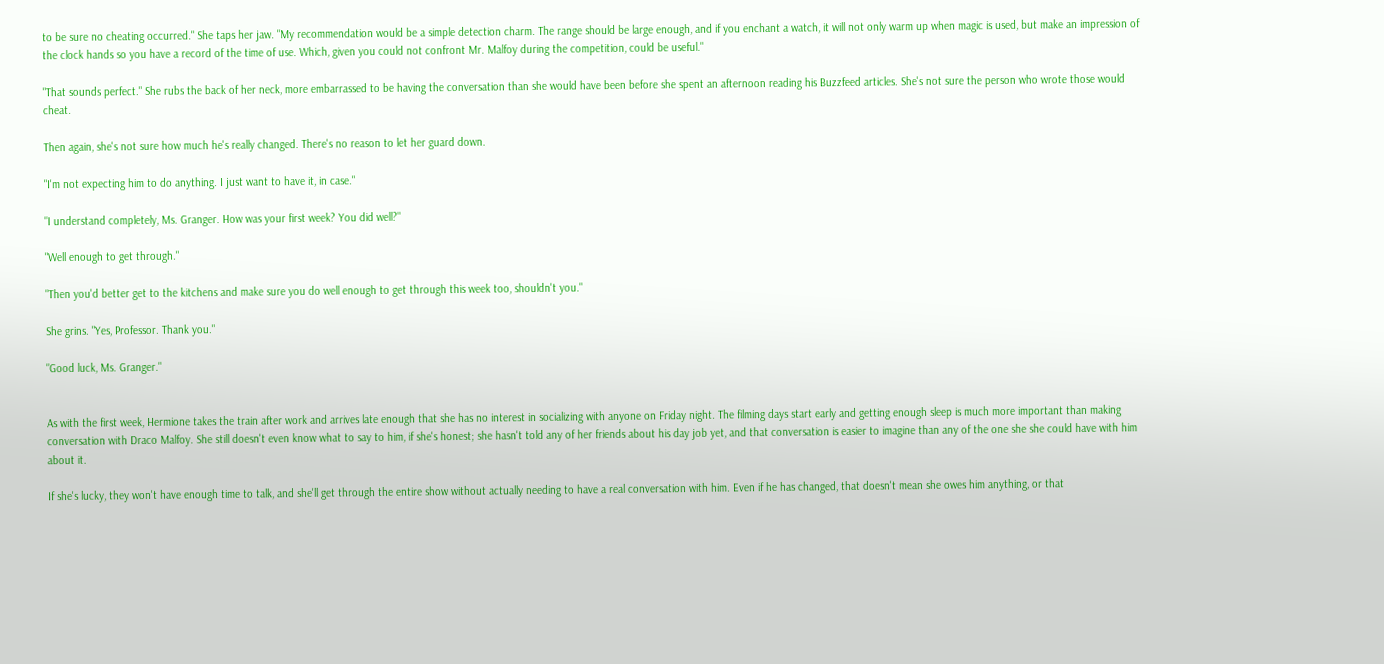to be sure no cheating occurred." She taps her jaw. "My recommendation would be a simple detection charm. The range should be large enough, and if you enchant a watch, it will not only warm up when magic is used, but make an impression of the clock hands so you have a record of the time of use. Which, given you could not confront Mr. Malfoy during the competition, could be useful."

"That sounds perfect." She rubs the back of her neck, more embarrassed to be having the conversation than she would have been before she spent an afternoon reading his Buzzfeed articles. She's not sure the person who wrote those would cheat.

Then again, she's not sure how much he's really changed. There's no reason to let her guard down.

"I'm not expecting him to do anything. I just want to have it, in case."

"I understand completely, Ms. Granger. How was your first week? You did well?"

"Well enough to get through."

"Then you'd better get to the kitchens and make sure you do well enough to get through this week too, shouldn't you."

She grins. "Yes, Professor. Thank you."

"Good luck, Ms. Granger."


As with the first week, Hermione takes the train after work and arrives late enough that she has no interest in socializing with anyone on Friday night. The filming days start early and getting enough sleep is much more important than making conversation with Draco Malfoy. She still doesn't even know what to say to him, if she's honest; she hasn't told any of her friends about his day job yet, and that conversation is easier to imagine than any of the one she she could have with him about it.

If she's lucky, they won't have enough time to talk, and she'll get through the entire show without actually needing to have a real conversation with him. Even if he has changed, that doesn't mean she owes him anything, or that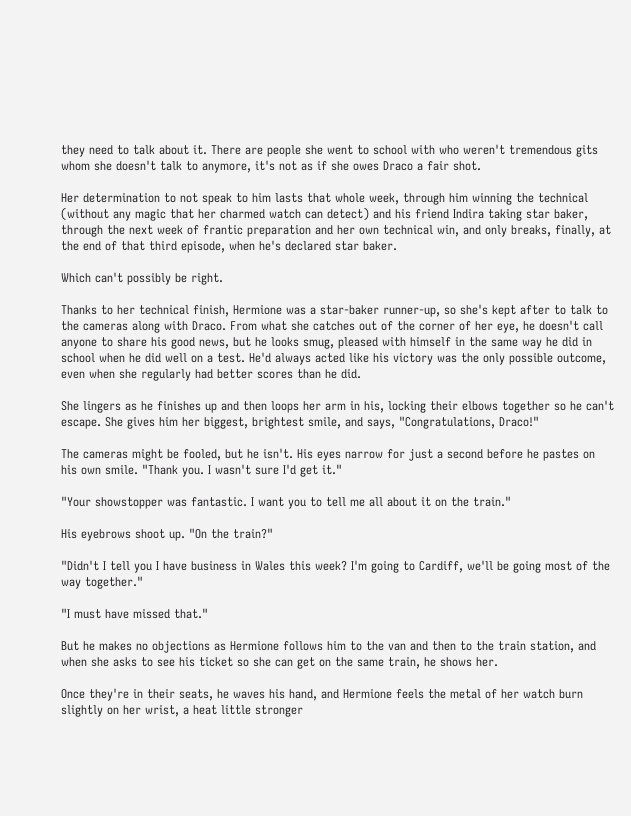they need to talk about it. There are people she went to school with who weren't tremendous gits whom she doesn't talk to anymore, it's not as if she owes Draco a fair shot.

Her determination to not speak to him lasts that whole week, through him winning the technical (without any magic that her charmed watch can detect) and his friend Indira taking star baker, through the next week of frantic preparation and her own technical win, and only breaks, finally, at the end of that third episode, when he's declared star baker.

Which can't possibly be right.

Thanks to her technical finish, Hermione was a star-baker runner-up, so she's kept after to talk to the cameras along with Draco. From what she catches out of the corner of her eye, he doesn't call anyone to share his good news, but he looks smug, pleased with himself in the same way he did in school when he did well on a test. He'd always acted like his victory was the only possible outcome, even when she regularly had better scores than he did.

She lingers as he finishes up and then loops her arm in his, locking their elbows together so he can't escape. She gives him her biggest, brightest smile, and says, "Congratulations, Draco!"

The cameras might be fooled, but he isn't. His eyes narrow for just a second before he pastes on his own smile. "Thank you. I wasn't sure I'd get it."

"Your showstopper was fantastic. I want you to tell me all about it on the train."

His eyebrows shoot up. "On the train?"

"Didn't I tell you I have business in Wales this week? I'm going to Cardiff, we'll be going most of the way together."

"I must have missed that."

But he makes no objections as Hermione follows him to the van and then to the train station, and when she asks to see his ticket so she can get on the same train, he shows her.

Once they're in their seats, he waves his hand, and Hermione feels the metal of her watch burn slightly on her wrist, a heat little stronger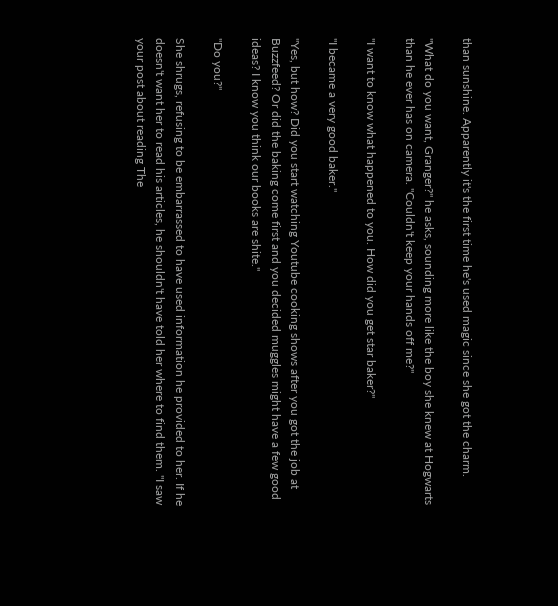than sunshine. Apparently it's the first time he's used magic since she got the charm.

"What do you want, Granger?" he asks, sounding more like the boy she knew at Hogwarts than he ever has on camera. "Couldn't keep your hands off me?"

"I want to know what happened to you. How did you get star baker?"

"I became a very good baker."

"Yes, but how? Did you start watching Youtube cooking shows after you got the job at Buzzfeed? Or did the baking come first and you decided muggles might have a few good ideas? I know you think our books are shite."

"Do you?"

She shrugs, refusing to be embarrassed to have used information he provided to her. If he doesn't want her to read his articles, he shouldn't have told her where to find them. "I saw your post about reading The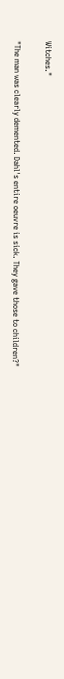Witches."

"The man was clearly demented. Dahl's entire oeuvre is sick. They gave those to children?"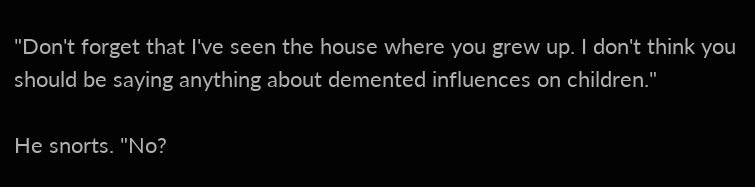"Don't forget that I've seen the house where you grew up. I don't think you should be saying anything about demented influences on children."

He snorts. "No?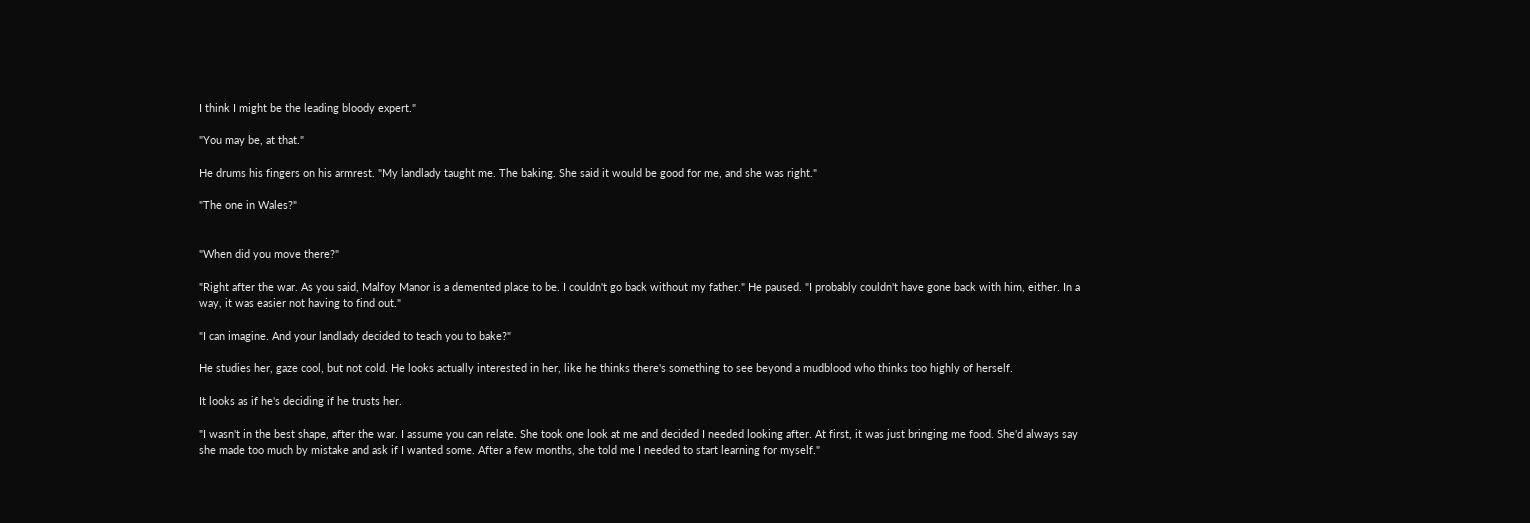I think I might be the leading bloody expert."

"You may be, at that."

He drums his fingers on his armrest. "My landlady taught me. The baking. She said it would be good for me, and she was right."

"The one in Wales?"


"When did you move there?"

"Right after the war. As you said, Malfoy Manor is a demented place to be. I couldn't go back without my father." He paused. "I probably couldn't have gone back with him, either. In a way, it was easier not having to find out."

"I can imagine. And your landlady decided to teach you to bake?"

He studies her, gaze cool, but not cold. He looks actually interested in her, like he thinks there's something to see beyond a mudblood who thinks too highly of herself.

It looks as if he's deciding if he trusts her.

"I wasn't in the best shape, after the war. I assume you can relate. She took one look at me and decided I needed looking after. At first, it was just bringing me food. She'd always say she made too much by mistake and ask if I wanted some. After a few months, she told me I needed to start learning for myself."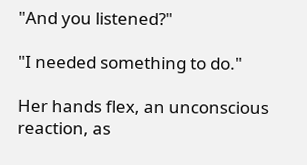"And you listened?"

"I needed something to do."

Her hands flex, an unconscious reaction, as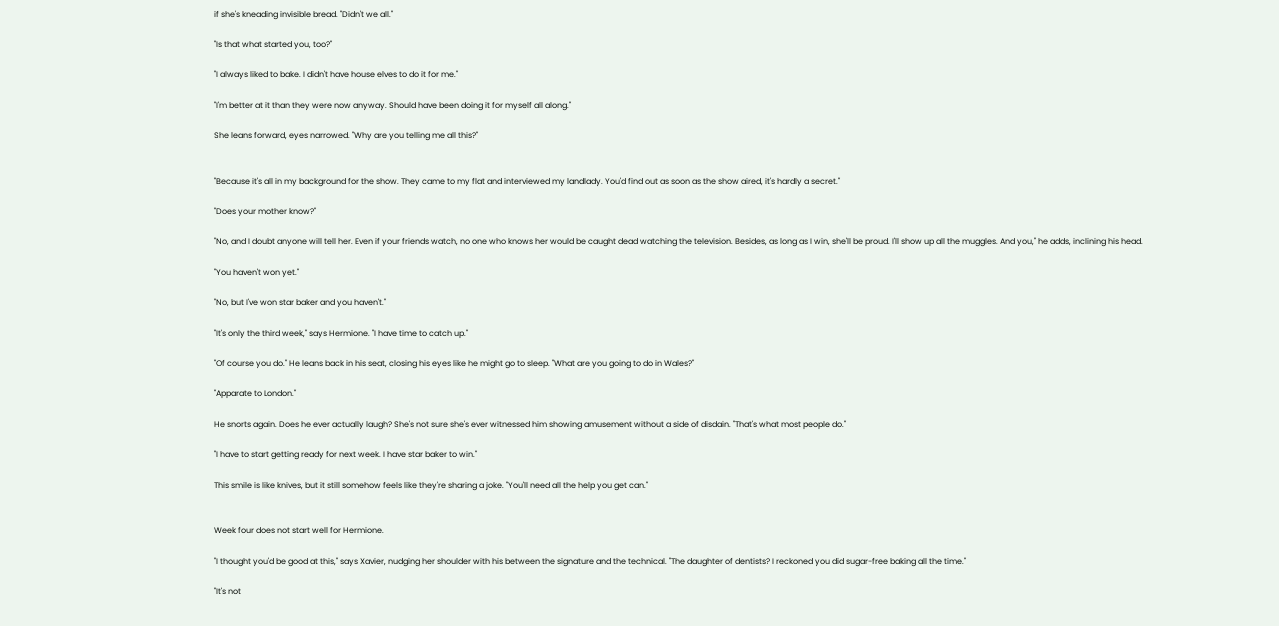if she's kneading invisible bread. "Didn't we all."

"Is that what started you, too?"

"I always liked to bake. I didn't have house elves to do it for me."

"I'm better at it than they were now anyway. Should have been doing it for myself all along."

She leans forward, eyes narrowed. "Why are you telling me all this?"


"Because it's all in my background for the show. They came to my flat and interviewed my landlady. You'd find out as soon as the show aired, it's hardly a secret."

"Does your mother know?"

"No, and I doubt anyone will tell her. Even if your friends watch, no one who knows her would be caught dead watching the television. Besides, as long as I win, she'll be proud. I'll show up all the muggles. And you," he adds, inclining his head.

"You haven't won yet."

"No, but I've won star baker and you haven't."

"It's only the third week," says Hermione. "I have time to catch up."

"Of course you do." He leans back in his seat, closing his eyes like he might go to sleep. "What are you going to do in Wales?"

"Apparate to London."

He snorts again. Does he ever actually laugh? She's not sure she's ever witnessed him showing amusement without a side of disdain. "That's what most people do."

"I have to start getting ready for next week. I have star baker to win."

This smile is like knives, but it still somehow feels like they're sharing a joke. "You'll need all the help you get can."


Week four does not start well for Hermione.

"I thought you'd be good at this," says Xavier, nudging her shoulder with his between the signature and the technical. "The daughter of dentists? I reckoned you did sugar-free baking all the time."

"It's not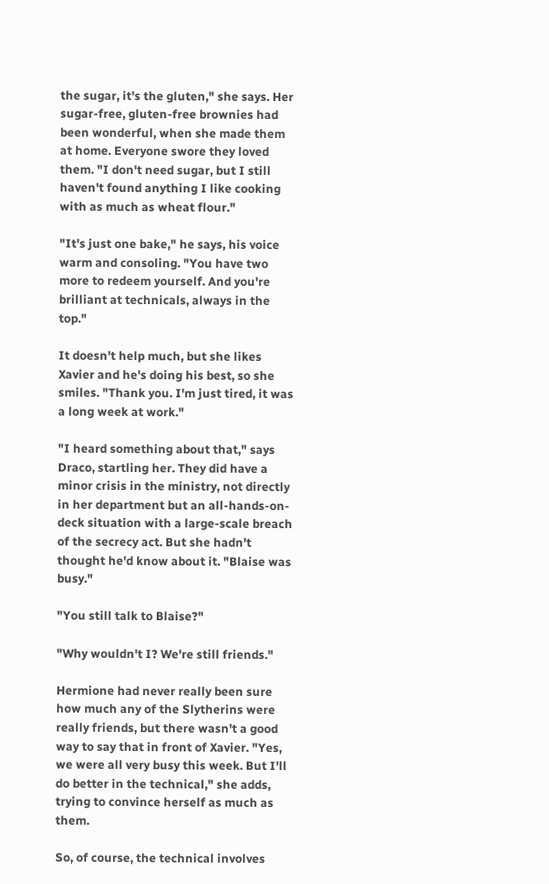the sugar, it's the gluten," she says. Her sugar-free, gluten-free brownies had been wonderful, when she made them at home. Everyone swore they loved them. "I don't need sugar, but I still haven't found anything I like cooking with as much as wheat flour."

"It's just one bake," he says, his voice warm and consoling. "You have two more to redeem yourself. And you're brilliant at technicals, always in the top."

It doesn't help much, but she likes Xavier and he's doing his best, so she smiles. "Thank you. I'm just tired, it was a long week at work."

"I heard something about that," says Draco, startling her. They did have a minor crisis in the ministry, not directly in her department but an all-hands-on-deck situation with a large-scale breach of the secrecy act. But she hadn't thought he'd know about it. "Blaise was busy."

"You still talk to Blaise?"

"Why wouldn't I? We're still friends."

Hermione had never really been sure how much any of the Slytherins were really friends, but there wasn't a good way to say that in front of Xavier. "Yes, we were all very busy this week. But I'll do better in the technical," she adds, trying to convince herself as much as them.

So, of course, the technical involves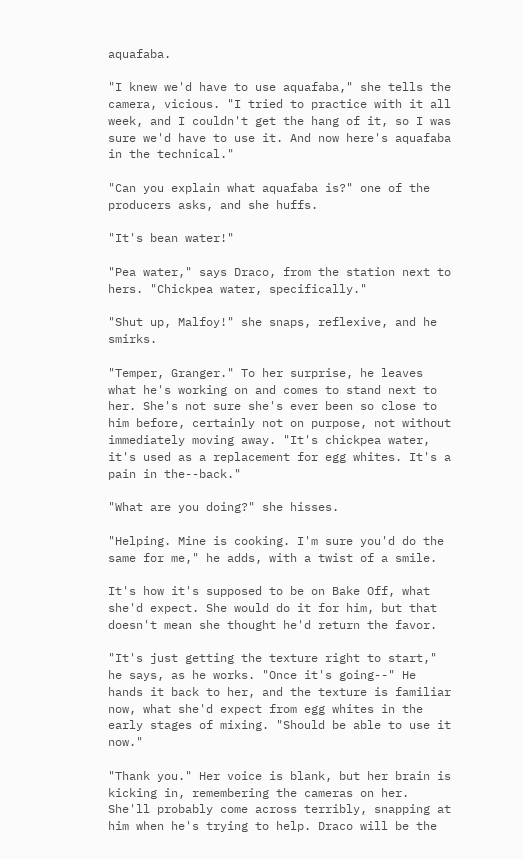aquafaba.

"I knew we'd have to use aquafaba," she tells the camera, vicious. "I tried to practice with it all week, and I couldn't get the hang of it, so I was sure we'd have to use it. And now here's aquafaba in the technical."

"Can you explain what aquafaba is?" one of the producers asks, and she huffs.

"It's bean water!"

"Pea water," says Draco, from the station next to hers. "Chickpea water, specifically."

"Shut up, Malfoy!" she snaps, reflexive, and he smirks.

"Temper, Granger." To her surprise, he leaves what he's working on and comes to stand next to her. She's not sure she's ever been so close to him before, certainly not on purpose, not without immediately moving away. "It's chickpea water, it's used as a replacement for egg whites. It's a pain in the--back."

"What are you doing?" she hisses.

"Helping. Mine is cooking. I'm sure you'd do the same for me," he adds, with a twist of a smile.

It's how it's supposed to be on Bake Off, what she'd expect. She would do it for him, but that doesn't mean she thought he'd return the favor.

"It's just getting the texture right to start," he says, as he works. "Once it's going--" He hands it back to her, and the texture is familiar now, what she'd expect from egg whites in the early stages of mixing. "Should be able to use it now."

"Thank you." Her voice is blank, but her brain is kicking in, remembering the cameras on her. She'll probably come across terribly, snapping at him when he's trying to help. Draco will be the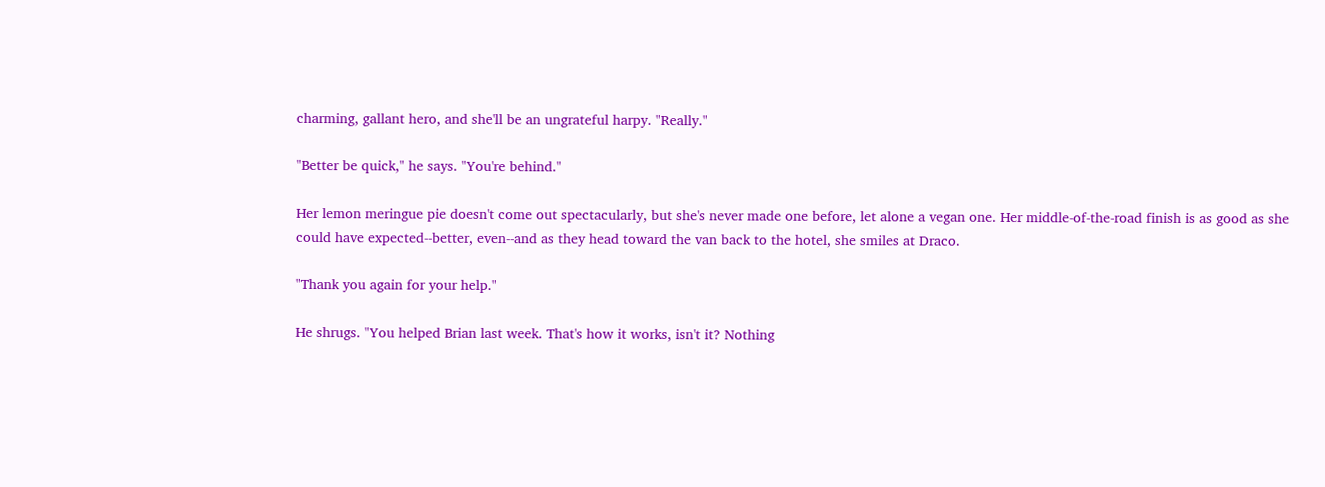charming, gallant hero, and she'll be an ungrateful harpy. "Really."

"Better be quick," he says. "You're behind."

Her lemon meringue pie doesn't come out spectacularly, but she's never made one before, let alone a vegan one. Her middle-of-the-road finish is as good as she could have expected--better, even--and as they head toward the van back to the hotel, she smiles at Draco.

"Thank you again for your help."

He shrugs. "You helped Brian last week. That's how it works, isn't it? Nothing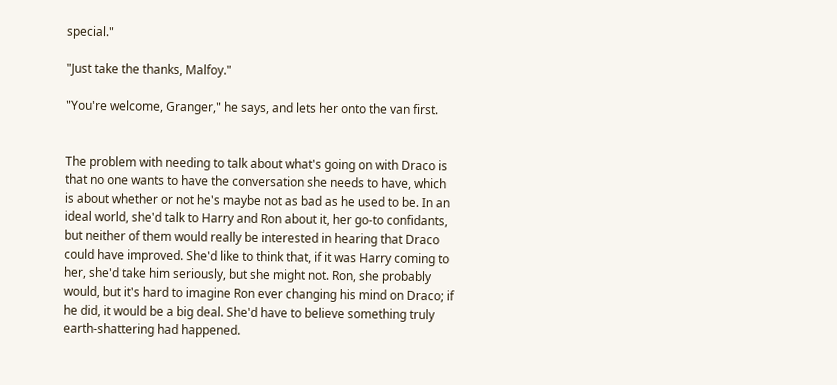special."

"Just take the thanks, Malfoy."

"You're welcome, Granger," he says, and lets her onto the van first.


The problem with needing to talk about what's going on with Draco is that no one wants to have the conversation she needs to have, which is about whether or not he's maybe not as bad as he used to be. In an ideal world, she'd talk to Harry and Ron about it, her go-to confidants, but neither of them would really be interested in hearing that Draco could have improved. She'd like to think that, if it was Harry coming to her, she'd take him seriously, but she might not. Ron, she probably would, but it's hard to imagine Ron ever changing his mind on Draco; if he did, it would be a big deal. She'd have to believe something truly earth-shattering had happened.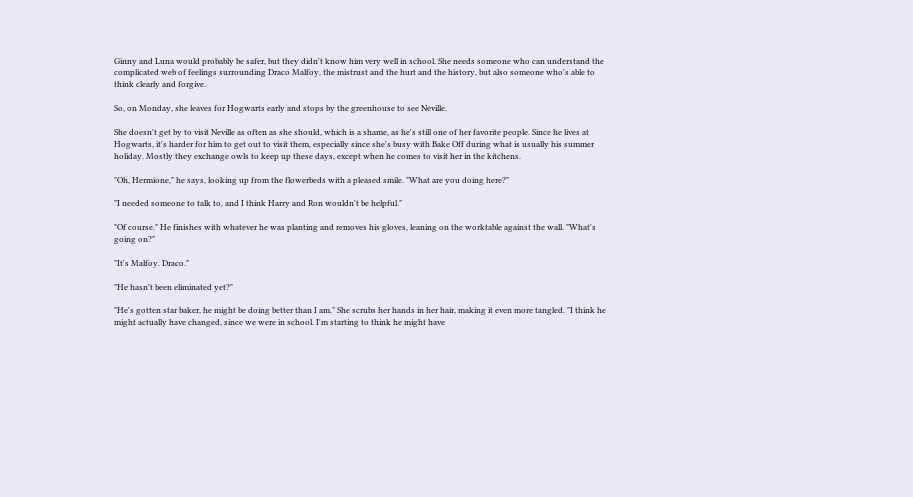Ginny and Luna would probably be safer, but they didn't know him very well in school. She needs someone who can understand the complicated web of feelings surrounding Draco Malfoy, the mistrust and the hurt and the history, but also someone who's able to think clearly and forgive.

So, on Monday, she leaves for Hogwarts early and stops by the greenhouse to see Neville.

She doesn't get by to visit Neville as often as she should, which is a shame, as he's still one of her favorite people. Since he lives at Hogwarts, it's harder for him to get out to visit them, especially since she's busy with Bake Off during what is usually his summer holiday. Mostly they exchange owls to keep up these days, except when he comes to visit her in the kitchens.

"Oh, Hermione," he says, looking up from the flowerbeds with a pleased smile. "What are you doing here?"

"I needed someone to talk to, and I think Harry and Ron wouldn't be helpful."

"Of course." He finishes with whatever he was planting and removes his gloves, leaning on the worktable against the wall. "What's going on?"

"It's Malfoy. Draco."

"He hasn't been eliminated yet?"

"He's gotten star baker, he might be doing better than I am." She scrubs her hands in her hair, making it even more tangled. "I think he might actually have changed, since we were in school. I'm starting to think he might have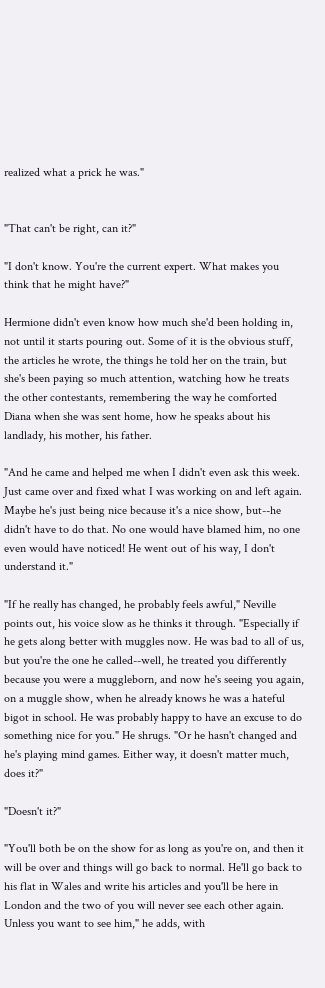realized what a prick he was."


"That can't be right, can it?"

"I don't know. You're the current expert. What makes you think that he might have?"

Hermione didn't even know how much she'd been holding in, not until it starts pouring out. Some of it is the obvious stuff, the articles he wrote, the things he told her on the train, but she's been paying so much attention, watching how he treats the other contestants, remembering the way he comforted Diana when she was sent home, how he speaks about his landlady, his mother, his father.

"And he came and helped me when I didn't even ask this week. Just came over and fixed what I was working on and left again. Maybe he's just being nice because it's a nice show, but--he didn't have to do that. No one would have blamed him, no one even would have noticed! He went out of his way, I don't understand it."

"If he really has changed, he probably feels awful," Neville points out, his voice slow as he thinks it through. "Especially if he gets along better with muggles now. He was bad to all of us, but you're the one he called--well, he treated you differently because you were a muggleborn, and now he's seeing you again, on a muggle show, when he already knows he was a hateful bigot in school. He was probably happy to have an excuse to do something nice for you." He shrugs. "Or he hasn't changed and he's playing mind games. Either way, it doesn't matter much, does it?"

"Doesn't it?"

"You'll both be on the show for as long as you're on, and then it will be over and things will go back to normal. He'll go back to his flat in Wales and write his articles and you'll be here in London and the two of you will never see each other again. Unless you want to see him," he adds, with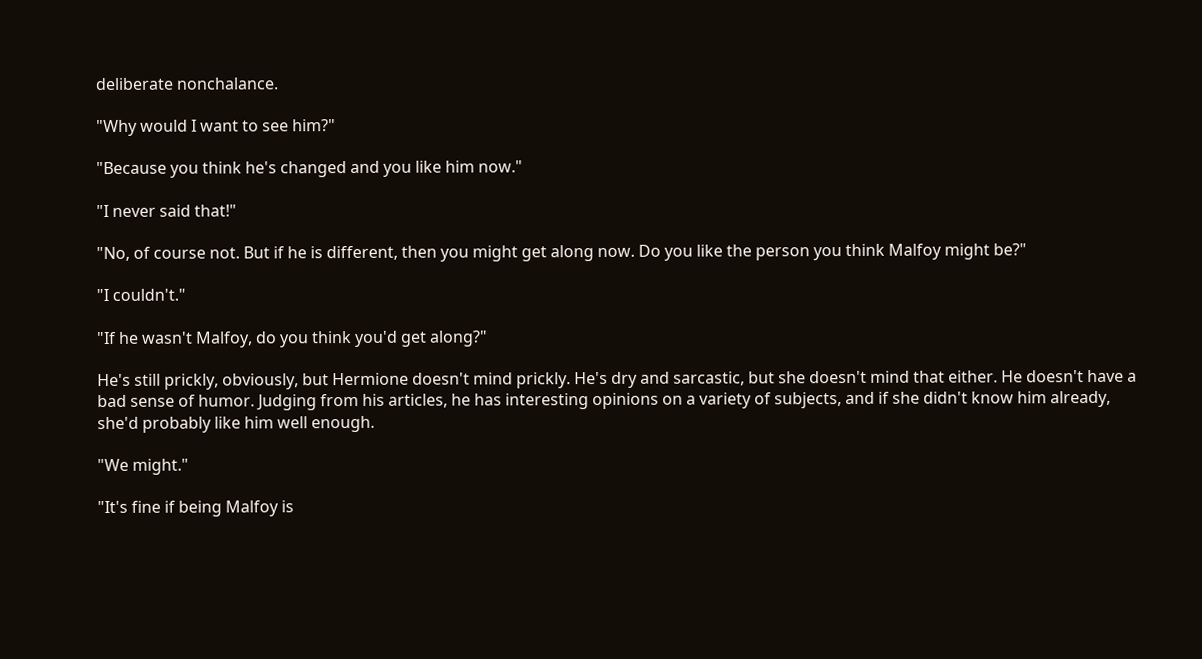deliberate nonchalance.

"Why would I want to see him?"

"Because you think he's changed and you like him now."

"I never said that!"

"No, of course not. But if he is different, then you might get along now. Do you like the person you think Malfoy might be?"

"I couldn't."

"If he wasn't Malfoy, do you think you'd get along?"

He's still prickly, obviously, but Hermione doesn't mind prickly. He's dry and sarcastic, but she doesn't mind that either. He doesn't have a bad sense of humor. Judging from his articles, he has interesting opinions on a variety of subjects, and if she didn't know him already, she'd probably like him well enough.

"We might."

"It's fine if being Malfoy is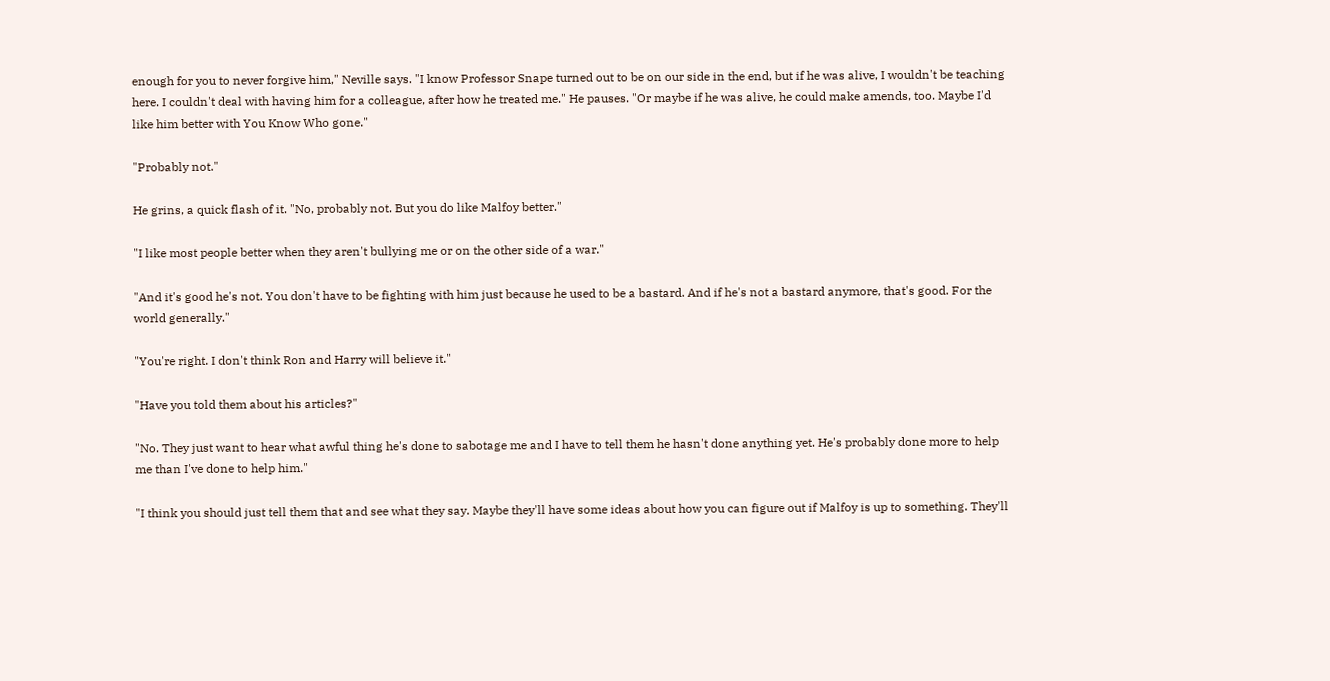enough for you to never forgive him," Neville says. "I know Professor Snape turned out to be on our side in the end, but if he was alive, I wouldn't be teaching here. I couldn't deal with having him for a colleague, after how he treated me." He pauses. "Or maybe if he was alive, he could make amends, too. Maybe I'd like him better with You Know Who gone."

"Probably not."

He grins, a quick flash of it. "No, probably not. But you do like Malfoy better."

"I like most people better when they aren't bullying me or on the other side of a war."

"And it's good he's not. You don't have to be fighting with him just because he used to be a bastard. And if he's not a bastard anymore, that's good. For the world generally."

"You're right. I don't think Ron and Harry will believe it."

"Have you told them about his articles?"

"No. They just want to hear what awful thing he's done to sabotage me and I have to tell them he hasn't done anything yet. He's probably done more to help me than I've done to help him."

"I think you should just tell them that and see what they say. Maybe they'll have some ideas about how you can figure out if Malfoy is up to something. They'll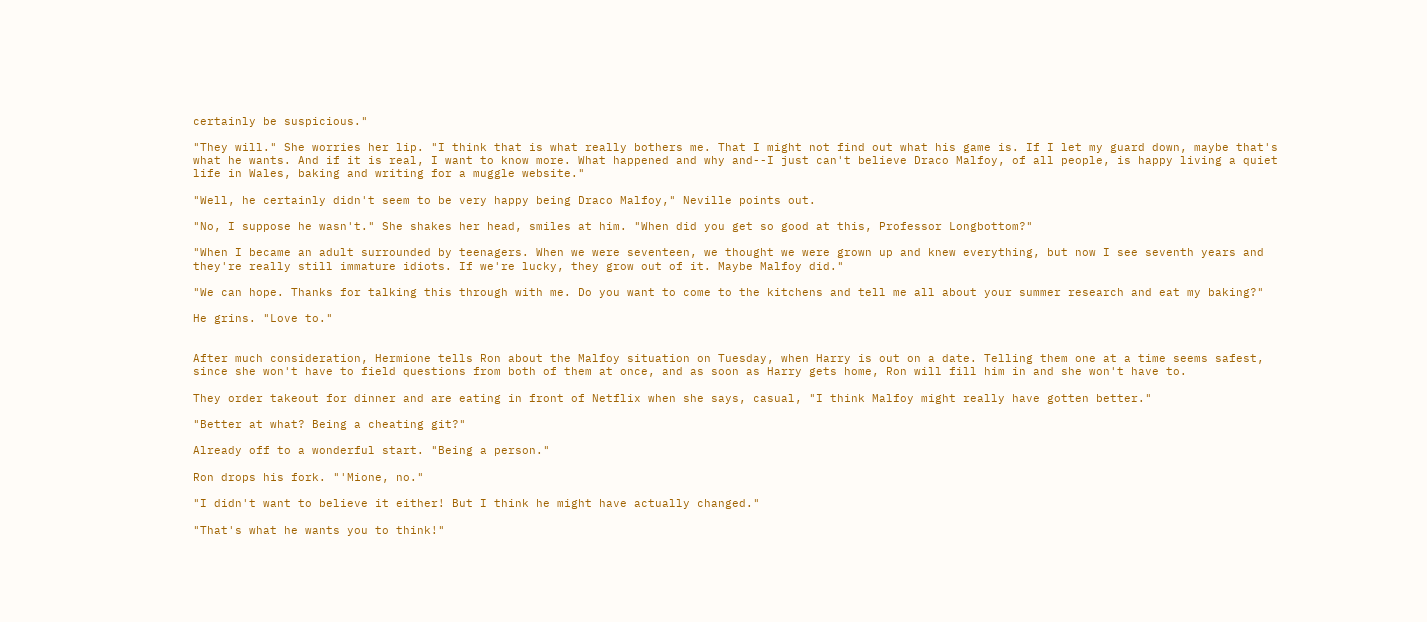certainly be suspicious."

"They will." She worries her lip. "I think that is what really bothers me. That I might not find out what his game is. If I let my guard down, maybe that's what he wants. And if it is real, I want to know more. What happened and why and--I just can't believe Draco Malfoy, of all people, is happy living a quiet life in Wales, baking and writing for a muggle website."

"Well, he certainly didn't seem to be very happy being Draco Malfoy," Neville points out.

"No, I suppose he wasn't." She shakes her head, smiles at him. "When did you get so good at this, Professor Longbottom?"

"When I became an adult surrounded by teenagers. When we were seventeen, we thought we were grown up and knew everything, but now I see seventh years and they're really still immature idiots. If we're lucky, they grow out of it. Maybe Malfoy did."

"We can hope. Thanks for talking this through with me. Do you want to come to the kitchens and tell me all about your summer research and eat my baking?"

He grins. "Love to."


After much consideration, Hermione tells Ron about the Malfoy situation on Tuesday, when Harry is out on a date. Telling them one at a time seems safest, since she won't have to field questions from both of them at once, and as soon as Harry gets home, Ron will fill him in and she won't have to.

They order takeout for dinner and are eating in front of Netflix when she says, casual, "I think Malfoy might really have gotten better."

"Better at what? Being a cheating git?"

Already off to a wonderful start. "Being a person."

Ron drops his fork. "'Mione, no."

"I didn't want to believe it either! But I think he might have actually changed."

"That's what he wants you to think!"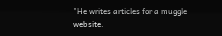"He writes articles for a muggle website.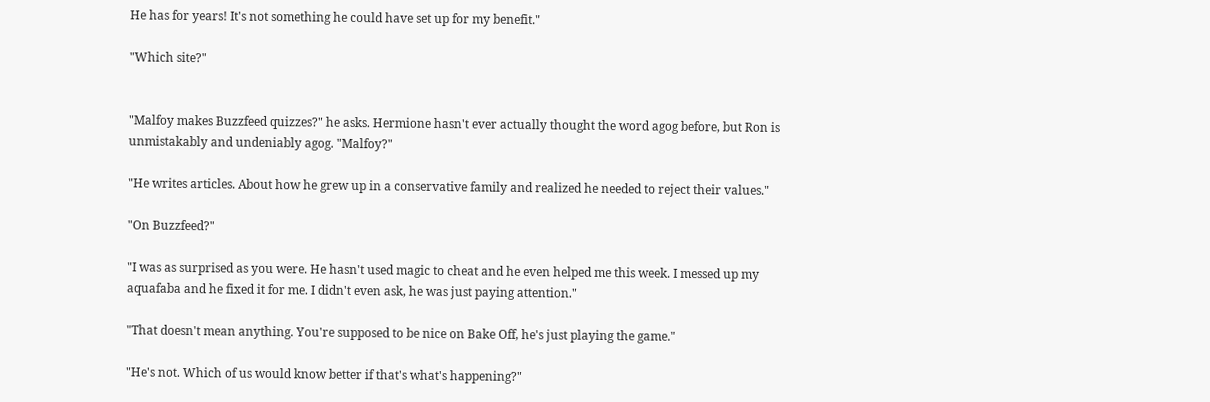He has for years! It's not something he could have set up for my benefit."

"Which site?"


"Malfoy makes Buzzfeed quizzes?" he asks. Hermione hasn't ever actually thought the word agog before, but Ron is unmistakably and undeniably agog. "Malfoy?"

"He writes articles. About how he grew up in a conservative family and realized he needed to reject their values."

"On Buzzfeed?"

"I was as surprised as you were. He hasn't used magic to cheat and he even helped me this week. I messed up my aquafaba and he fixed it for me. I didn't even ask, he was just paying attention."

"That doesn't mean anything. You're supposed to be nice on Bake Off, he's just playing the game."

"He's not. Which of us would know better if that's what's happening?"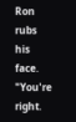Ron rubs his face. "You're right.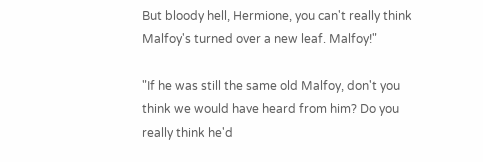But bloody hell, Hermione, you can't really think Malfoy's turned over a new leaf. Malfoy!"

"If he was still the same old Malfoy, don't you think we would have heard from him? Do you really think he'd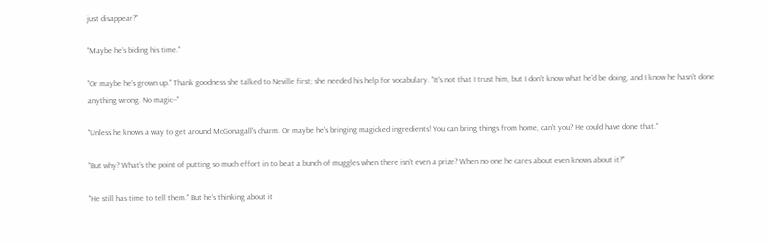just disappear?"

"Maybe he's biding his time."

"Or maybe he's grown up." Thank goodness she talked to Neville first; she needed his help for vocabulary. "It's not that I trust him, but I don't know what he'd be doing, and I know he hasn't done anything wrong. No magic--"

"Unless he knows a way to get around McGonagall's charm. Or maybe he's bringing magicked ingredients! You can bring things from home, can't you? He could have done that."

"But why? What's the point of putting so much effort in to beat a bunch of muggles when there isn't even a prize? When no one he cares about even knows about it?"

"He still has time to tell them." But he's thinking about it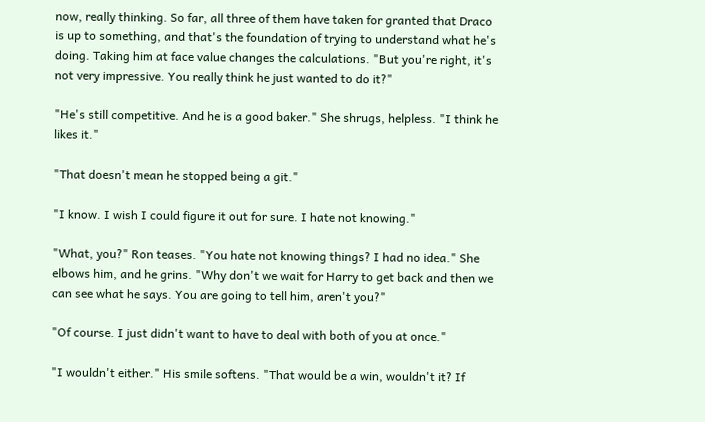now, really thinking. So far, all three of them have taken for granted that Draco is up to something, and that's the foundation of trying to understand what he's doing. Taking him at face value changes the calculations. "But you're right, it's not very impressive. You really think he just wanted to do it?"

"He's still competitive. And he is a good baker." She shrugs, helpless. "I think he likes it."

"That doesn't mean he stopped being a git."

"I know. I wish I could figure it out for sure. I hate not knowing."

"What, you?" Ron teases. "You hate not knowing things? I had no idea." She elbows him, and he grins. "Why don't we wait for Harry to get back and then we can see what he says. You are going to tell him, aren't you?"

"Of course. I just didn't want to have to deal with both of you at once."

"I wouldn't either." His smile softens. "That would be a win, wouldn't it? If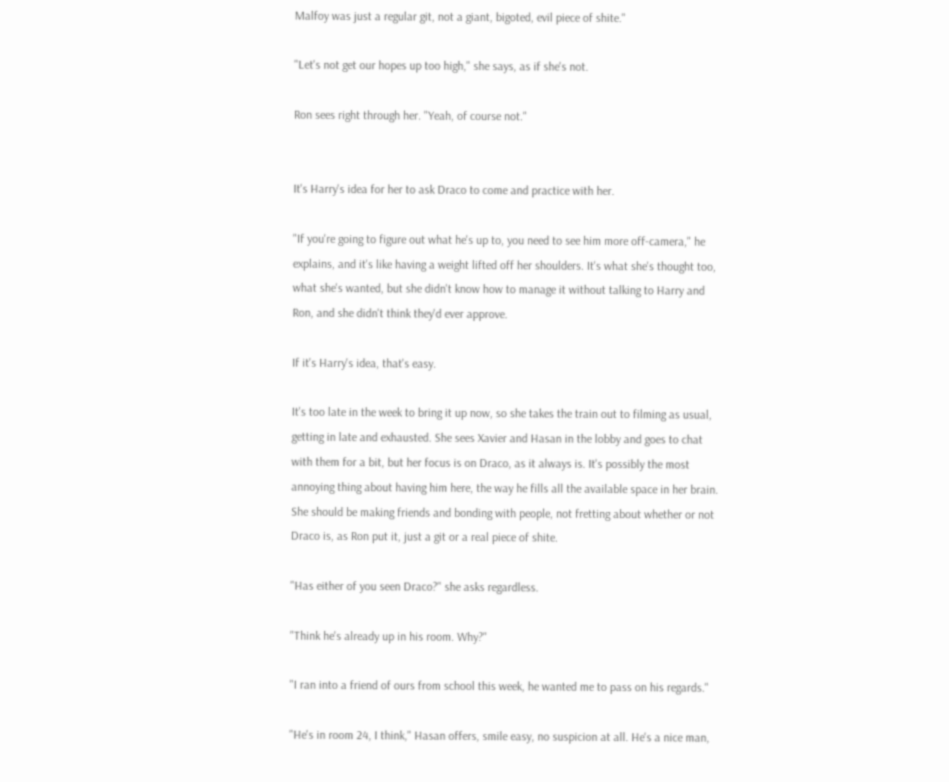Malfoy was just a regular git, not a giant, bigoted, evil piece of shite."

"Let's not get our hopes up too high," she says, as if she's not.

Ron sees right through her. "Yeah, of course not."


It's Harry's idea for her to ask Draco to come and practice with her.

"If you're going to figure out what he's up to, you need to see him more off-camera," he explains, and it's like having a weight lifted off her shoulders. It's what she's thought too, what she's wanted, but she didn't know how to manage it without talking to Harry and Ron, and she didn't think they'd ever approve.

If it's Harry's idea, that's easy.

It's too late in the week to bring it up now, so she takes the train out to filming as usual, getting in late and exhausted. She sees Xavier and Hasan in the lobby and goes to chat with them for a bit, but her focus is on Draco, as it always is. It's possibly the most annoying thing about having him here, the way he fills all the available space in her brain. She should be making friends and bonding with people, not fretting about whether or not Draco is, as Ron put it, just a git or a real piece of shite.

"Has either of you seen Draco?" she asks regardless.

"Think he's already up in his room. Why?"

"I ran into a friend of ours from school this week, he wanted me to pass on his regards."

"He's in room 24, I think," Hasan offers, smile easy, no suspicion at all. He's a nice man,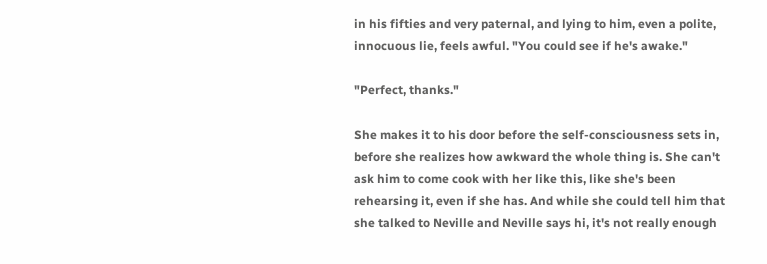in his fifties and very paternal, and lying to him, even a polite, innocuous lie, feels awful. "You could see if he's awake."

"Perfect, thanks."

She makes it to his door before the self-consciousness sets in, before she realizes how awkward the whole thing is. She can't ask him to come cook with her like this, like she's been rehearsing it, even if she has. And while she could tell him that she talked to Neville and Neville says hi, it's not really enough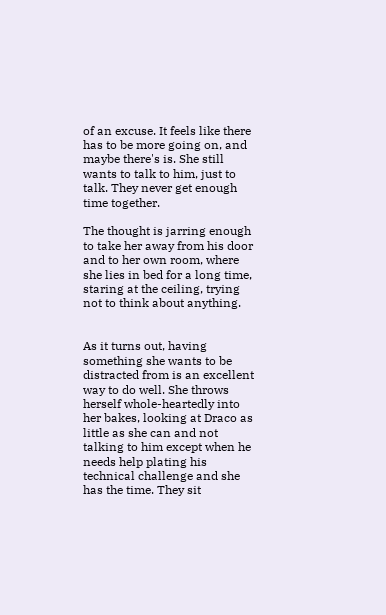of an excuse. It feels like there has to be more going on, and maybe there's is. She still wants to talk to him, just to talk. They never get enough time together.

The thought is jarring enough to take her away from his door and to her own room, where she lies in bed for a long time, staring at the ceiling, trying not to think about anything.


As it turns out, having something she wants to be distracted from is an excellent way to do well. She throws herself whole-heartedly into her bakes, looking at Draco as little as she can and not talking to him except when he needs help plating his technical challenge and she has the time. They sit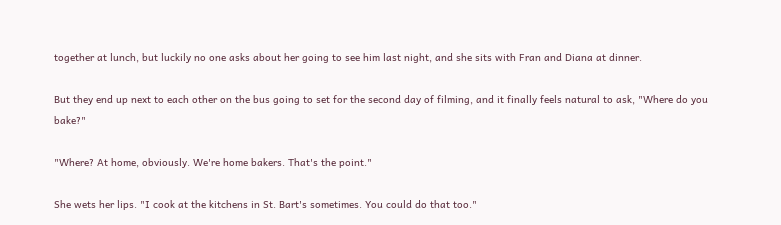together at lunch, but luckily no one asks about her going to see him last night, and she sits with Fran and Diana at dinner.

But they end up next to each other on the bus going to set for the second day of filming, and it finally feels natural to ask, "Where do you bake?"

"Where? At home, obviously. We're home bakers. That's the point."

She wets her lips. "I cook at the kitchens in St. Bart's sometimes. You could do that too."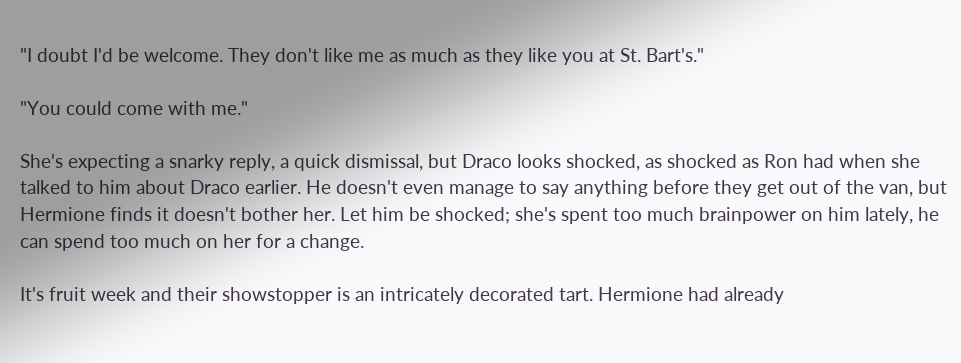"I doubt I'd be welcome. They don't like me as much as they like you at St. Bart's."

"You could come with me."

She's expecting a snarky reply, a quick dismissal, but Draco looks shocked, as shocked as Ron had when she talked to him about Draco earlier. He doesn't even manage to say anything before they get out of the van, but Hermione finds it doesn't bother her. Let him be shocked; she's spent too much brainpower on him lately, he can spend too much on her for a change.

It's fruit week and their showstopper is an intricately decorated tart. Hermione had already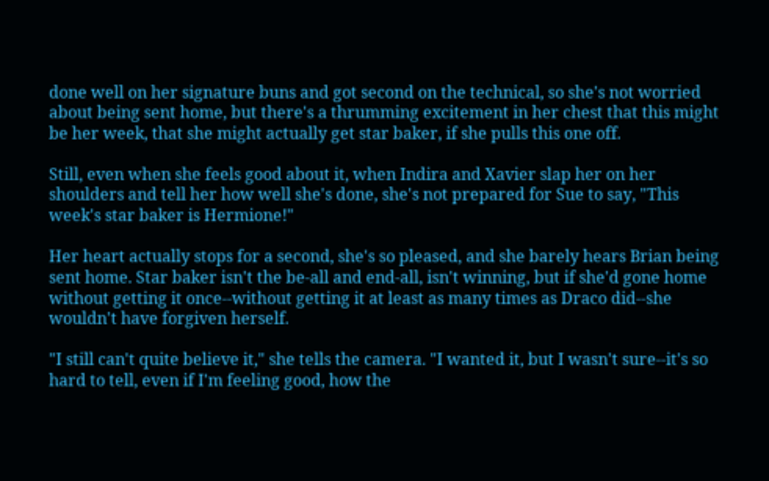done well on her signature buns and got second on the technical, so she's not worried about being sent home, but there's a thrumming excitement in her chest that this might be her week, that she might actually get star baker, if she pulls this one off.

Still, even when she feels good about it, when Indira and Xavier slap her on her shoulders and tell her how well she's done, she's not prepared for Sue to say, "This week's star baker is Hermione!"

Her heart actually stops for a second, she's so pleased, and she barely hears Brian being sent home. Star baker isn't the be-all and end-all, isn't winning, but if she'd gone home without getting it once--without getting it at least as many times as Draco did--she wouldn't have forgiven herself.

"I still can't quite believe it," she tells the camera. "I wanted it, but I wasn't sure--it's so hard to tell, even if I'm feeling good, how the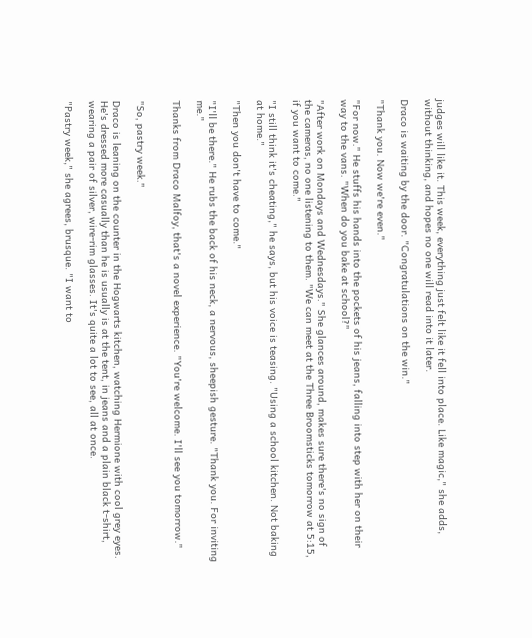judges will like it. This week, everything just felt like it fell into place. Like magic," she adds, without thinking, and hopes no one will read into it later.

Draco is waiting by the door. "Congratulations on the win."

"Thank you. Now we're even."

"For now." He stuffs his hands into the pockets of his jeans, falling into step with her on their way to the vans. "When do you bake at school?"

"After work on Mondays and Wednesdays." She glances around, makes sure there's no sign of the cameras, no one listening to them. "We can meet at the Three Broomsticks tomorrow at 5:15, if you want to come."

"I still think it's cheating," he says, but his voice is teasing. "Using a school kitchen. Not baking at home."

"Then you don't have to come."

"I'll be there." He rubs the back of his neck, a nervous, sheepish gesture. "Thank you. For inviting me."

Thanks from Draco Malfoy, that's a novel experience. "You're welcome. I'll see you tomorrow."


"So, pastry week."

Draco is leaning on the counter in the Hogwarts kitchen, watching Hermione with cool grey eyes. He's dressed more casually than he is usually is at the tent, in jeans and a plain black t-shirt, wearing a pair of silver, wire-rim glasses. It's quite a lot to see, all at once.

"Pastry week," she agrees, brusque. "I want to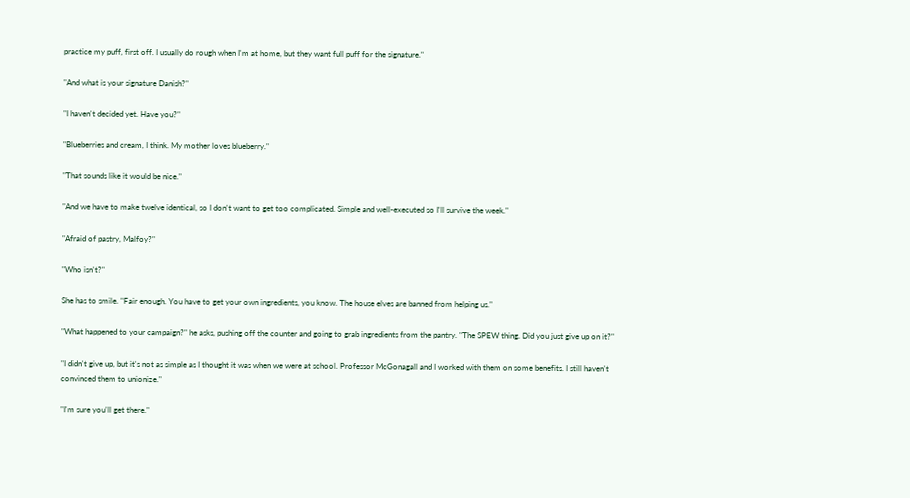practice my puff, first off. I usually do rough when I'm at home, but they want full puff for the signature."

"And what is your signature Danish?"

"I haven't decided yet. Have you?"

"Blueberries and cream, I think. My mother loves blueberry."

"That sounds like it would be nice."

"And we have to make twelve identical, so I don't want to get too complicated. Simple and well-executed so I'll survive the week."

"Afraid of pastry, Malfoy?"

"Who isn't?"

She has to smile. "Fair enough. You have to get your own ingredients, you know. The house elves are banned from helping us."

"What happened to your campaign?" he asks, pushing off the counter and going to grab ingredients from the pantry. "The SPEW thing. Did you just give up on it?"

"I didn't give up, but it's not as simple as I thought it was when we were at school. Professor McGonagall and I worked with them on some benefits. I still haven't convinced them to unionize."

"I'm sure you'll get there."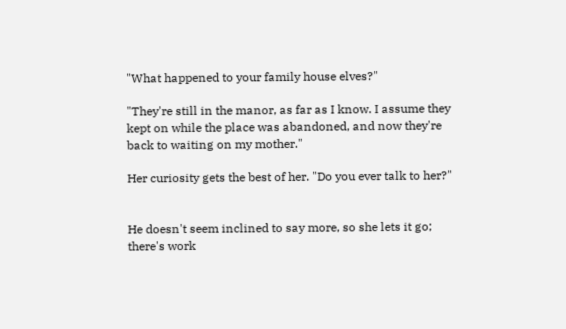"What happened to your family house elves?"

"They're still in the manor, as far as I know. I assume they kept on while the place was abandoned, and now they're back to waiting on my mother."

Her curiosity gets the best of her. "Do you ever talk to her?"


He doesn't seem inclined to say more, so she lets it go; there's work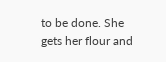to be done. She gets her flour and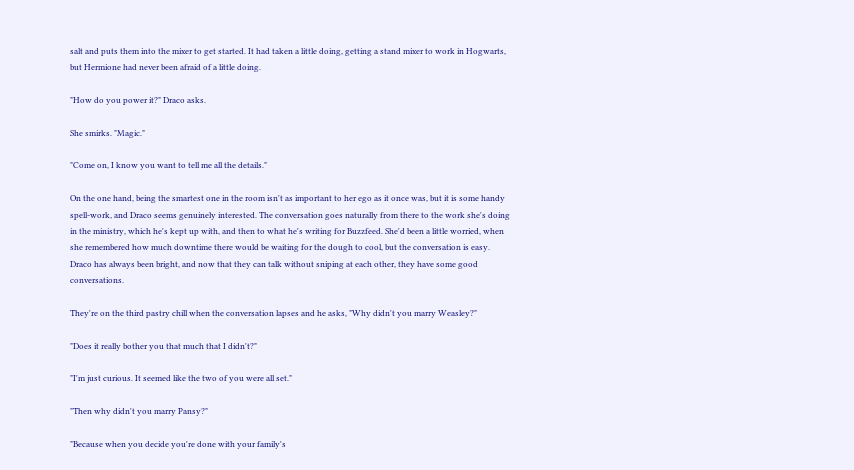salt and puts them into the mixer to get started. It had taken a little doing, getting a stand mixer to work in Hogwarts, but Hermione had never been afraid of a little doing.

"How do you power it?" Draco asks.

She smirks. "Magic."

"Come on, I know you want to tell me all the details."

On the one hand, being the smartest one in the room isn't as important to her ego as it once was, but it is some handy spell-work, and Draco seems genuinely interested. The conversation goes naturally from there to the work she's doing in the ministry, which he's kept up with, and then to what he's writing for Buzzfeed. She'd been a little worried, when she remembered how much downtime there would be waiting for the dough to cool, but the conversation is easy. Draco has always been bright, and now that they can talk without sniping at each other, they have some good conversations.

They're on the third pastry chill when the conversation lapses and he asks, "Why didn't you marry Weasley?"

"Does it really bother you that much that I didn't?"

"I'm just curious. It seemed like the two of you were all set."

"Then why didn't you marry Pansy?"

"Because when you decide you're done with your family's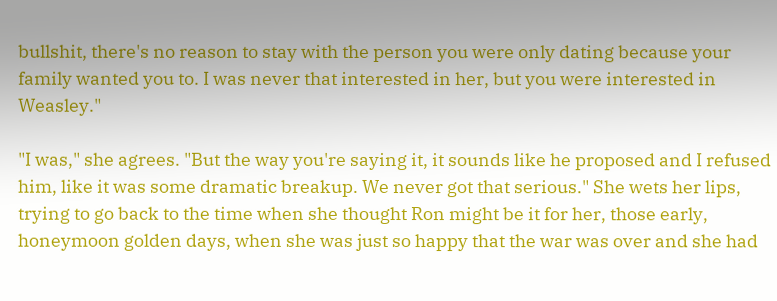bullshit, there's no reason to stay with the person you were only dating because your family wanted you to. I was never that interested in her, but you were interested in Weasley."

"I was," she agrees. "But the way you're saying it, it sounds like he proposed and I refused him, like it was some dramatic breakup. We never got that serious." She wets her lips, trying to go back to the time when she thought Ron might be it for her, those early, honeymoon golden days, when she was just so happy that the war was over and she had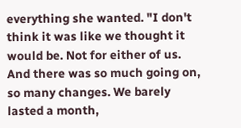everything she wanted. "I don't think it was like we thought it would be. Not for either of us. And there was so much going on, so many changes. We barely lasted a month,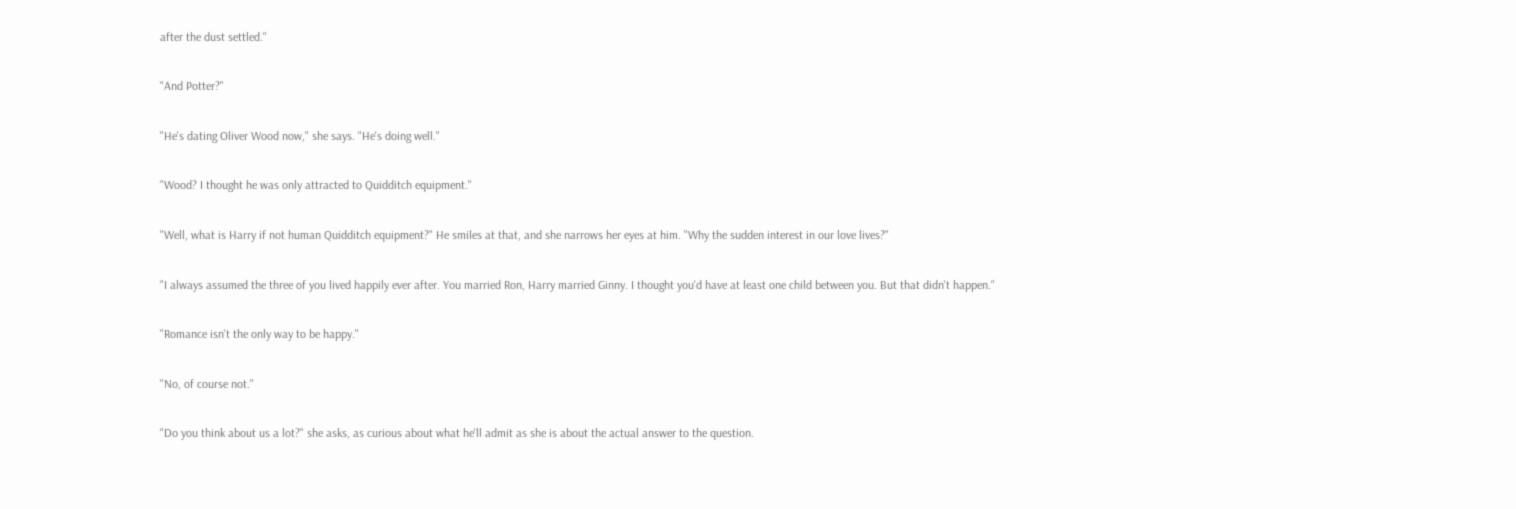after the dust settled."

"And Potter?"

"He's dating Oliver Wood now," she says. "He's doing well."

"Wood? I thought he was only attracted to Quidditch equipment."

"Well, what is Harry if not human Quidditch equipment?" He smiles at that, and she narrows her eyes at him. "Why the sudden interest in our love lives?"

"I always assumed the three of you lived happily ever after. You married Ron, Harry married Ginny. I thought you'd have at least one child between you. But that didn't happen."

"Romance isn't the only way to be happy."

"No, of course not."

"Do you think about us a lot?" she asks, as curious about what he'll admit as she is about the actual answer to the question.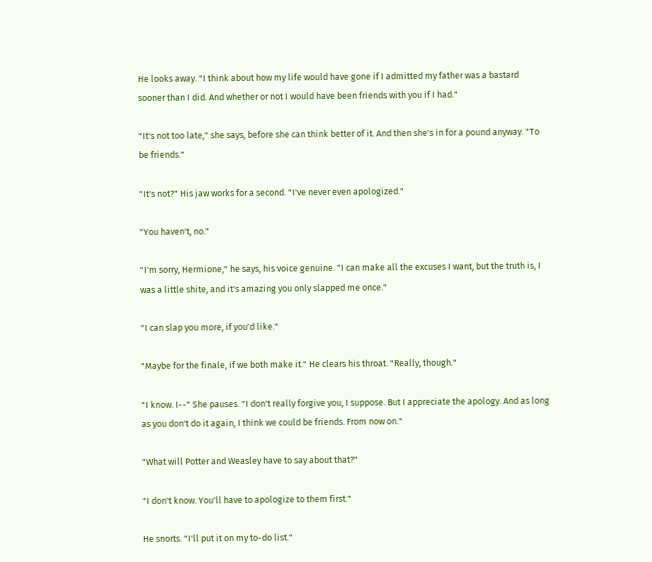He looks away. "I think about how my life would have gone if I admitted my father was a bastard sooner than I did. And whether or not I would have been friends with you if I had."

"It's not too late," she says, before she can think better of it. And then she's in for a pound anyway. "To be friends."

"It's not?" His jaw works for a second. "I've never even apologized."

"You haven't, no."

"I'm sorry, Hermione," he says, his voice genuine. "I can make all the excuses I want, but the truth is, I was a little shite, and it's amazing you only slapped me once."

"I can slap you more, if you'd like."

"Maybe for the finale, if we both make it." He clears his throat. "Really, though."

"I know. I--" She pauses. "I don't really forgive you, I suppose. But I appreciate the apology. And as long as you don't do it again, I think we could be friends. From now on."

"What will Potter and Weasley have to say about that?"

"I don't know. You'll have to apologize to them first."

He snorts. "I'll put it on my to-do list."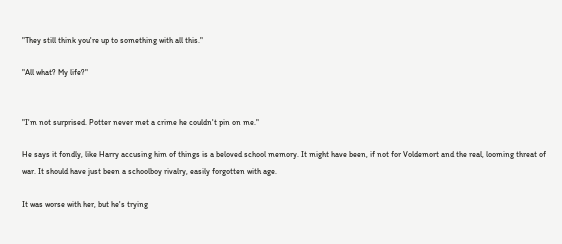"They still think you're up to something with all this."

"All what? My life?"


"I'm not surprised. Potter never met a crime he couldn't pin on me."

He says it fondly, like Harry accusing him of things is a beloved school memory. It might have been, if not for Voldemort and the real, looming threat of war. It should have just been a schoolboy rivalry, easily forgotten with age.

It was worse with her, but he's trying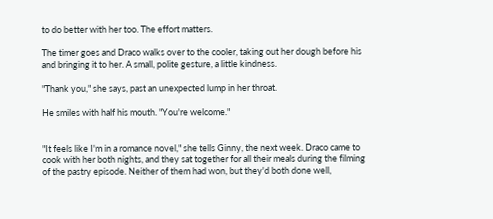to do better with her too. The effort matters.

The timer goes and Draco walks over to the cooler, taking out her dough before his and bringing it to her. A small, polite gesture, a little kindness.

"Thank you," she says, past an unexpected lump in her throat.

He smiles with half his mouth. "You're welcome."


"It feels like I'm in a romance novel," she tells Ginny, the next week. Draco came to cook with her both nights, and they sat together for all their meals during the filming of the pastry episode. Neither of them had won, but they'd both done well,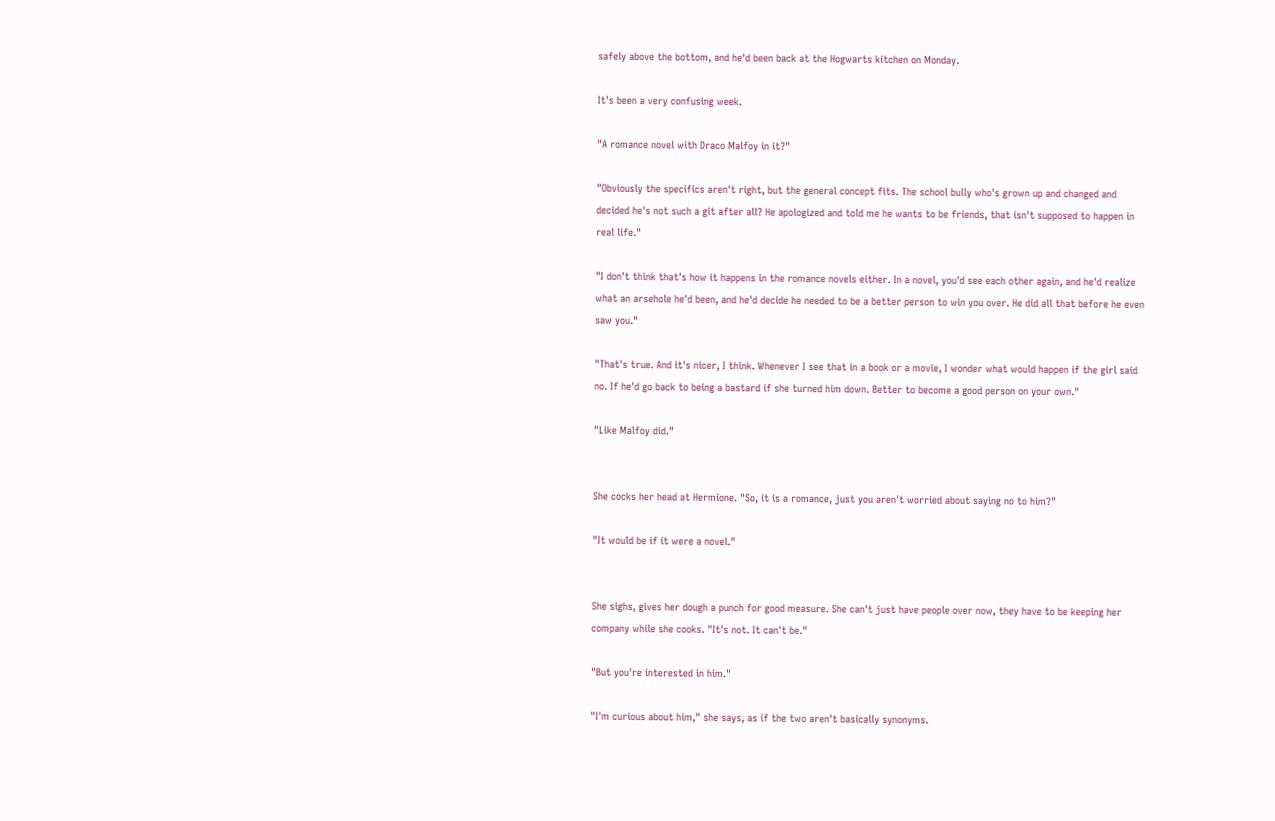safely above the bottom, and he'd been back at the Hogwarts kitchen on Monday.

It's been a very confusing week.

"A romance novel with Draco Malfoy in it?"

"Obviously the specifics aren't right, but the general concept fits. The school bully who's grown up and changed and decided he's not such a git after all? He apologized and told me he wants to be friends, that isn't supposed to happen in real life."

"I don't think that's how it happens in the romance novels either. In a novel, you'd see each other again, and he'd realize what an arsehole he'd been, and he'd decide he needed to be a better person to win you over. He did all that before he even saw you."

"That's true. And it's nicer, I think. Whenever I see that in a book or a movie, I wonder what would happen if the girl said no. If he'd go back to being a bastard if she turned him down. Better to become a good person on your own."

"Like Malfoy did."


She cocks her head at Hermione. "So, it is a romance, just you aren't worried about saying no to him?"

"It would be if it were a novel."


She sighs, gives her dough a punch for good measure. She can't just have people over now, they have to be keeping her company while she cooks. "It's not. It can't be."

"But you're interested in him."

"I'm curious about him," she says, as if the two aren't basically synonyms.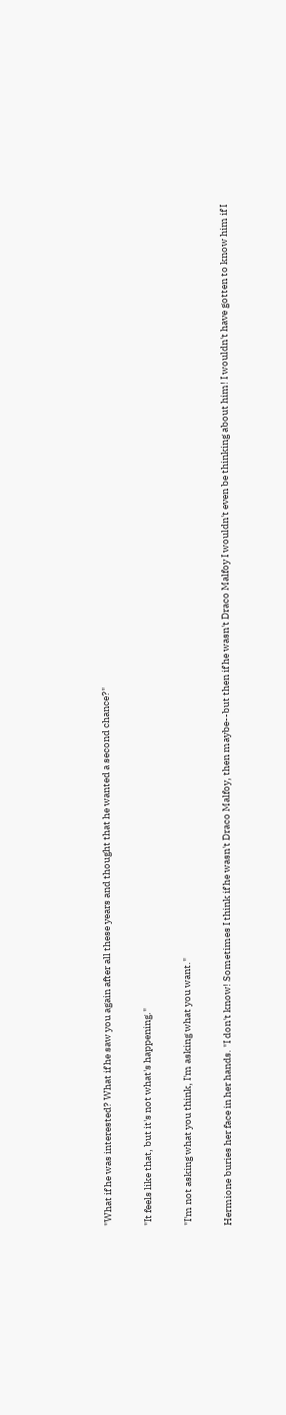"What if he was interested? What if he saw you again after all these years and thought that he wanted a second chance?"

"It feels like that, but it's not what's happening."

"I'm not asking what you think, I'm asking what you want."

Hermione buries her face in her hands. "I don't know! Sometimes I think if he wasn't Draco Malfoy, then maybe--but then if he wasn't Draco Malfoy I wouldn't even be thinking about him! I wouldn't have gotten to know him if I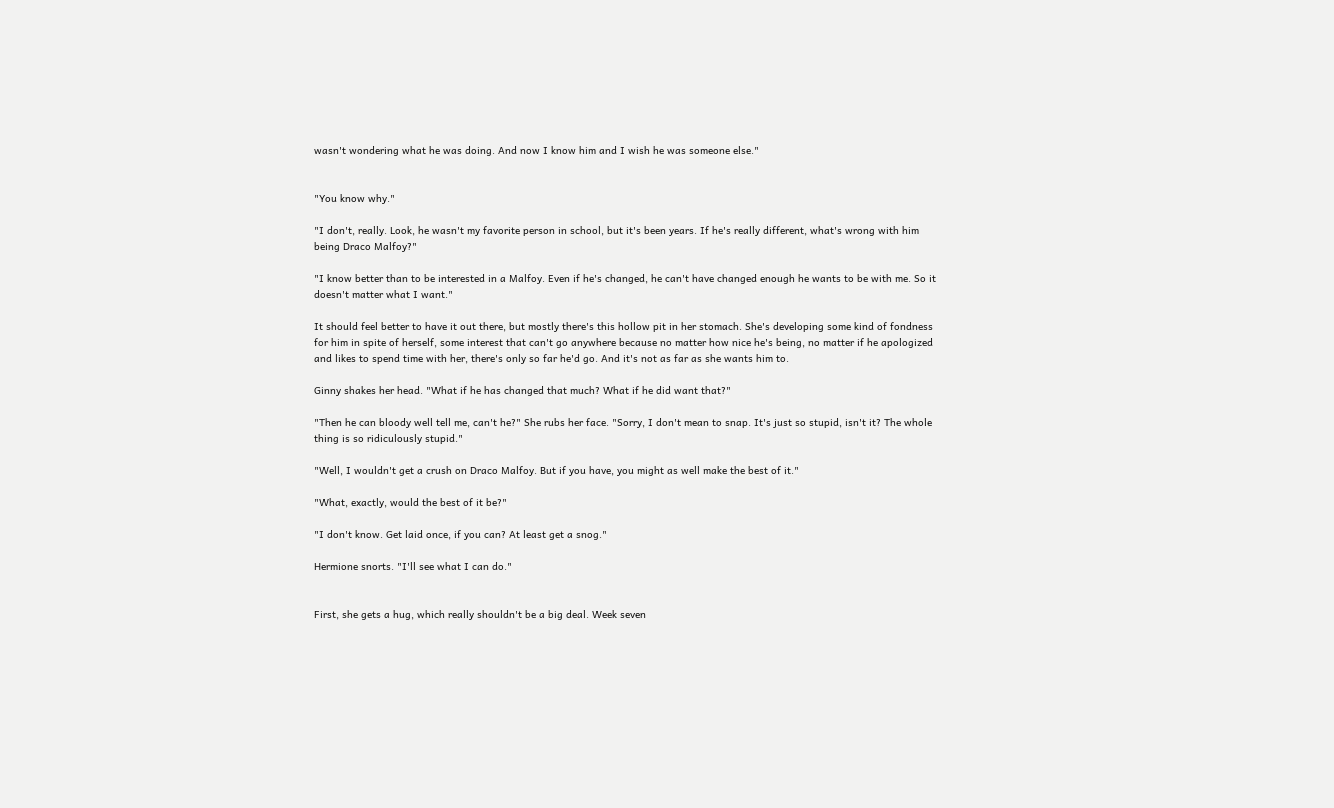wasn't wondering what he was doing. And now I know him and I wish he was someone else."


"You know why."

"I don't, really. Look, he wasn't my favorite person in school, but it's been years. If he's really different, what's wrong with him being Draco Malfoy?"

"I know better than to be interested in a Malfoy. Even if he's changed, he can't have changed enough he wants to be with me. So it doesn't matter what I want."

It should feel better to have it out there, but mostly there's this hollow pit in her stomach. She's developing some kind of fondness for him in spite of herself, some interest that can't go anywhere because no matter how nice he's being, no matter if he apologized and likes to spend time with her, there's only so far he'd go. And it's not as far as she wants him to.

Ginny shakes her head. "What if he has changed that much? What if he did want that?"

"Then he can bloody well tell me, can't he?" She rubs her face. "Sorry, I don't mean to snap. It's just so stupid, isn't it? The whole thing is so ridiculously stupid."

"Well, I wouldn't get a crush on Draco Malfoy. But if you have, you might as well make the best of it."

"What, exactly, would the best of it be?"

"I don't know. Get laid once, if you can? At least get a snog."

Hermione snorts. "I'll see what I can do."


First, she gets a hug, which really shouldn't be a big deal. Week seven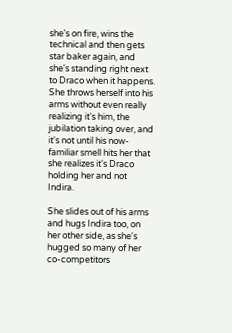she's on fire, wins the technical and then gets star baker again, and she's standing right next to Draco when it happens. She throws herself into his arms without even really realizing it's him, the jubilation taking over, and it's not until his now-familiar smell hits her that she realizes it's Draco holding her and not Indira.

She slides out of his arms and hugs Indira too, on her other side, as she's hugged so many of her co-competitors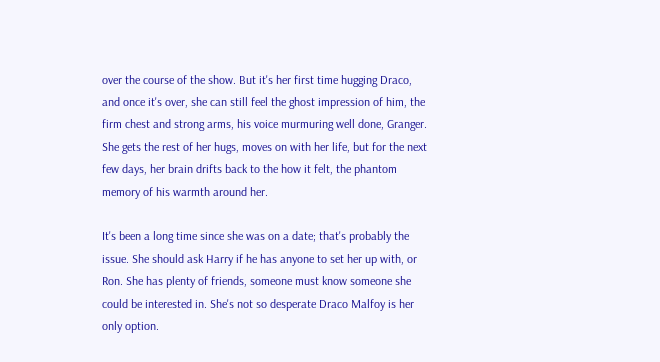over the course of the show. But it's her first time hugging Draco, and once it's over, she can still feel the ghost impression of him, the firm chest and strong arms, his voice murmuring well done, Granger. She gets the rest of her hugs, moves on with her life, but for the next few days, her brain drifts back to the how it felt, the phantom memory of his warmth around her.

It's been a long time since she was on a date; that's probably the issue. She should ask Harry if he has anyone to set her up with, or Ron. She has plenty of friends, someone must know someone she could be interested in. She's not so desperate Draco Malfoy is her only option.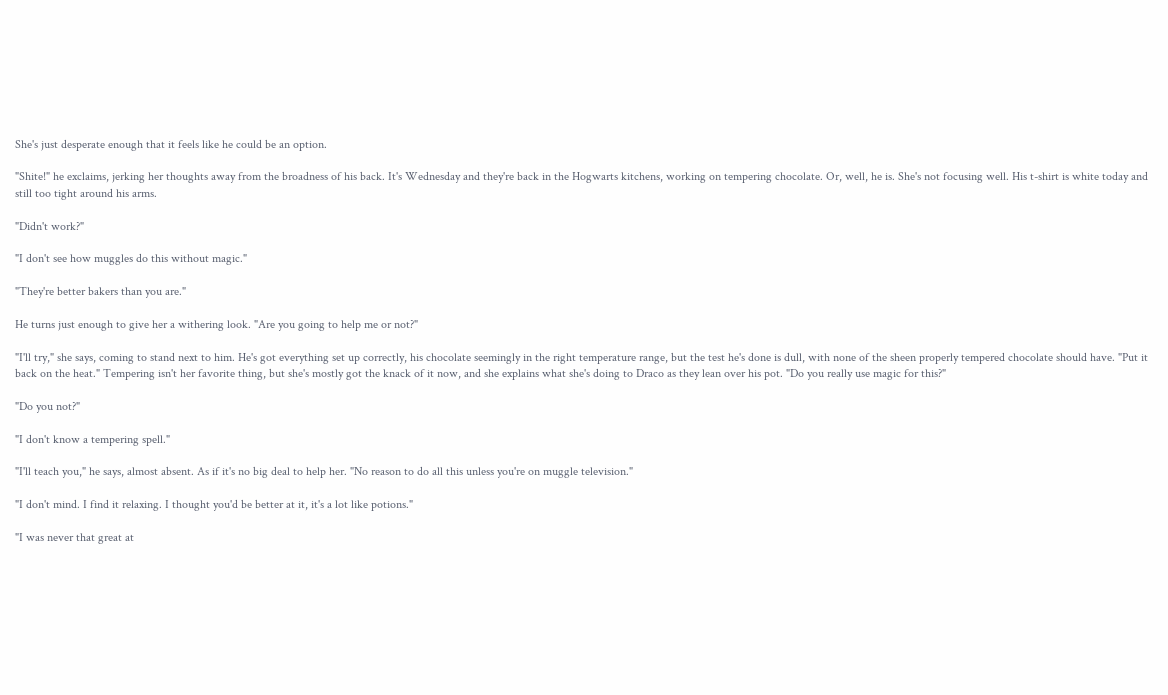She's just desperate enough that it feels like he could be an option.

"Shite!" he exclaims, jerking her thoughts away from the broadness of his back. It's Wednesday and they're back in the Hogwarts kitchens, working on tempering chocolate. Or, well, he is. She's not focusing well. His t-shirt is white today and still too tight around his arms.

"Didn't work?"

"I don't see how muggles do this without magic."

"They're better bakers than you are."

He turns just enough to give her a withering look. "Are you going to help me or not?"

"I'll try," she says, coming to stand next to him. He's got everything set up correctly, his chocolate seemingly in the right temperature range, but the test he's done is dull, with none of the sheen properly tempered chocolate should have. "Put it back on the heat." Tempering isn't her favorite thing, but she's mostly got the knack of it now, and she explains what she's doing to Draco as they lean over his pot. "Do you really use magic for this?"

"Do you not?"

"I don't know a tempering spell."

"I'll teach you," he says, almost absent. As if it's no big deal to help her. "No reason to do all this unless you're on muggle television."

"I don't mind. I find it relaxing. I thought you'd be better at it, it's a lot like potions."

"I was never that great at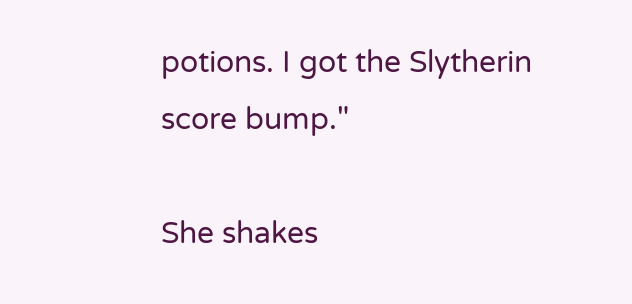potions. I got the Slytherin score bump."

She shakes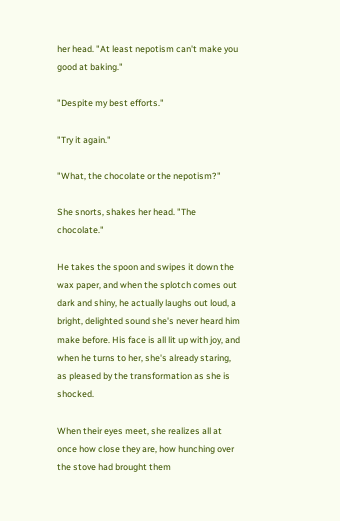her head. "At least nepotism can't make you good at baking."

"Despite my best efforts."

"Try it again."

"What, the chocolate or the nepotism?"

She snorts, shakes her head. "The chocolate."

He takes the spoon and swipes it down the wax paper, and when the splotch comes out dark and shiny, he actually laughs out loud, a bright, delighted sound she's never heard him make before. His face is all lit up with joy, and when he turns to her, she's already staring, as pleased by the transformation as she is shocked.

When their eyes meet, she realizes all at once how close they are, how hunching over the stove had brought them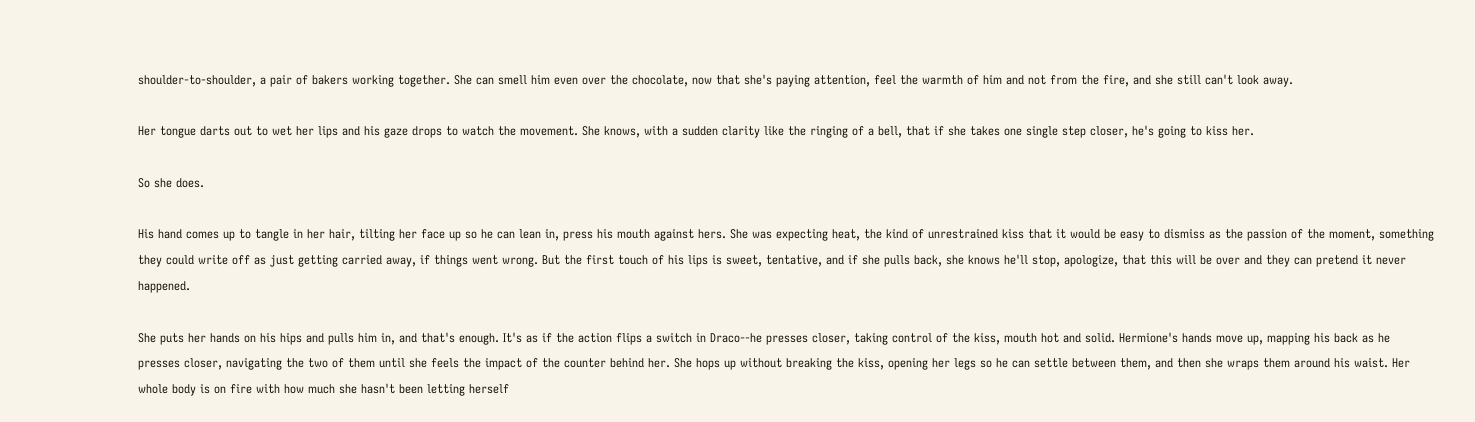shoulder-to-shoulder, a pair of bakers working together. She can smell him even over the chocolate, now that she's paying attention, feel the warmth of him and not from the fire, and she still can't look away.

Her tongue darts out to wet her lips and his gaze drops to watch the movement. She knows, with a sudden clarity like the ringing of a bell, that if she takes one single step closer, he's going to kiss her.

So she does.

His hand comes up to tangle in her hair, tilting her face up so he can lean in, press his mouth against hers. She was expecting heat, the kind of unrestrained kiss that it would be easy to dismiss as the passion of the moment, something they could write off as just getting carried away, if things went wrong. But the first touch of his lips is sweet, tentative, and if she pulls back, she knows he'll stop, apologize, that this will be over and they can pretend it never happened.

She puts her hands on his hips and pulls him in, and that's enough. It's as if the action flips a switch in Draco--he presses closer, taking control of the kiss, mouth hot and solid. Hermione's hands move up, mapping his back as he presses closer, navigating the two of them until she feels the impact of the counter behind her. She hops up without breaking the kiss, opening her legs so he can settle between them, and then she wraps them around his waist. Her whole body is on fire with how much she hasn't been letting herself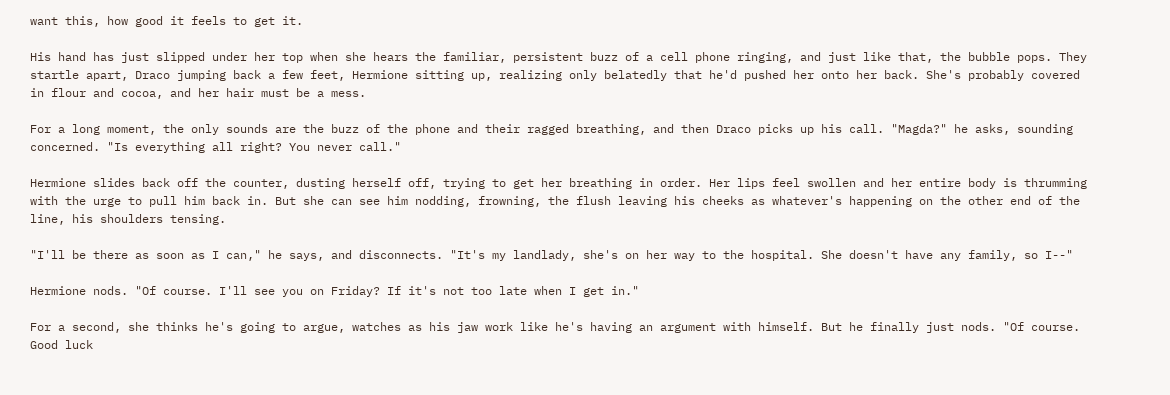want this, how good it feels to get it.

His hand has just slipped under her top when she hears the familiar, persistent buzz of a cell phone ringing, and just like that, the bubble pops. They startle apart, Draco jumping back a few feet, Hermione sitting up, realizing only belatedly that he'd pushed her onto her back. She's probably covered in flour and cocoa, and her hair must be a mess.

For a long moment, the only sounds are the buzz of the phone and their ragged breathing, and then Draco picks up his call. "Magda?" he asks, sounding concerned. "Is everything all right? You never call."

Hermione slides back off the counter, dusting herself off, trying to get her breathing in order. Her lips feel swollen and her entire body is thrumming with the urge to pull him back in. But she can see him nodding, frowning, the flush leaving his cheeks as whatever's happening on the other end of the line, his shoulders tensing.

"I'll be there as soon as I can," he says, and disconnects. "It's my landlady, she's on her way to the hospital. She doesn't have any family, so I--"

Hermione nods. "Of course. I'll see you on Friday? If it's not too late when I get in."

For a second, she thinks he's going to argue, watches as his jaw work like he's having an argument with himself. But he finally just nods. "Of course. Good luck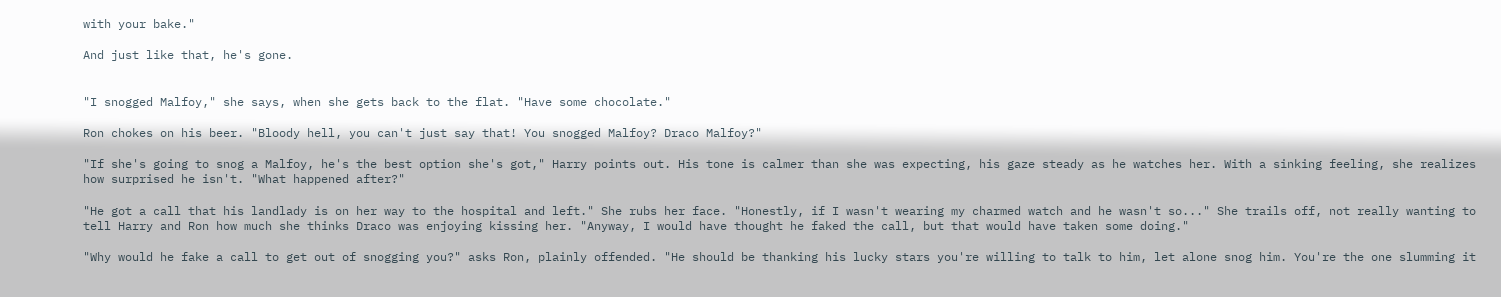with your bake."

And just like that, he's gone.


"I snogged Malfoy," she says, when she gets back to the flat. "Have some chocolate."

Ron chokes on his beer. "Bloody hell, you can't just say that! You snogged Malfoy? Draco Malfoy?"

"If she's going to snog a Malfoy, he's the best option she's got," Harry points out. His tone is calmer than she was expecting, his gaze steady as he watches her. With a sinking feeling, she realizes how surprised he isn't. "What happened after?"

"He got a call that his landlady is on her way to the hospital and left." She rubs her face. "Honestly, if I wasn't wearing my charmed watch and he wasn't so..." She trails off, not really wanting to tell Harry and Ron how much she thinks Draco was enjoying kissing her. "Anyway, I would have thought he faked the call, but that would have taken some doing."

"Why would he fake a call to get out of snogging you?" asks Ron, plainly offended. "He should be thanking his lucky stars you're willing to talk to him, let alone snog him. You're the one slumming it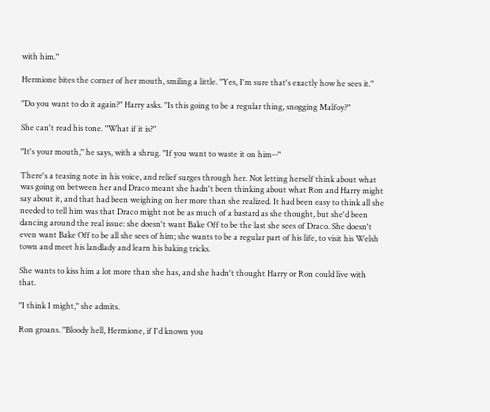with him."

Hermione bites the corner of her mouth, smiling a little. "Yes, I'm sure that's exactly how he sees it."

"Do you want to do it again?" Harry asks. "Is this going to be a regular thing, snogging Malfoy?"

She can't read his tone. "What if it is?"

"It's your mouth," he says, with a shrug. "If you want to waste it on him--"

There's a teasing note in his voice, and relief surges through her. Not letting herself think about what was going on between her and Draco meant she hadn't been thinking about what Ron and Harry might say about it, and that had been weighing on her more than she realized. It had been easy to think all she needed to tell him was that Draco might not be as much of a bastard as she thought, but she'd been dancing around the real issue: she doesn't want Bake Off to be the last she sees of Draco. She doesn't even want Bake Off to be all she sees of him; she wants to be a regular part of his life, to visit his Welsh town and meet his landlady and learn his baking tricks.

She wants to kiss him a lot more than she has, and she hadn't thought Harry or Ron could live with that.

"I think I might," she admits.

Ron groans. "Bloody hell, Hermione, if I'd known you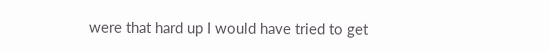were that hard up I would have tried to get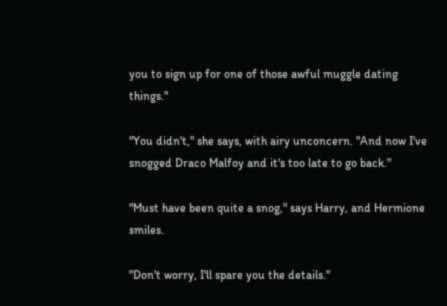you to sign up for one of those awful muggle dating things."

"You didn't," she says, with airy unconcern. "And now I've snogged Draco Malfoy and it's too late to go back."

"Must have been quite a snog," says Harry, and Hermione smiles.

"Don't worry, I'll spare you the details."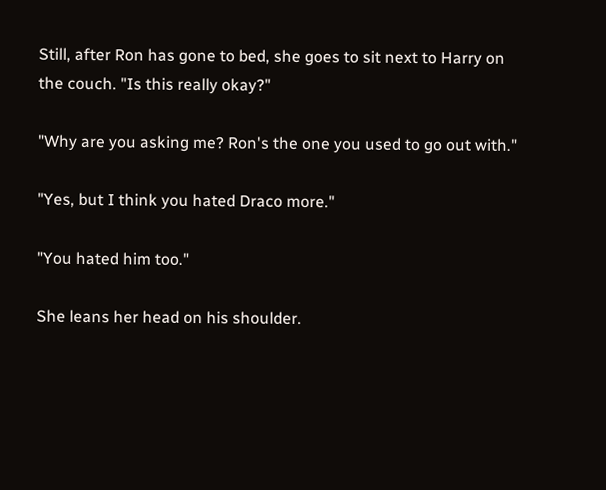Still, after Ron has gone to bed, she goes to sit next to Harry on the couch. "Is this really okay?"

"Why are you asking me? Ron's the one you used to go out with."

"Yes, but I think you hated Draco more."

"You hated him too."

She leans her head on his shoulder.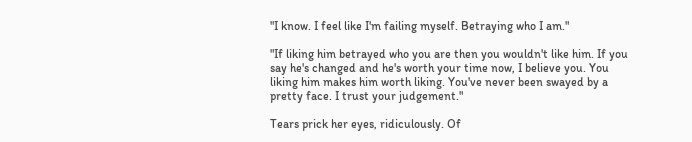"I know. I feel like I'm failing myself. Betraying who I am."

"If liking him betrayed who you are then you wouldn't like him. If you say he's changed and he's worth your time now, I believe you. You liking him makes him worth liking. You've never been swayed by a pretty face. I trust your judgement."

Tears prick her eyes, ridiculously. Of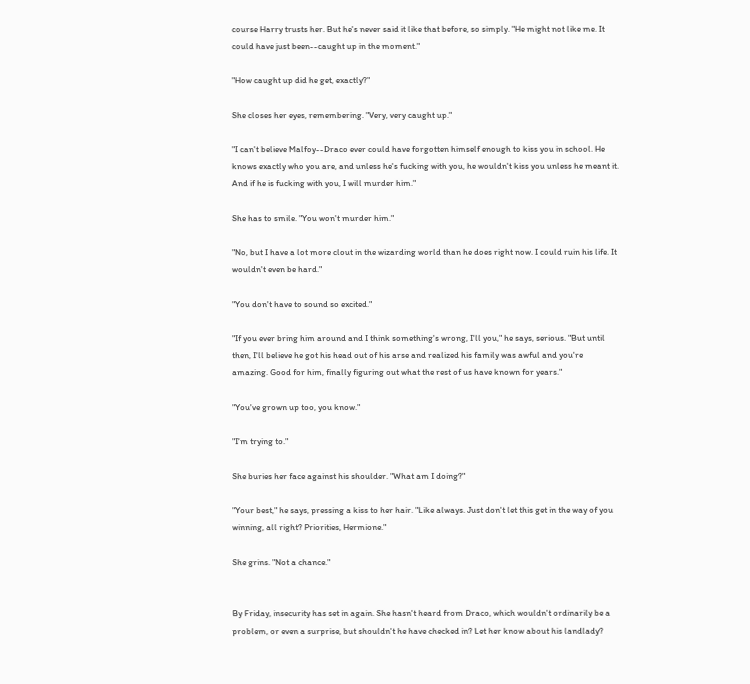course Harry trusts her. But he's never said it like that before, so simply. "He might not like me. It could have just been--caught up in the moment."

"How caught up did he get, exactly?"

She closes her eyes, remembering. "Very, very caught up."

"I can't believe Malfoy--Draco ever could have forgotten himself enough to kiss you in school. He knows exactly who you are, and unless he's fucking with you, he wouldn't kiss you unless he meant it. And if he is fucking with you, I will murder him."

She has to smile. "You won't murder him."

"No, but I have a lot more clout in the wizarding world than he does right now. I could ruin his life. It wouldn't even be hard."

"You don't have to sound so excited."

"If you ever bring him around and I think something's wrong, I'll you," he says, serious. "But until then, I'll believe he got his head out of his arse and realized his family was awful and you're amazing. Good for him, finally figuring out what the rest of us have known for years."

"You've grown up too, you know."

"I'm trying to."

She buries her face against his shoulder. "What am I doing?"

"Your best," he says, pressing a kiss to her hair. "Like always. Just don't let this get in the way of you winning, all right? Priorities, Hermione."

She grins. "Not a chance."


By Friday, insecurity has set in again. She hasn't heard from Draco, which wouldn't ordinarily be a problem, or even a surprise, but shouldn't he have checked in? Let her know about his landlady?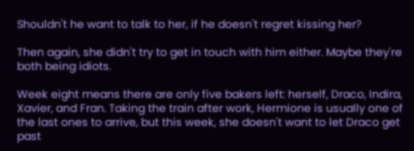Shouldn't he want to talk to her, if he doesn't regret kissing her?

Then again, she didn't try to get in touch with him either. Maybe they're both being idiots.

Week eight means there are only five bakers left: herself, Draco, Indira, Xavier, and Fran. Taking the train after work, Hermione is usually one of the last ones to arrive, but this week, she doesn't want to let Draco get past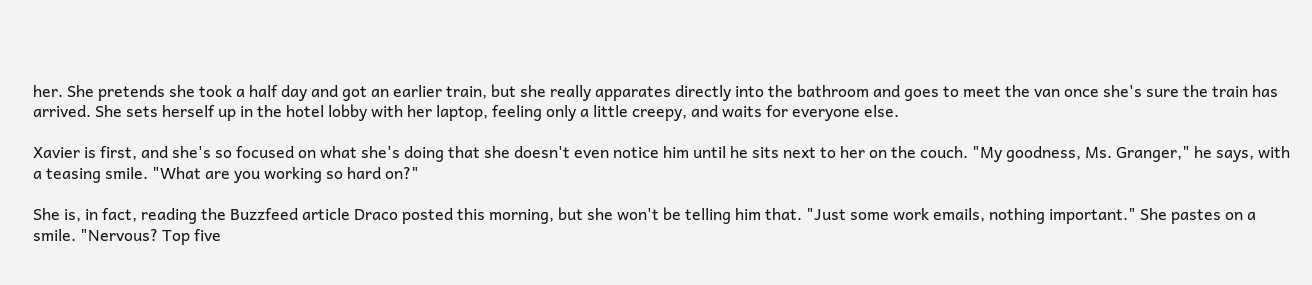her. She pretends she took a half day and got an earlier train, but she really apparates directly into the bathroom and goes to meet the van once she's sure the train has arrived. She sets herself up in the hotel lobby with her laptop, feeling only a little creepy, and waits for everyone else.

Xavier is first, and she's so focused on what she's doing that she doesn't even notice him until he sits next to her on the couch. "My goodness, Ms. Granger," he says, with a teasing smile. "What are you working so hard on?"

She is, in fact, reading the Buzzfeed article Draco posted this morning, but she won't be telling him that. "Just some work emails, nothing important." She pastes on a smile. "Nervous? Top five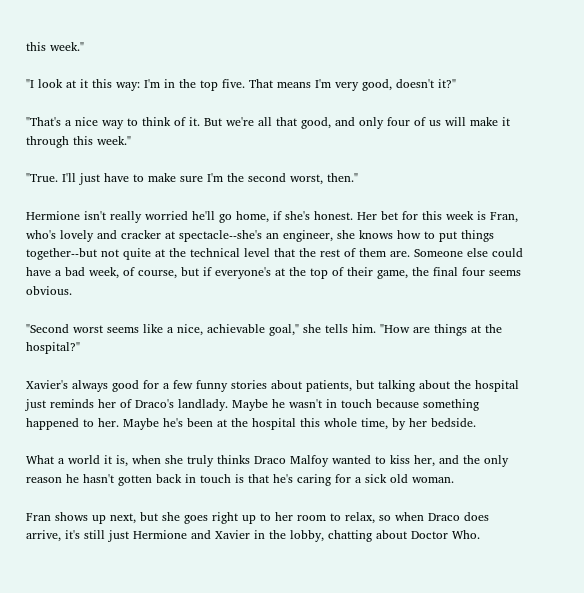this week."

"I look at it this way: I'm in the top five. That means I'm very good, doesn't it?"

"That's a nice way to think of it. But we're all that good, and only four of us will make it through this week."

"True. I'll just have to make sure I'm the second worst, then."

Hermione isn't really worried he'll go home, if she's honest. Her bet for this week is Fran, who's lovely and cracker at spectacle--she's an engineer, she knows how to put things together--but not quite at the technical level that the rest of them are. Someone else could have a bad week, of course, but if everyone's at the top of their game, the final four seems obvious.

"Second worst seems like a nice, achievable goal," she tells him. "How are things at the hospital?"

Xavier's always good for a few funny stories about patients, but talking about the hospital just reminds her of Draco's landlady. Maybe he wasn't in touch because something happened to her. Maybe he's been at the hospital this whole time, by her bedside.

What a world it is, when she truly thinks Draco Malfoy wanted to kiss her, and the only reason he hasn't gotten back in touch is that he's caring for a sick old woman.

Fran shows up next, but she goes right up to her room to relax, so when Draco does arrive, it's still just Hermione and Xavier in the lobby, chatting about Doctor Who.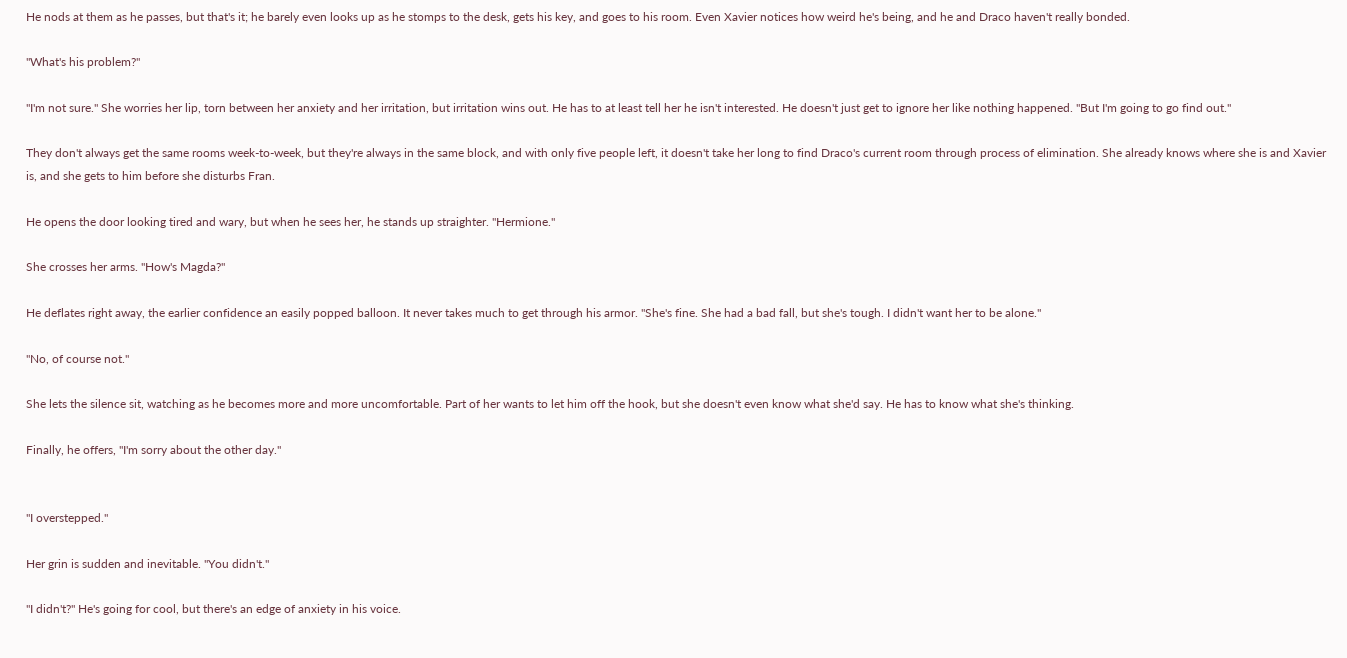He nods at them as he passes, but that's it; he barely even looks up as he stomps to the desk, gets his key, and goes to his room. Even Xavier notices how weird he's being, and he and Draco haven't really bonded.

"What's his problem?"

"I'm not sure." She worries her lip, torn between her anxiety and her irritation, but irritation wins out. He has to at least tell her he isn't interested. He doesn't just get to ignore her like nothing happened. "But I'm going to go find out."

They don't always get the same rooms week-to-week, but they're always in the same block, and with only five people left, it doesn't take her long to find Draco's current room through process of elimination. She already knows where she is and Xavier is, and she gets to him before she disturbs Fran.

He opens the door looking tired and wary, but when he sees her, he stands up straighter. "Hermione."

She crosses her arms. "How's Magda?"

He deflates right away, the earlier confidence an easily popped balloon. It never takes much to get through his armor. "She's fine. She had a bad fall, but she's tough. I didn't want her to be alone."

"No, of course not."

She lets the silence sit, watching as he becomes more and more uncomfortable. Part of her wants to let him off the hook, but she doesn't even know what she'd say. He has to know what she's thinking.

Finally, he offers, "I'm sorry about the other day."


"I overstepped."

Her grin is sudden and inevitable. "You didn't."

"I didn't?" He's going for cool, but there's an edge of anxiety in his voice.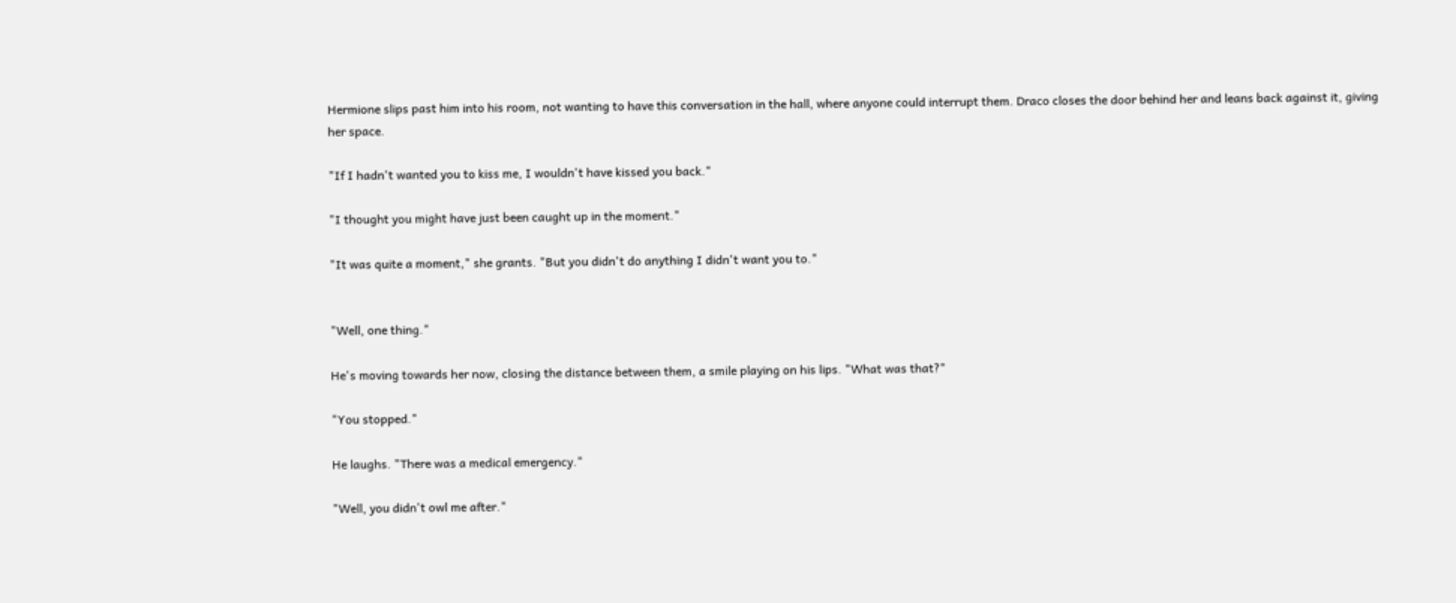Hermione slips past him into his room, not wanting to have this conversation in the hall, where anyone could interrupt them. Draco closes the door behind her and leans back against it, giving her space.

"If I hadn't wanted you to kiss me, I wouldn't have kissed you back."

"I thought you might have just been caught up in the moment."

"It was quite a moment," she grants. "But you didn't do anything I didn't want you to."


"Well, one thing."

He's moving towards her now, closing the distance between them, a smile playing on his lips. "What was that?"

"You stopped."

He laughs. "There was a medical emergency."

"Well, you didn't owl me after."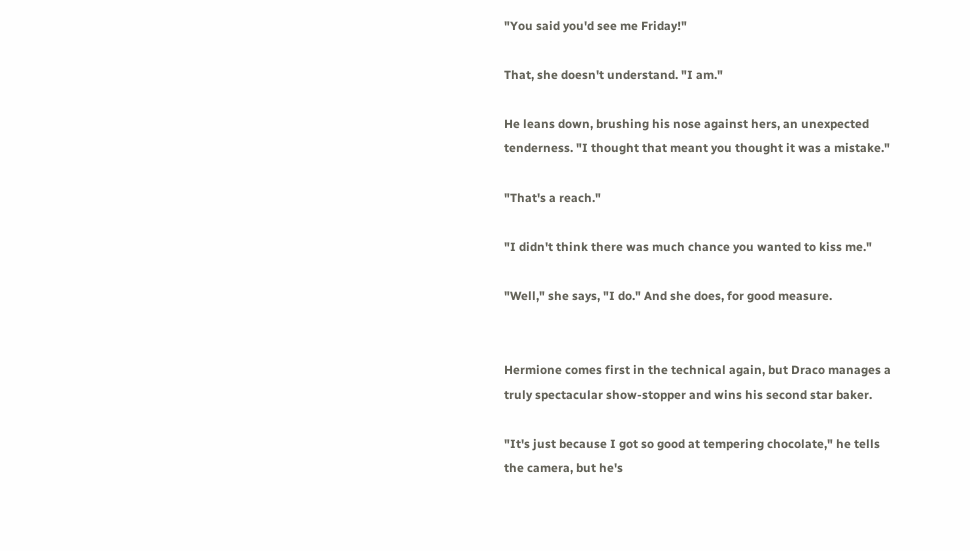"You said you'd see me Friday!"

That, she doesn't understand. "I am."

He leans down, brushing his nose against hers, an unexpected tenderness. "I thought that meant you thought it was a mistake."

"That's a reach."

"I didn't think there was much chance you wanted to kiss me."

"Well," she says, "I do." And she does, for good measure.


Hermione comes first in the technical again, but Draco manages a truly spectacular show-stopper and wins his second star baker.

"It's just because I got so good at tempering chocolate," he tells the camera, but he's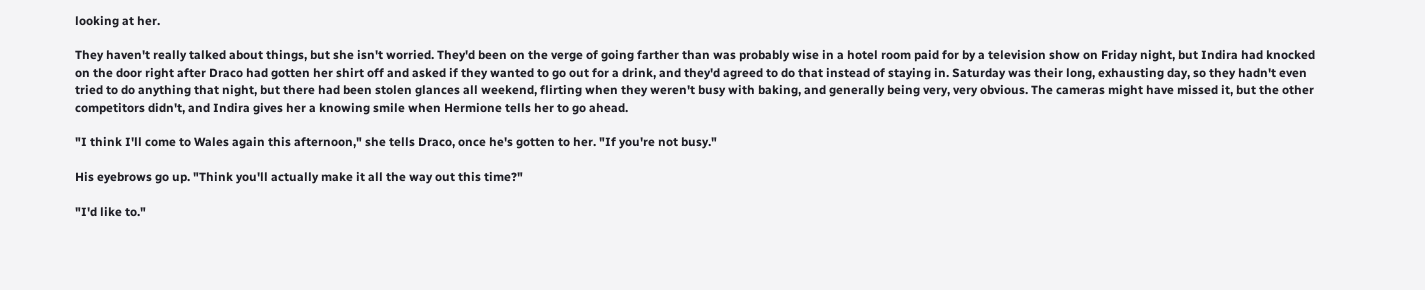looking at her.

They haven't really talked about things, but she isn't worried. They'd been on the verge of going farther than was probably wise in a hotel room paid for by a television show on Friday night, but Indira had knocked on the door right after Draco had gotten her shirt off and asked if they wanted to go out for a drink, and they'd agreed to do that instead of staying in. Saturday was their long, exhausting day, so they hadn't even tried to do anything that night, but there had been stolen glances all weekend, flirting when they weren't busy with baking, and generally being very, very obvious. The cameras might have missed it, but the other competitors didn't, and Indira gives her a knowing smile when Hermione tells her to go ahead.

"I think I'll come to Wales again this afternoon," she tells Draco, once he's gotten to her. "If you're not busy."

His eyebrows go up. "Think you'll actually make it all the way out this time?"

"I'd like to."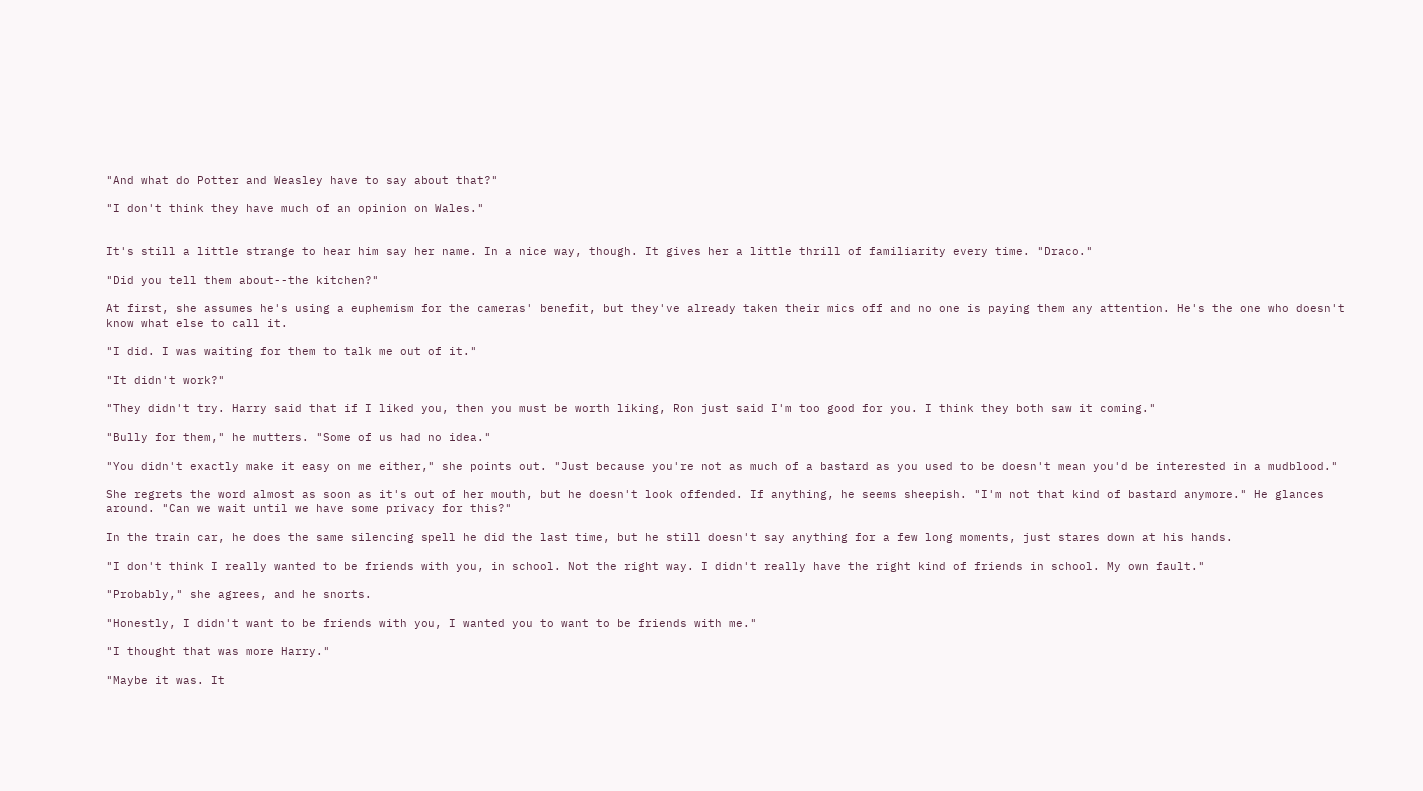"And what do Potter and Weasley have to say about that?"

"I don't think they have much of an opinion on Wales."


It's still a little strange to hear him say her name. In a nice way, though. It gives her a little thrill of familiarity every time. "Draco."

"Did you tell them about--the kitchen?"

At first, she assumes he's using a euphemism for the cameras' benefit, but they've already taken their mics off and no one is paying them any attention. He's the one who doesn't know what else to call it.

"I did. I was waiting for them to talk me out of it."

"It didn't work?"

"They didn't try. Harry said that if I liked you, then you must be worth liking, Ron just said I'm too good for you. I think they both saw it coming."

"Bully for them," he mutters. "Some of us had no idea."

"You didn't exactly make it easy on me either," she points out. "Just because you're not as much of a bastard as you used to be doesn't mean you'd be interested in a mudblood."

She regrets the word almost as soon as it's out of her mouth, but he doesn't look offended. If anything, he seems sheepish. "I'm not that kind of bastard anymore." He glances around. "Can we wait until we have some privacy for this?"

In the train car, he does the same silencing spell he did the last time, but he still doesn't say anything for a few long moments, just stares down at his hands.

"I don't think I really wanted to be friends with you, in school. Not the right way. I didn't really have the right kind of friends in school. My own fault."

"Probably," she agrees, and he snorts.

"Honestly, I didn't want to be friends with you, I wanted you to want to be friends with me."

"I thought that was more Harry."

"Maybe it was. It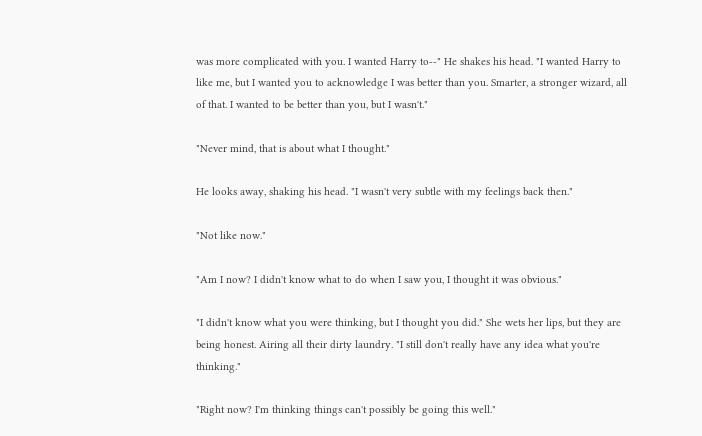was more complicated with you. I wanted Harry to--" He shakes his head. "I wanted Harry to like me, but I wanted you to acknowledge I was better than you. Smarter, a stronger wizard, all of that. I wanted to be better than you, but I wasn't."

"Never mind, that is about what I thought."

He looks away, shaking his head. "I wasn't very subtle with my feelings back then."

"Not like now."

"Am I now? I didn't know what to do when I saw you, I thought it was obvious."

"I didn't know what you were thinking, but I thought you did." She wets her lips, but they are being honest. Airing all their dirty laundry. "I still don't really have any idea what you're thinking."

"Right now? I'm thinking things can't possibly be going this well."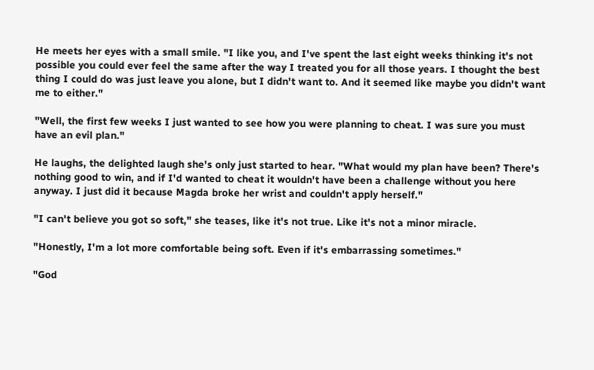He meets her eyes with a small smile. "I like you, and I've spent the last eight weeks thinking it's not possible you could ever feel the same after the way I treated you for all those years. I thought the best thing I could do was just leave you alone, but I didn't want to. And it seemed like maybe you didn't want me to either."

"Well, the first few weeks I just wanted to see how you were planning to cheat. I was sure you must have an evil plan."

He laughs, the delighted laugh she's only just started to hear. "What would my plan have been? There's nothing good to win, and if I'd wanted to cheat it wouldn't have been a challenge without you here anyway. I just did it because Magda broke her wrist and couldn't apply herself."

"I can't believe you got so soft," she teases, like it's not true. Like it's not a minor miracle.

"Honestly, I'm a lot more comfortable being soft. Even if it's embarrassing sometimes."

"God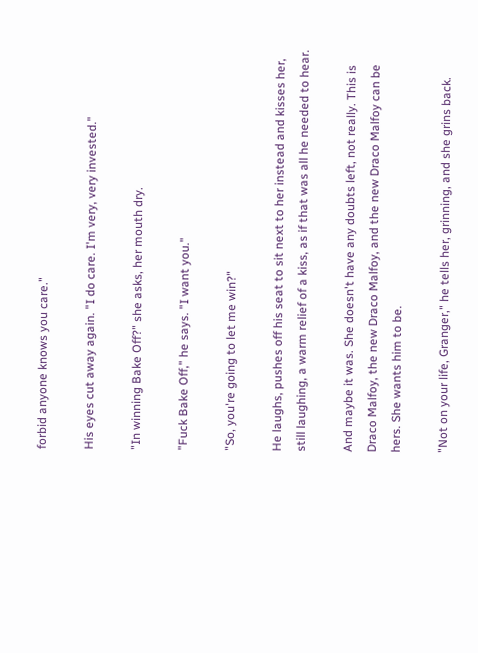forbid anyone knows you care."

His eyes cut away again. "I do care. I'm very, very invested."

"In winning Bake Off?" she asks, her mouth dry.

"Fuck Bake Off," he says. "I want you."

"So, you're going to let me win?"

He laughs, pushes off his seat to sit next to her instead and kisses her, still laughing, a warm relief of a kiss, as if that was all he needed to hear.

And maybe it was. She doesn't have any doubts left, not really. This is Draco Malfoy, the new Draco Malfoy, and the new Draco Malfoy can be hers. She wants him to be.

"Not on your life, Granger," he tells her, grinning, and she grins back.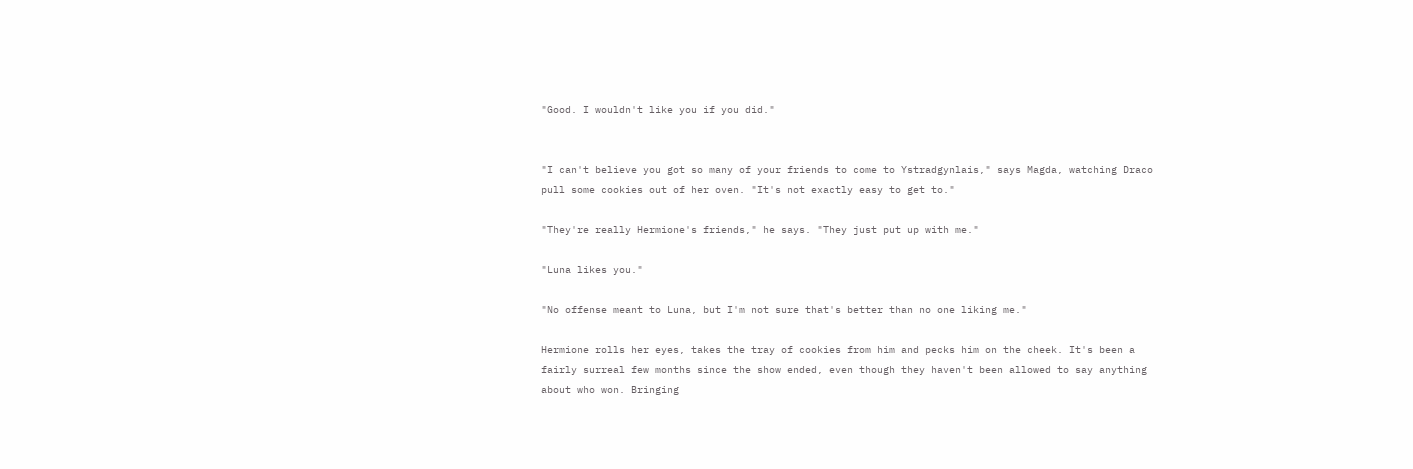"Good. I wouldn't like you if you did."


"I can't believe you got so many of your friends to come to Ystradgynlais," says Magda, watching Draco pull some cookies out of her oven. "It's not exactly easy to get to."

"They're really Hermione's friends," he says. "They just put up with me."

"Luna likes you."

"No offense meant to Luna, but I'm not sure that's better than no one liking me."

Hermione rolls her eyes, takes the tray of cookies from him and pecks him on the cheek. It's been a fairly surreal few months since the show ended, even though they haven't been allowed to say anything about who won. Bringing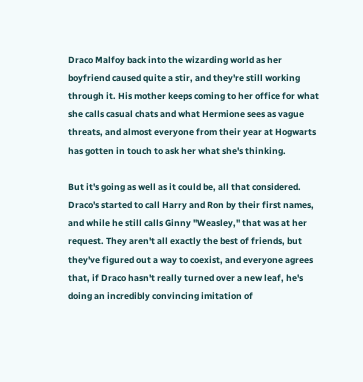Draco Malfoy back into the wizarding world as her boyfriend caused quite a stir, and they're still working through it. His mother keeps coming to her office for what she calls casual chats and what Hermione sees as vague threats, and almost everyone from their year at Hogwarts has gotten in touch to ask her what she's thinking.

But it's going as well as it could be, all that considered. Draco's started to call Harry and Ron by their first names, and while he still calls Ginny "Weasley," that was at her request. They aren't all exactly the best of friends, but they've figured out a way to coexist, and everyone agrees that, if Draco hasn't really turned over a new leaf, he's doing an incredibly convincing imitation of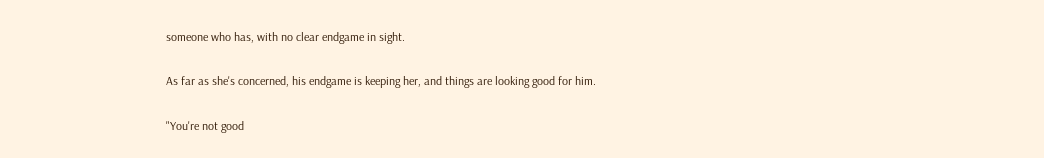someone who has, with no clear endgame in sight.

As far as she's concerned, his endgame is keeping her, and things are looking good for him.

"You're not good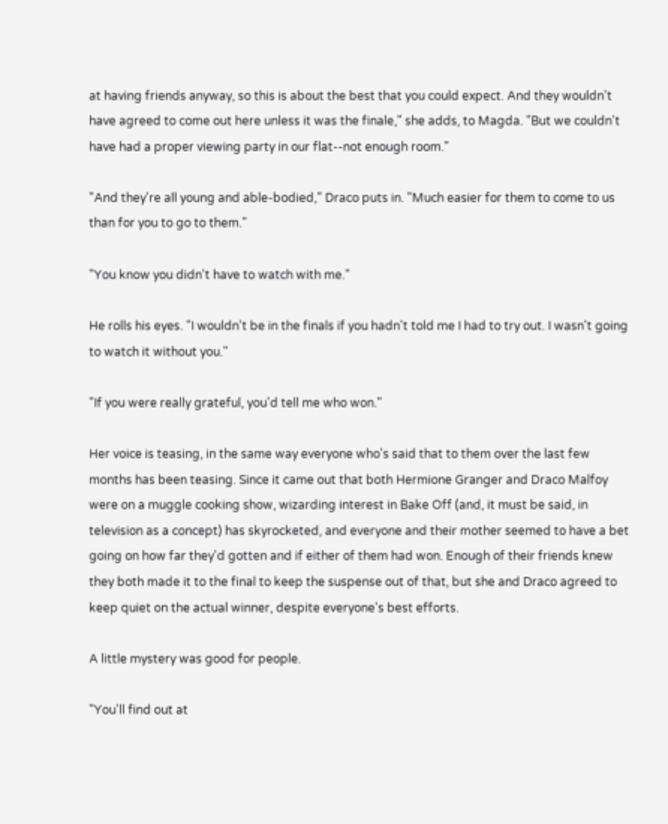at having friends anyway, so this is about the best that you could expect. And they wouldn't have agreed to come out here unless it was the finale," she adds, to Magda. "But we couldn't have had a proper viewing party in our flat--not enough room."

"And they're all young and able-bodied," Draco puts in. "Much easier for them to come to us than for you to go to them."

"You know you didn't have to watch with me."

He rolls his eyes. "I wouldn't be in the finals if you hadn't told me I had to try out. I wasn't going to watch it without you."

"If you were really grateful, you'd tell me who won."

Her voice is teasing, in the same way everyone who's said that to them over the last few months has been teasing. Since it came out that both Hermione Granger and Draco Malfoy were on a muggle cooking show, wizarding interest in Bake Off (and, it must be said, in television as a concept) has skyrocketed, and everyone and their mother seemed to have a bet going on how far they'd gotten and if either of them had won. Enough of their friends knew they both made it to the final to keep the suspense out of that, but she and Draco agreed to keep quiet on the actual winner, despite everyone's best efforts.

A little mystery was good for people.

"You'll find out at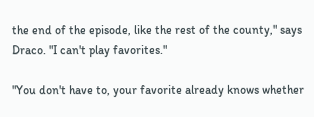the end of the episode, like the rest of the county," says Draco. "I can't play favorites."

"You don't have to, your favorite already knows whether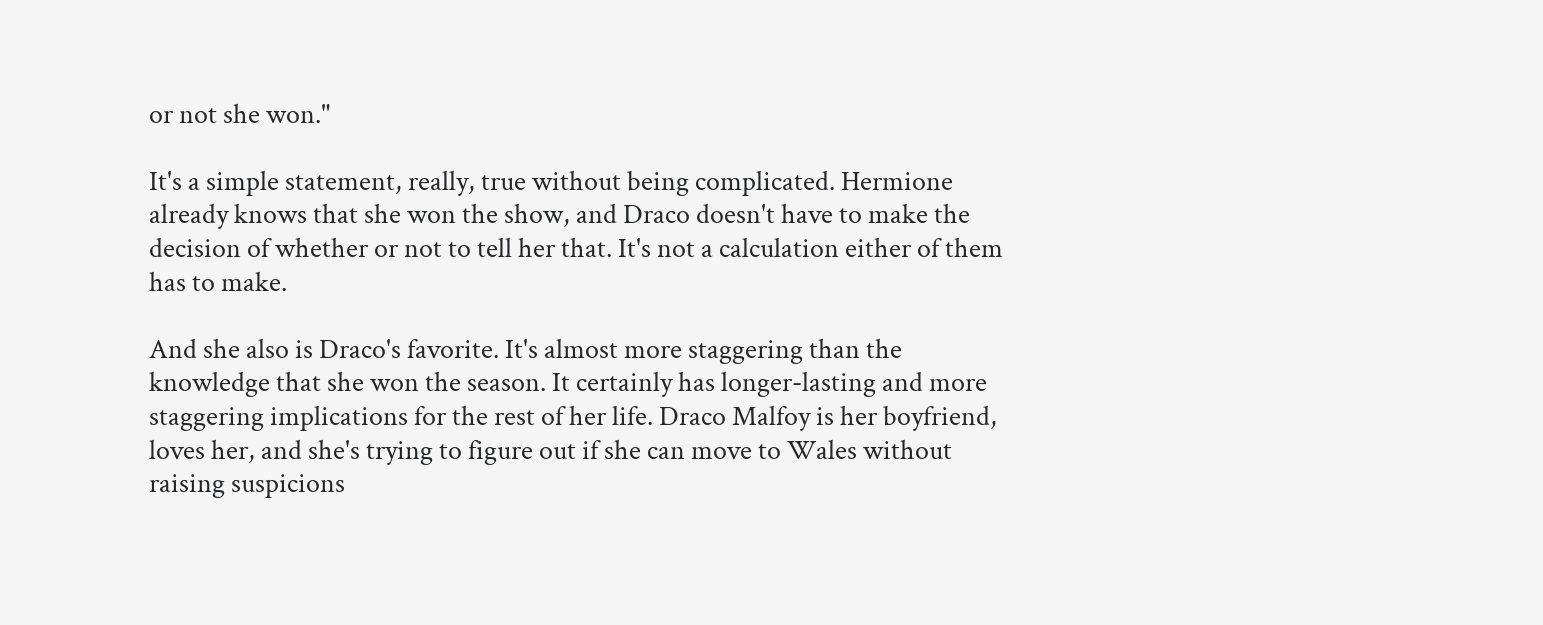or not she won."

It's a simple statement, really, true without being complicated. Hermione already knows that she won the show, and Draco doesn't have to make the decision of whether or not to tell her that. It's not a calculation either of them has to make.

And she also is Draco's favorite. It's almost more staggering than the knowledge that she won the season. It certainly has longer-lasting and more staggering implications for the rest of her life. Draco Malfoy is her boyfriend, loves her, and she's trying to figure out if she can move to Wales without raising suspicions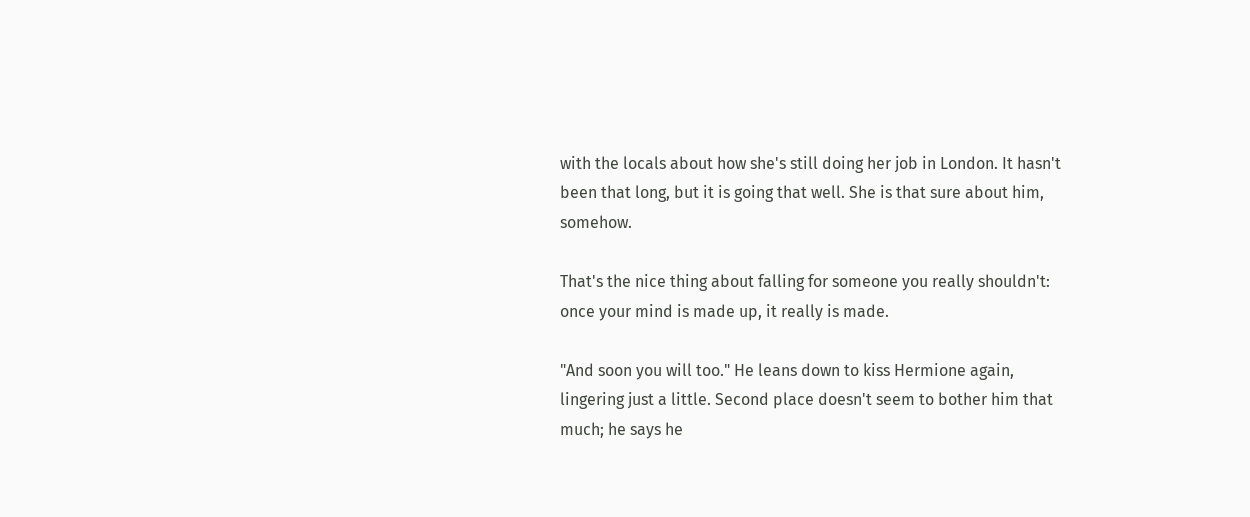with the locals about how she's still doing her job in London. It hasn't been that long, but it is going that well. She is that sure about him, somehow.

That's the nice thing about falling for someone you really shouldn't: once your mind is made up, it really is made.

"And soon you will too." He leans down to kiss Hermione again, lingering just a little. Second place doesn't seem to bother him that much; he says he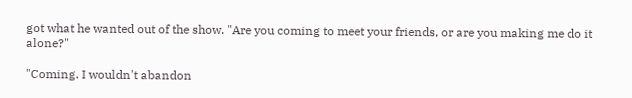got what he wanted out of the show. "Are you coming to meet your friends, or are you making me do it alone?"

"Coming. I wouldn't abandon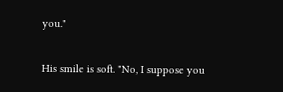you."

His smile is soft. "No, I suppose you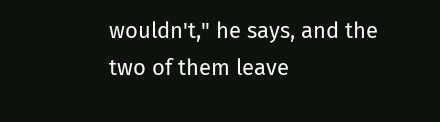wouldn't," he says, and the two of them leave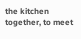the kitchen together, to meet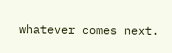whatever comes next.